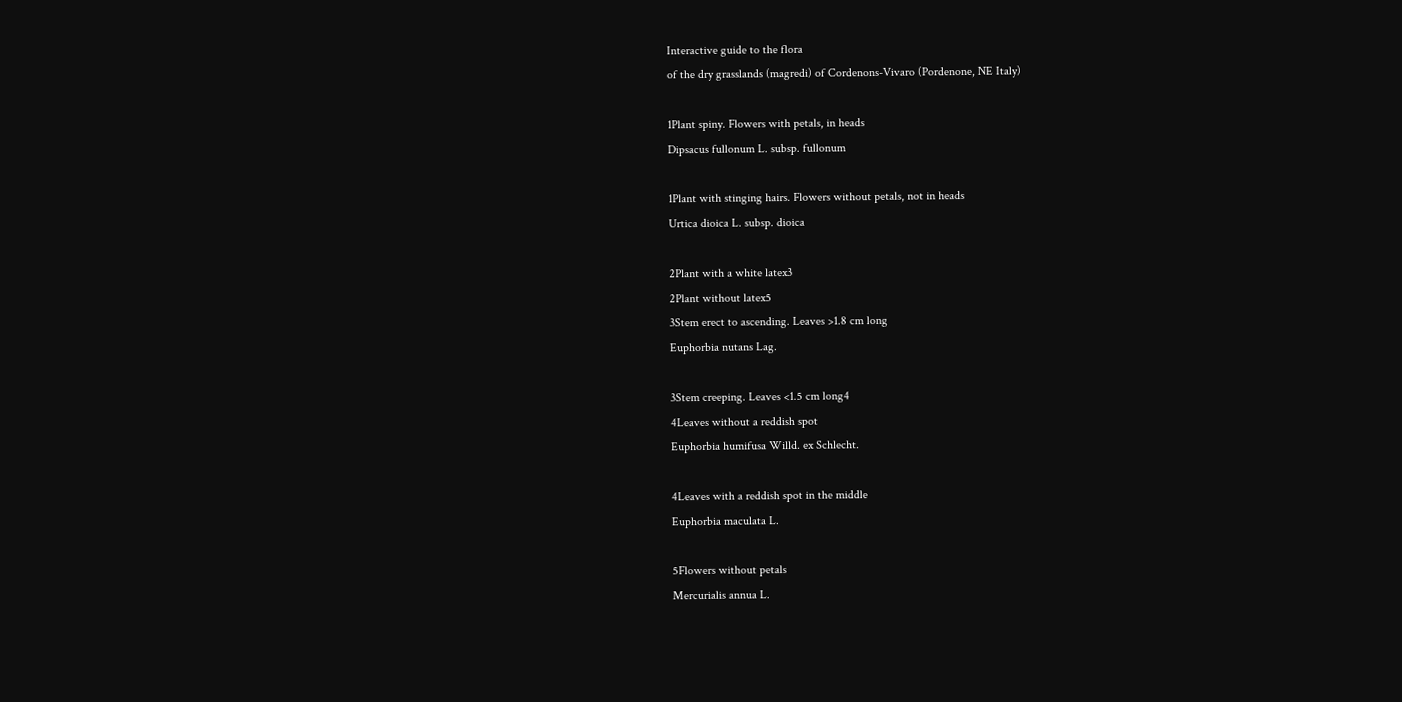Interactive guide to the flora
of the dry grasslands (magredi) of Cordenons-Vivaro (Pordenone, NE Italy)

1Plant spiny. Flowers with petals, in heads
Dipsacus fullonum L. subsp. fullonum

1Plant with stinging hairs. Flowers without petals, not in heads
Urtica dioica L. subsp. dioica

2Plant with a white latex3
2Plant without latex5
3Stem erect to ascending. Leaves >1.8 cm long
Euphorbia nutans Lag.

3Stem creeping. Leaves <1.5 cm long4
4Leaves without a reddish spot
Euphorbia humifusa Willd. ex Schlecht.

4Leaves with a reddish spot in the middle
Euphorbia maculata L.

5Flowers without petals
Mercurialis annua L.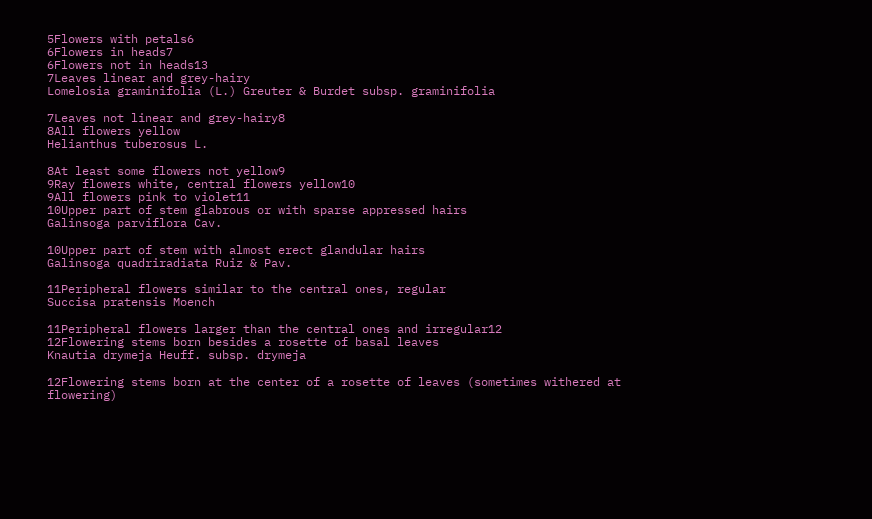5Flowers with petals6
6Flowers in heads7
6Flowers not in heads13
7Leaves linear and grey-hairy
Lomelosia graminifolia (L.) Greuter & Burdet subsp. graminifolia

7Leaves not linear and grey-hairy8
8All flowers yellow
Helianthus tuberosus L.

8At least some flowers not yellow9
9Ray flowers white, central flowers yellow10
9All flowers pink to violet11
10Upper part of stem glabrous or with sparse appressed hairs
Galinsoga parviflora Cav.

10Upper part of stem with almost erect glandular hairs
Galinsoga quadriradiata Ruiz & Pav.

11Peripheral flowers similar to the central ones, regular
Succisa pratensis Moench

11Peripheral flowers larger than the central ones and irregular12
12Flowering stems born besides a rosette of basal leaves
Knautia drymeja Heuff. subsp. drymeja

12Flowering stems born at the center of a rosette of leaves (sometimes withered at flowering)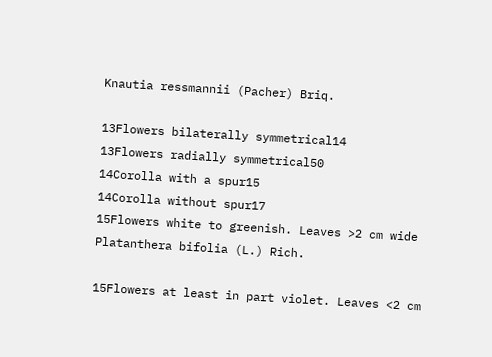Knautia ressmannii (Pacher) Briq.

13Flowers bilaterally symmetrical14
13Flowers radially symmetrical50
14Corolla with a spur15
14Corolla without spur17
15Flowers white to greenish. Leaves >2 cm wide
Platanthera bifolia (L.) Rich.

15Flowers at least in part violet. Leaves <2 cm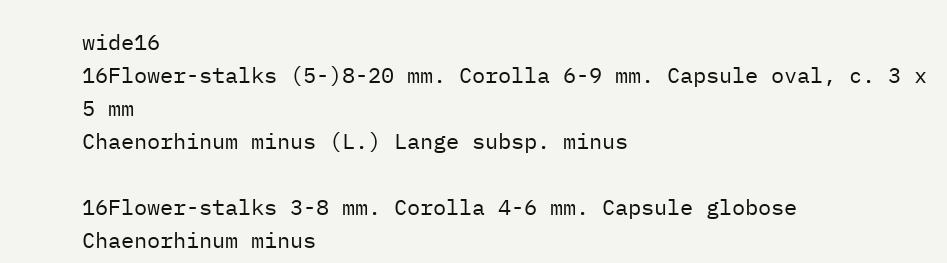wide16
16Flower-stalks (5-)8-20 mm. Corolla 6-9 mm. Capsule oval, c. 3 x 5 mm
Chaenorhinum minus (L.) Lange subsp. minus

16Flower-stalks 3-8 mm. Corolla 4-6 mm. Capsule globose
Chaenorhinum minus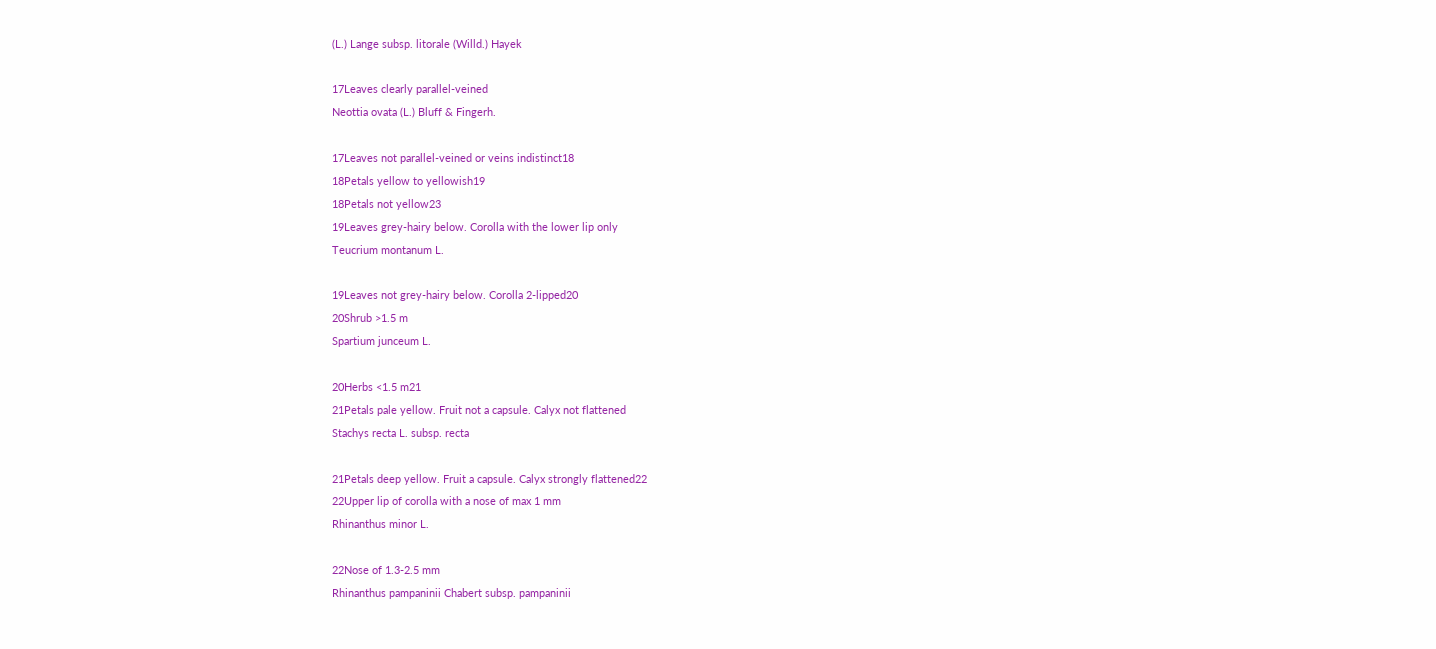(L.) Lange subsp. litorale (Willd.) Hayek

17Leaves clearly parallel-veined
Neottia ovata (L.) Bluff & Fingerh.

17Leaves not parallel-veined or veins indistinct18
18Petals yellow to yellowish19
18Petals not yellow23
19Leaves grey-hairy below. Corolla with the lower lip only
Teucrium montanum L.

19Leaves not grey-hairy below. Corolla 2-lipped20
20Shrub >1.5 m
Spartium junceum L.

20Herbs <1.5 m21
21Petals pale yellow. Fruit not a capsule. Calyx not flattened
Stachys recta L. subsp. recta

21Petals deep yellow. Fruit a capsule. Calyx strongly flattened22
22Upper lip of corolla with a nose of max 1 mm
Rhinanthus minor L.

22Nose of 1.3-2.5 mm
Rhinanthus pampaninii Chabert subsp. pampaninii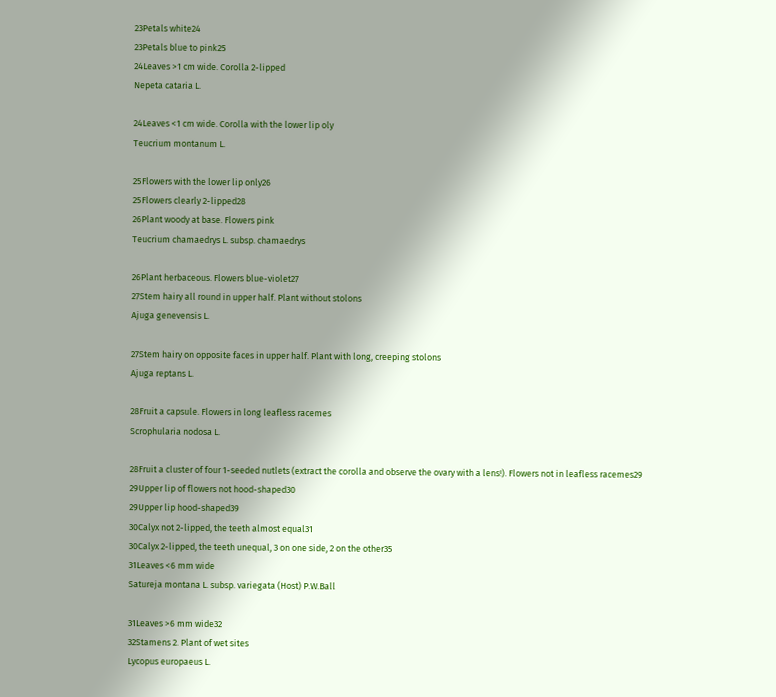23Petals white24
23Petals blue to pink25
24Leaves >1 cm wide. Corolla 2-lipped
Nepeta cataria L.

24Leaves <1 cm wide. Corolla with the lower lip oly
Teucrium montanum L.

25Flowers with the lower lip only26
25Flowers clearly 2-lipped28
26Plant woody at base. Flowers pink
Teucrium chamaedrys L. subsp. chamaedrys

26Plant herbaceous. Flowers blue-violet27
27Stem hairy all round in upper half. Plant without stolons
Ajuga genevensis L.

27Stem hairy on opposite faces in upper half. Plant with long, creeping stolons
Ajuga reptans L.

28Fruit a capsule. Flowers in long leafless racemes
Scrophularia nodosa L.

28Fruit a cluster of four 1-seeded nutlets (extract the corolla and observe the ovary with a lens!). Flowers not in leafless racemes29
29Upper lip of flowers not hood-shaped30
29Upper lip hood-shaped39
30Calyx not 2-lipped, the teeth almost equal31
30Calyx 2-lipped, the teeth unequal, 3 on one side, 2 on the other35
31Leaves <6 mm wide
Satureja montana L. subsp. variegata (Host) P.W.Ball

31Leaves >6 mm wide32
32Stamens 2. Plant of wet sites
Lycopus europaeus L.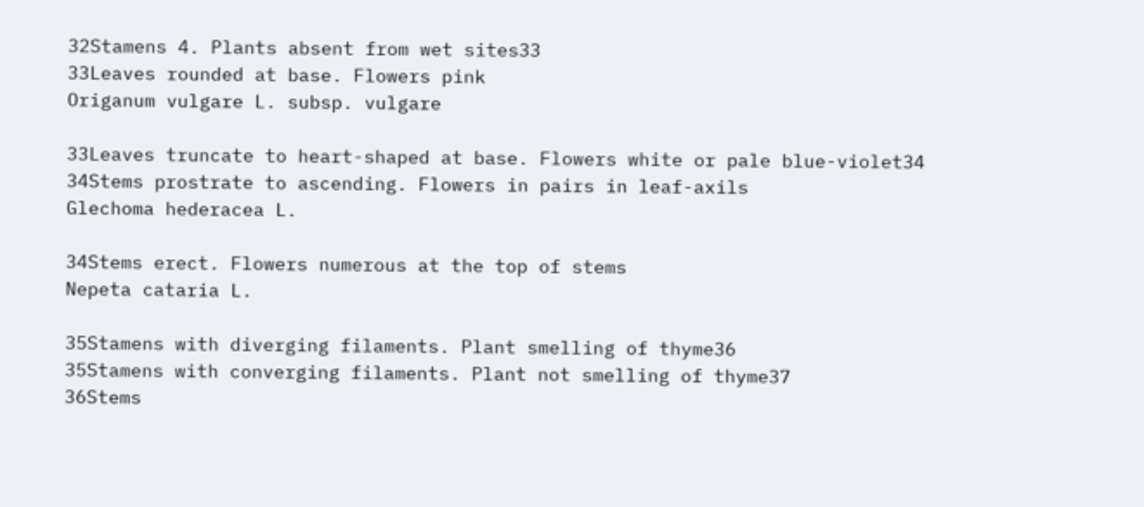32Stamens 4. Plants absent from wet sites33
33Leaves rounded at base. Flowers pink
Origanum vulgare L. subsp. vulgare

33Leaves truncate to heart-shaped at base. Flowers white or pale blue-violet34
34Stems prostrate to ascending. Flowers in pairs in leaf-axils
Glechoma hederacea L.

34Stems erect. Flowers numerous at the top of stems
Nepeta cataria L.

35Stamens with diverging filaments. Plant smelling of thyme36
35Stamens with converging filaments. Plant not smelling of thyme37
36Stems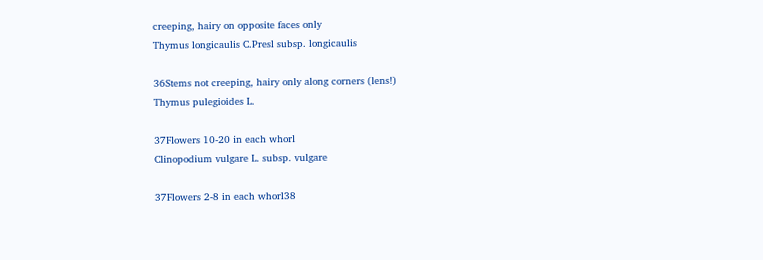creeping, hairy on opposite faces only
Thymus longicaulis C.Presl subsp. longicaulis

36Stems not creeping, hairy only along corners (lens!)
Thymus pulegioides L.

37Flowers 10-20 in each whorl
Clinopodium vulgare L. subsp. vulgare

37Flowers 2-8 in each whorl38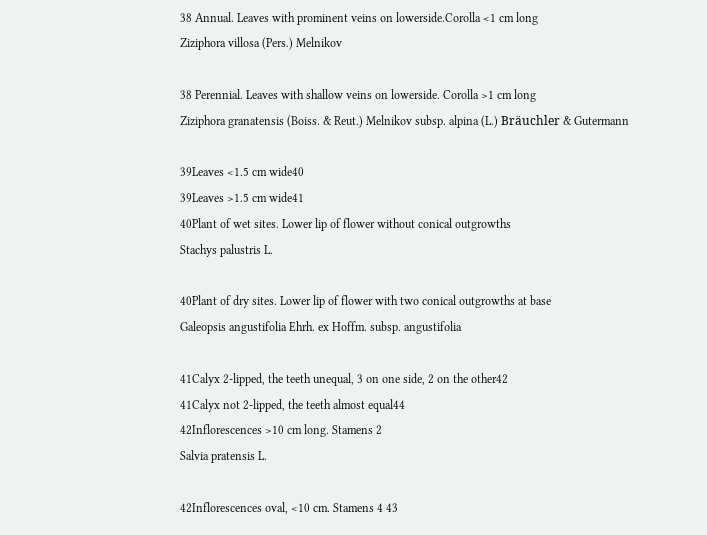38 Annual. Leaves with prominent veins on lowerside.Corolla <1 cm long
Ziziphora villosa (Pers.) Melnikov

38 Perennial. Leaves with shallow veins on lowerside. Corolla >1 cm long
Ziziphora granatensis (Boiss. & Reut.) Melnikov subsp. alpina (L.) Bräuchler & Gutermann

39Leaves <1.5 cm wide40
39Leaves >1.5 cm wide41
40Plant of wet sites. Lower lip of flower without conical outgrowths
Stachys palustris L.

40Plant of dry sites. Lower lip of flower with two conical outgrowths at base
Galeopsis angustifolia Ehrh. ex Hoffm. subsp. angustifolia

41Calyx 2-lipped, the teeth unequal, 3 on one side, 2 on the other42
41Calyx not 2-lipped, the teeth almost equal44
42Inflorescences >10 cm long. Stamens 2
Salvia pratensis L.

42Inflorescences oval, <10 cm. Stamens 4 43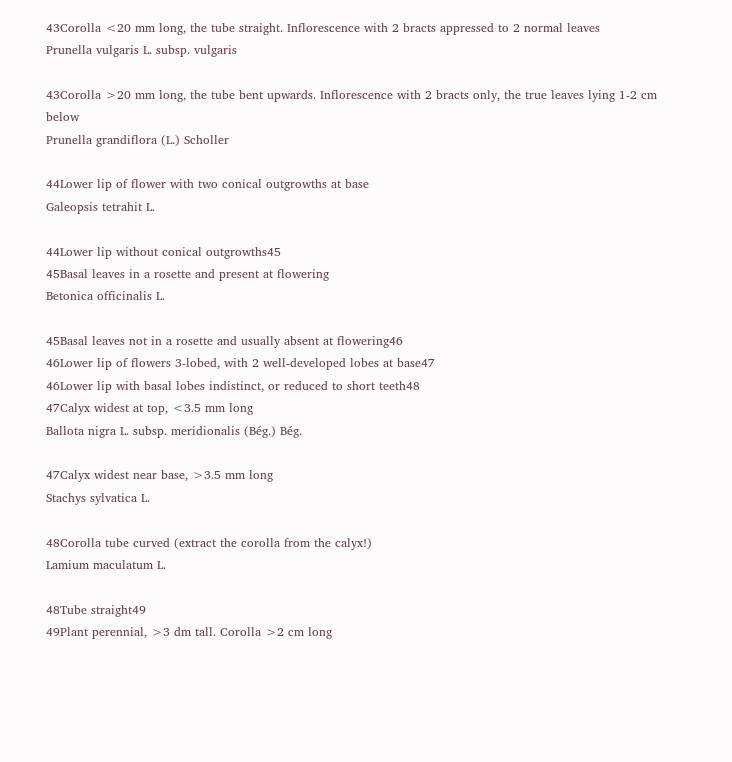43Corolla <20 mm long, the tube straight. Inflorescence with 2 bracts appressed to 2 normal leaves
Prunella vulgaris L. subsp. vulgaris

43Corolla >20 mm long, the tube bent upwards. Inflorescence with 2 bracts only, the true leaves lying 1-2 cm below
Prunella grandiflora (L.) Scholler

44Lower lip of flower with two conical outgrowths at base
Galeopsis tetrahit L.

44Lower lip without conical outgrowths45
45Basal leaves in a rosette and present at flowering
Betonica officinalis L.

45Basal leaves not in a rosette and usually absent at flowering46
46Lower lip of flowers 3-lobed, with 2 well-developed lobes at base47
46Lower lip with basal lobes indistinct, or reduced to short teeth48
47Calyx widest at top, <3.5 mm long
Ballota nigra L. subsp. meridionalis (Bég.) Bég.

47Calyx widest near base, >3.5 mm long
Stachys sylvatica L.

48Corolla tube curved (extract the corolla from the calyx!)
Lamium maculatum L.

48Tube straight49
49Plant perennial, >3 dm tall. Corolla >2 cm long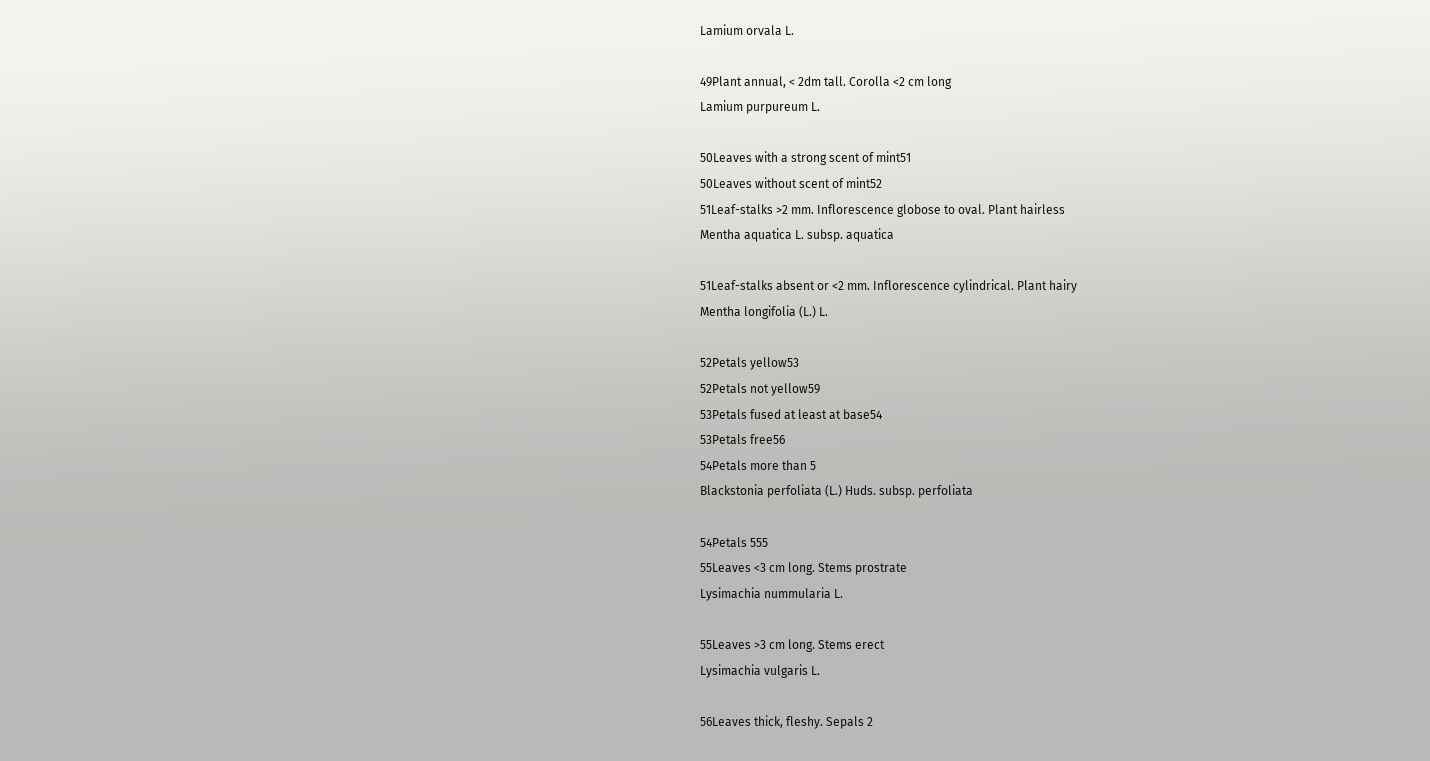Lamium orvala L.

49Plant annual, < 2dm tall. Corolla <2 cm long
Lamium purpureum L.

50Leaves with a strong scent of mint51
50Leaves without scent of mint52
51Leaf-stalks >2 mm. Inflorescence globose to oval. Plant hairless
Mentha aquatica L. subsp. aquatica

51Leaf-stalks absent or <2 mm. Inflorescence cylindrical. Plant hairy
Mentha longifolia (L.) L.

52Petals yellow53
52Petals not yellow59
53Petals fused at least at base54
53Petals free56
54Petals more than 5
Blackstonia perfoliata (L.) Huds. subsp. perfoliata

54Petals 555
55Leaves <3 cm long. Stems prostrate
Lysimachia nummularia L.

55Leaves >3 cm long. Stems erect
Lysimachia vulgaris L.

56Leaves thick, fleshy. Sepals 2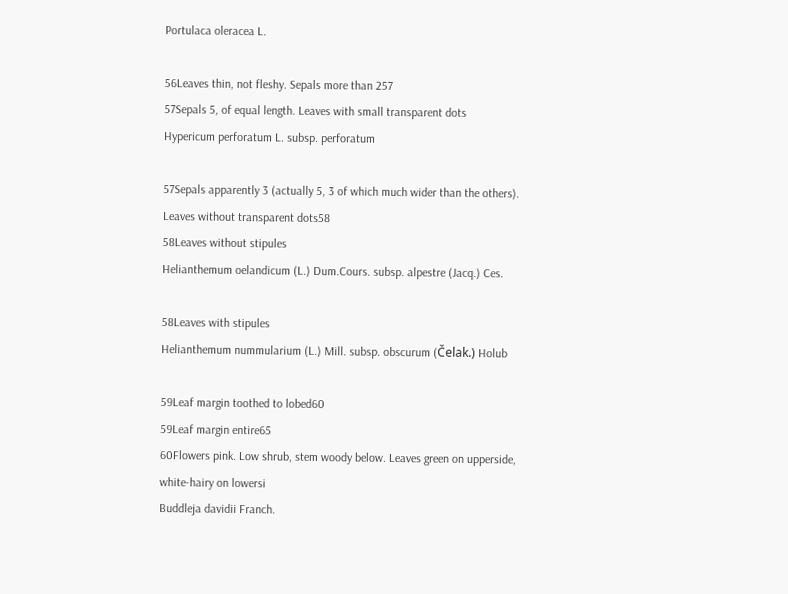Portulaca oleracea L.

56Leaves thin, not fleshy. Sepals more than 257
57Sepals 5, of equal length. Leaves with small transparent dots
Hypericum perforatum L. subsp. perforatum

57Sepals apparently 3 (actually 5, 3 of which much wider than the others). Leaves without transparent dots58
58Leaves without stipules
Helianthemum oelandicum (L.) Dum.Cours. subsp. alpestre (Jacq.) Ces.

58Leaves with stipules
Helianthemum nummularium (L.) Mill. subsp. obscurum (Čelak.) Holub

59Leaf margin toothed to lobed60
59Leaf margin entire65
60Flowers pink. Low shrub, stem woody below. Leaves green on upperside, white-hairy on lowersi
Buddleja davidii Franch.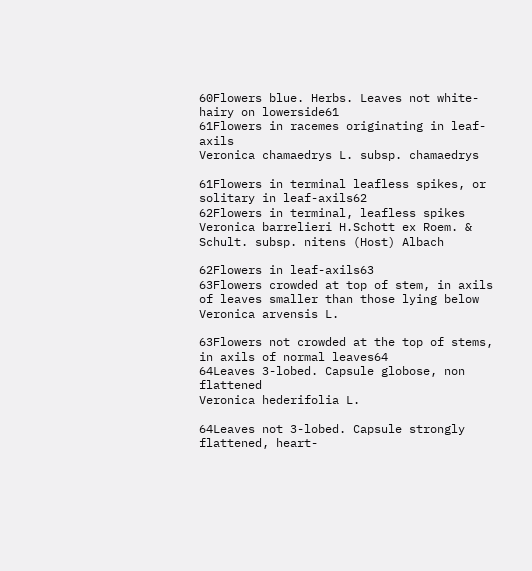60Flowers blue. Herbs. Leaves not white-hairy on lowerside61
61Flowers in racemes originating in leaf-axils
Veronica chamaedrys L. subsp. chamaedrys

61Flowers in terminal leafless spikes, or solitary in leaf-axils62
62Flowers in terminal, leafless spikes
Veronica barrelieri H.Schott ex Roem. & Schult. subsp. nitens (Host) Albach

62Flowers in leaf-axils63
63Flowers crowded at top of stem, in axils of leaves smaller than those lying below
Veronica arvensis L.

63Flowers not crowded at the top of stems, in axils of normal leaves64
64Leaves 3-lobed. Capsule globose, non flattened
Veronica hederifolia L.

64Leaves not 3-lobed. Capsule strongly flattened, heart-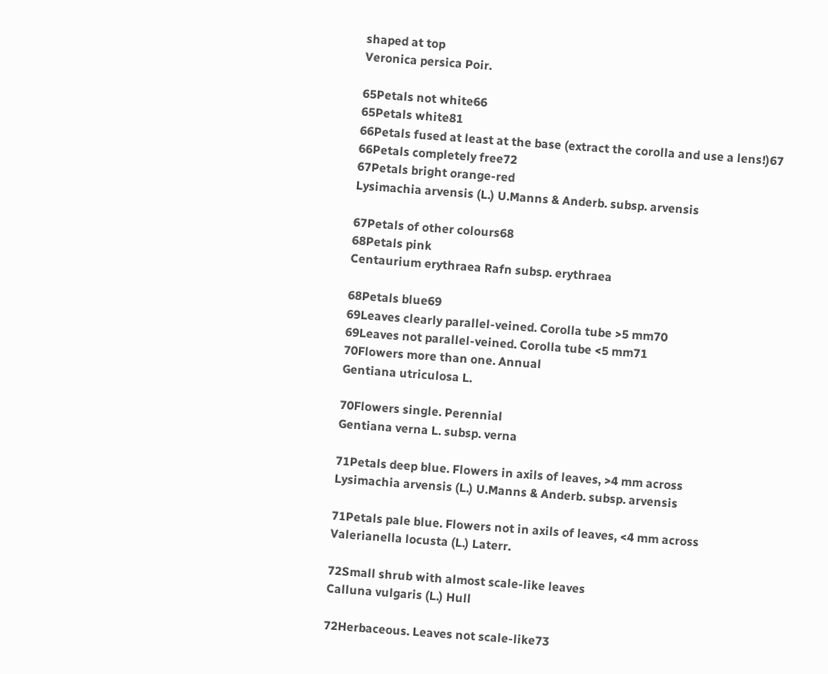shaped at top
Veronica persica Poir.

65Petals not white66
65Petals white81
66Petals fused at least at the base (extract the corolla and use a lens!)67
66Petals completely free72
67Petals bright orange-red
Lysimachia arvensis (L.) U.Manns & Anderb. subsp. arvensis

67Petals of other colours68
68Petals pink
Centaurium erythraea Rafn subsp. erythraea

68Petals blue69
69Leaves clearly parallel-veined. Corolla tube >5 mm70
69Leaves not parallel-veined. Corolla tube <5 mm71
70Flowers more than one. Annual
Gentiana utriculosa L.

70Flowers single. Perennial
Gentiana verna L. subsp. verna

71Petals deep blue. Flowers in axils of leaves, >4 mm across
Lysimachia arvensis (L.) U.Manns & Anderb. subsp. arvensis

71Petals pale blue. Flowers not in axils of leaves, <4 mm across
Valerianella locusta (L.) Laterr.

72Small shrub with almost scale-like leaves
Calluna vulgaris (L.) Hull

72Herbaceous. Leaves not scale-like73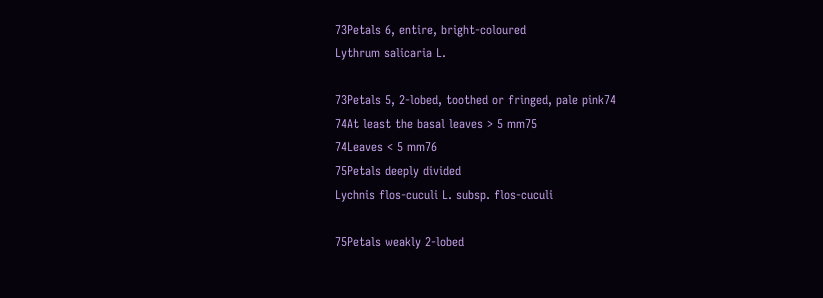73Petals 6, entire, bright-coloured
Lythrum salicaria L.

73Petals 5, 2-lobed, toothed or fringed, pale pink74
74At least the basal leaves > 5 mm75
74Leaves < 5 mm76
75Petals deeply divided
Lychnis flos-cuculi L. subsp. flos-cuculi

75Petals weakly 2-lobed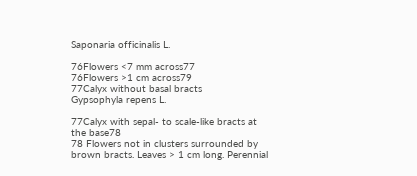Saponaria officinalis L.

76Flowers <7 mm across77
76Flowers >1 cm across79
77Calyx without basal bracts
Gypsophyla repens L.

77Calyx with sepal- to scale-like bracts at the base78
78 Flowers not in clusters surrounded by brown bracts. Leaves > 1 cm long. Perennial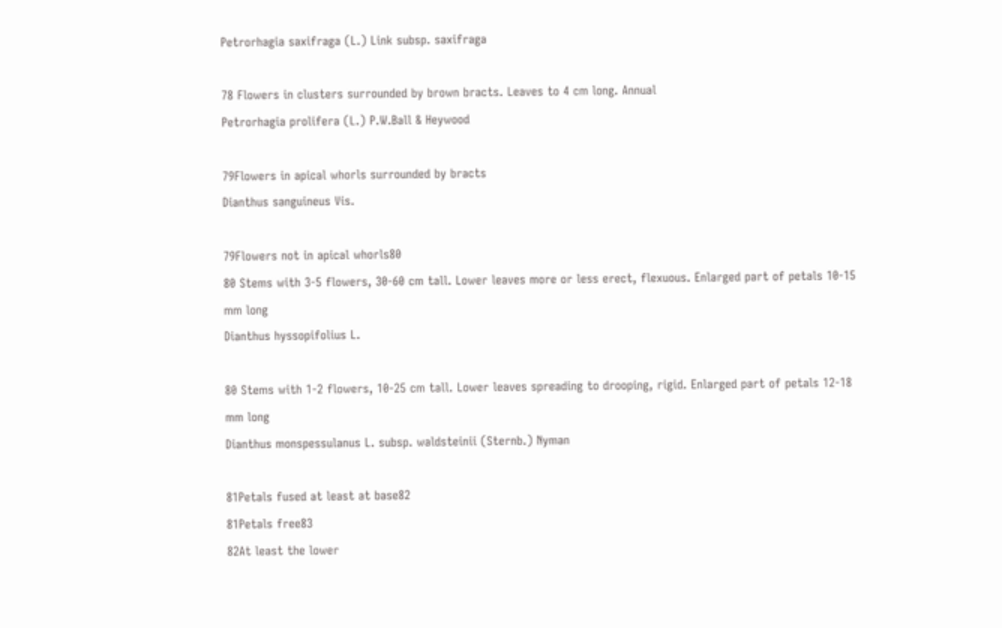Petrorhagia saxifraga (L.) Link subsp. saxifraga

78 Flowers in clusters surrounded by brown bracts. Leaves to 4 cm long. Annual
Petrorhagia prolifera (L.) P.W.Ball & Heywood

79Flowers in apical whorls surrounded by bracts
Dianthus sanguineus Vis.

79Flowers not in apical whorls80
80 Stems with 3-5 flowers, 30-60 cm tall. Lower leaves more or less erect, flexuous. Enlarged part of petals 10-15 mm long
Dianthus hyssopifolius L.

80 Stems with 1-2 flowers, 10-25 cm tall. Lower leaves spreading to drooping, rigid. Enlarged part of petals 12-18 mm long
Dianthus monspessulanus L. subsp. waldsteinii (Sternb.) Nyman

81Petals fused at least at base82
81Petals free83
82At least the lower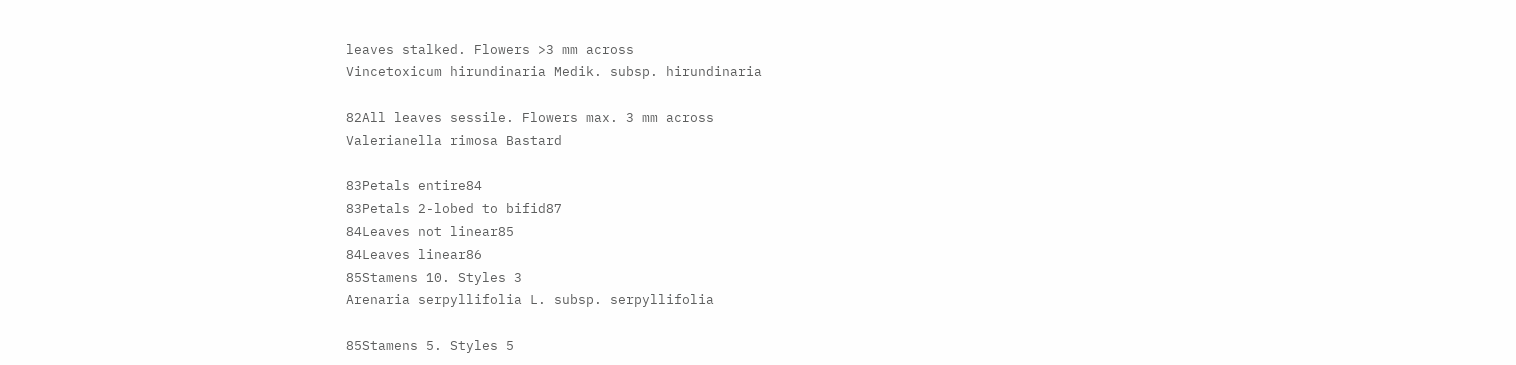leaves stalked. Flowers >3 mm across
Vincetoxicum hirundinaria Medik. subsp. hirundinaria

82All leaves sessile. Flowers max. 3 mm across
Valerianella rimosa Bastard

83Petals entire84
83Petals 2-lobed to bifid87
84Leaves not linear85
84Leaves linear86
85Stamens 10. Styles 3
Arenaria serpyllifolia L. subsp. serpyllifolia

85Stamens 5. Styles 5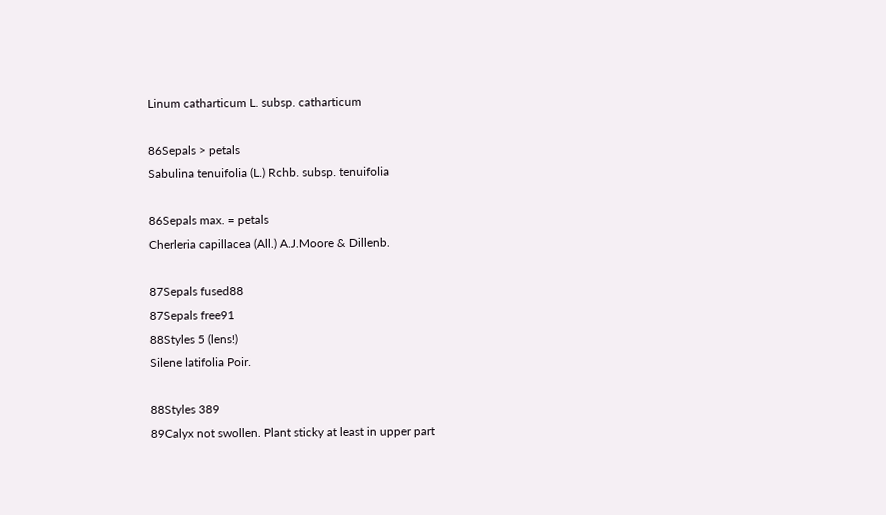Linum catharticum L. subsp. catharticum

86Sepals > petals
Sabulina tenuifolia (L.) Rchb. subsp. tenuifolia

86Sepals max. = petals
Cherleria capillacea (All.) A.J.Moore & Dillenb.

87Sepals fused88
87Sepals free91
88Styles 5 (lens!)
Silene latifolia Poir.

88Styles 389
89Calyx not swollen. Plant sticky at least in upper part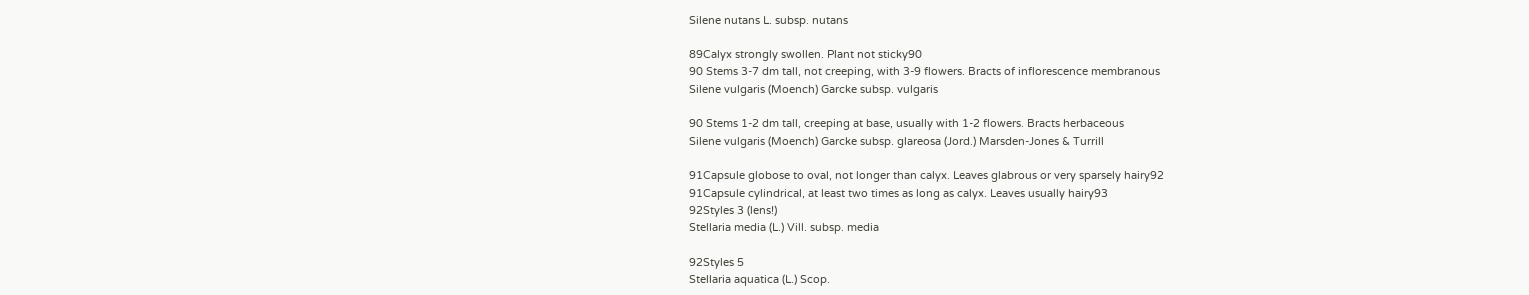Silene nutans L. subsp. nutans

89Calyx strongly swollen. Plant not sticky90
90 Stems 3-7 dm tall, not creeping, with 3-9 flowers. Bracts of inflorescence membranous
Silene vulgaris (Moench) Garcke subsp. vulgaris

90 Stems 1-2 dm tall, creeping at base, usually with 1-2 flowers. Bracts herbaceous
Silene vulgaris (Moench) Garcke subsp. glareosa (Jord.) Marsden-Jones & Turrill

91Capsule globose to oval, not longer than calyx. Leaves glabrous or very sparsely hairy92
91Capsule cylindrical, at least two times as long as calyx. Leaves usually hairy93
92Styles 3 (lens!)
Stellaria media (L.) Vill. subsp. media

92Styles 5
Stellaria aquatica (L.) Scop.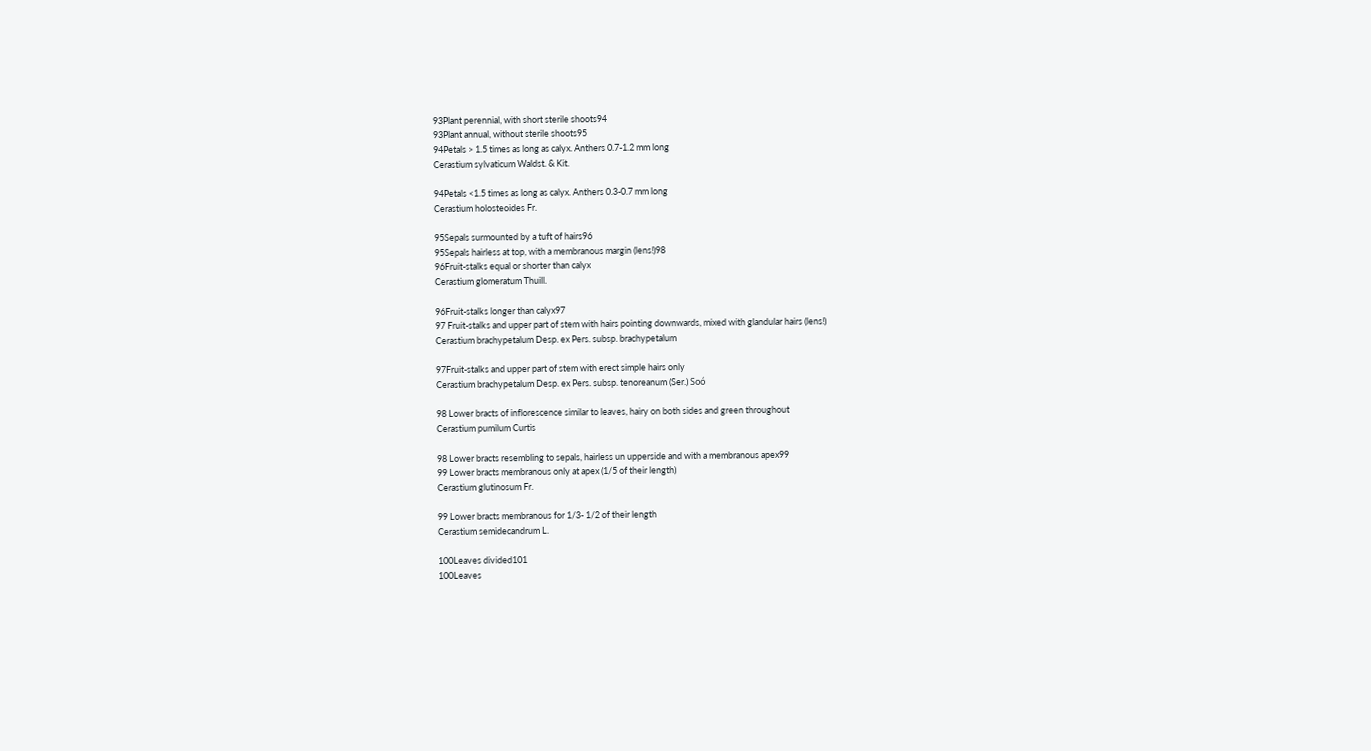93Plant perennial, with short sterile shoots94
93Plant annual, without sterile shoots95
94Petals > 1.5 times as long as calyx. Anthers 0.7-1.2 mm long
Cerastium sylvaticum Waldst. & Kit.

94Petals <1.5 times as long as calyx. Anthers 0.3-0.7 mm long
Cerastium holosteoides Fr.

95Sepals surmounted by a tuft of hairs96
95Sepals hairless at top, with a membranous margin (lens!)98
96Fruit-stalks equal or shorter than calyx
Cerastium glomeratum Thuill.

96Fruit-stalks longer than calyx97
97 Fruit-stalks and upper part of stem with hairs pointing downwards, mixed with glandular hairs (lens!)
Cerastium brachypetalum Desp. ex Pers. subsp. brachypetalum

97Fruit-stalks and upper part of stem with erect simple hairs only
Cerastium brachypetalum Desp. ex Pers. subsp. tenoreanum (Ser.) Soó

98 Lower bracts of inflorescence similar to leaves, hairy on both sides and green throughout
Cerastium pumilum Curtis

98 Lower bracts resembling to sepals, hairless un upperside and with a membranous apex99
99 Lower bracts membranous only at apex (1/5 of their length)
Cerastium glutinosum Fr.

99 Lower bracts membranous for 1/3- 1/2 of their length
Cerastium semidecandrum L.

100Leaves divided101
100Leaves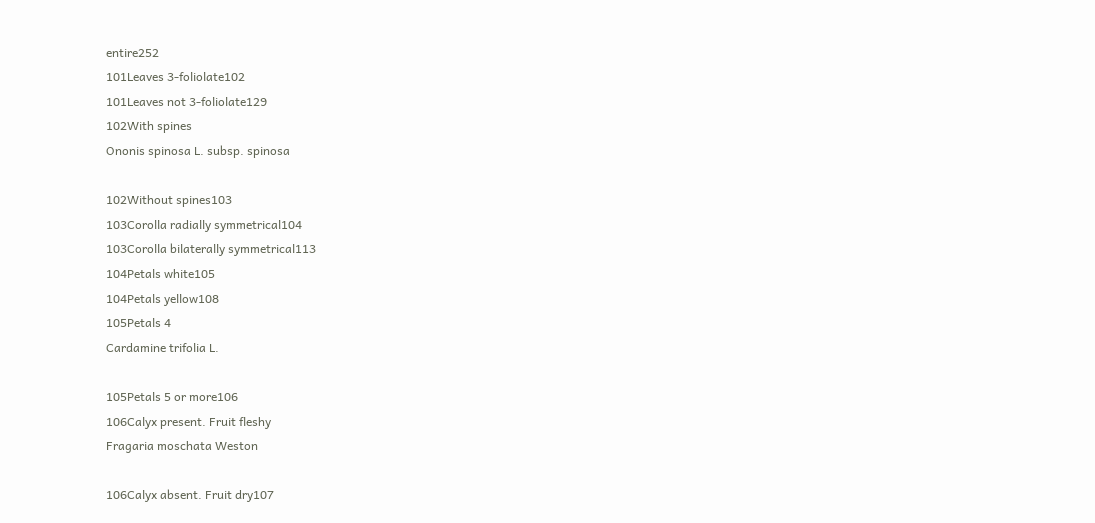entire252
101Leaves 3-foliolate102
101Leaves not 3-foliolate129
102With spines
Ononis spinosa L. subsp. spinosa

102Without spines103
103Corolla radially symmetrical104
103Corolla bilaterally symmetrical113
104Petals white105
104Petals yellow108
105Petals 4
Cardamine trifolia L.

105Petals 5 or more106
106Calyx present. Fruit fleshy
Fragaria moschata Weston

106Calyx absent. Fruit dry107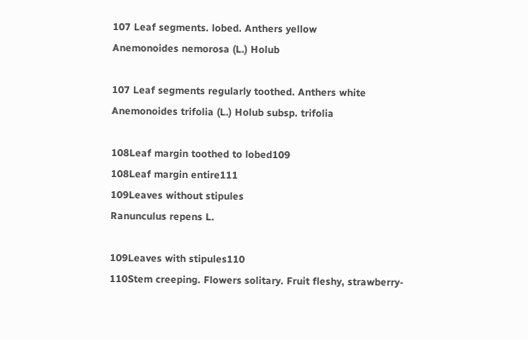107 Leaf segments. lobed. Anthers yellow
Anemonoides nemorosa (L.) Holub

107 Leaf segments regularly toothed. Anthers white
Anemonoides trifolia (L.) Holub subsp. trifolia

108Leaf margin toothed to lobed109
108Leaf margin entire111
109Leaves without stipules
Ranunculus repens L.

109Leaves with stipules110
110Stem creeping. Flowers solitary. Fruit fleshy, strawberry-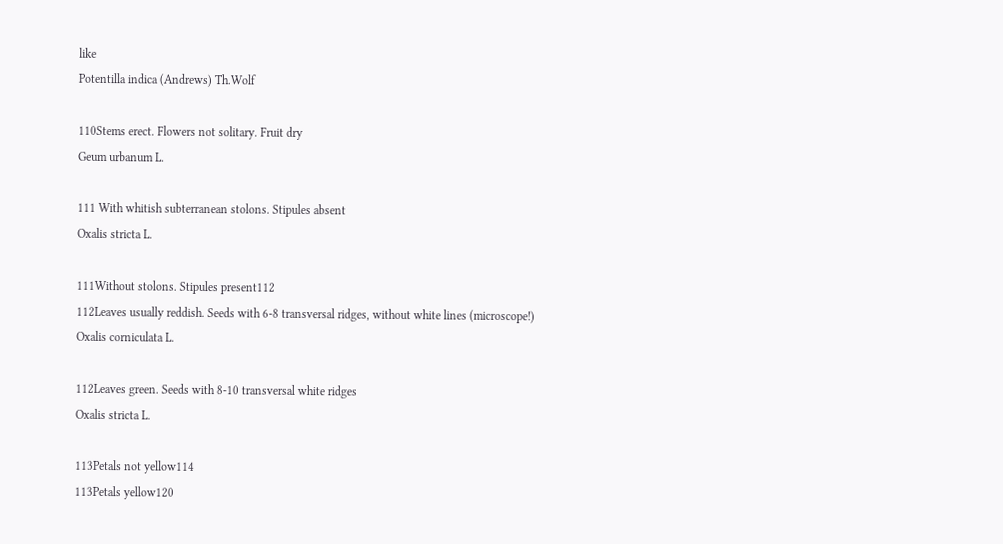like
Potentilla indica (Andrews) Th.Wolf

110Stems erect. Flowers not solitary. Fruit dry
Geum urbanum L.

111 With whitish subterranean stolons. Stipules absent
Oxalis stricta L.

111Without stolons. Stipules present112
112Leaves usually reddish. Seeds with 6-8 transversal ridges, without white lines (microscope!)
Oxalis corniculata L.

112Leaves green. Seeds with 8-10 transversal white ridges
Oxalis stricta L.

113Petals not yellow114
113Petals yellow120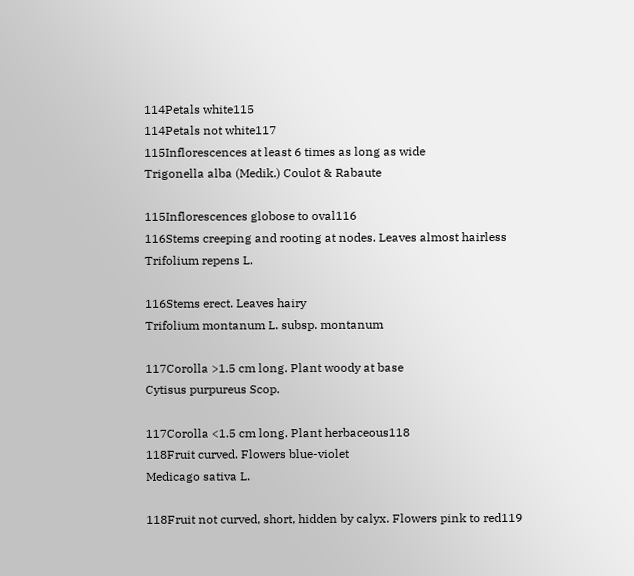114Petals white115
114Petals not white117
115Inflorescences at least 6 times as long as wide
Trigonella alba (Medik.) Coulot & Rabaute

115Inflorescences globose to oval116
116Stems creeping and rooting at nodes. Leaves almost hairless
Trifolium repens L.

116Stems erect. Leaves hairy
Trifolium montanum L. subsp. montanum

117Corolla >1.5 cm long. Plant woody at base
Cytisus purpureus Scop.

117Corolla <1.5 cm long. Plant herbaceous118
118Fruit curved. Flowers blue-violet
Medicago sativa L.

118Fruit not curved, short, hidden by calyx. Flowers pink to red119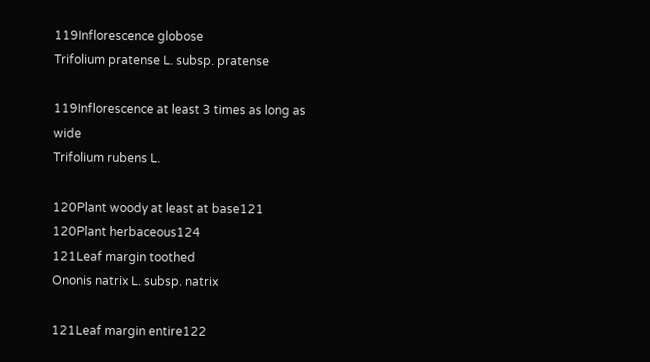119Inflorescence globose
Trifolium pratense L. subsp. pratense

119Inflorescence at least 3 times as long as wide
Trifolium rubens L.

120Plant woody at least at base121
120Plant herbaceous124
121Leaf margin toothed
Ononis natrix L. subsp. natrix

121Leaf margin entire122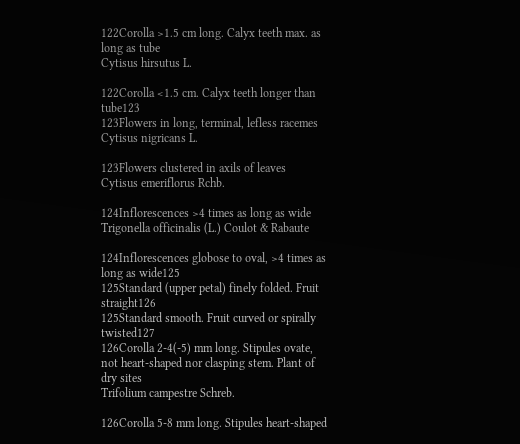122Corolla >1.5 cm long. Calyx teeth max. as long as tube
Cytisus hirsutus L.

122Corolla <1.5 cm. Calyx teeth longer than tube123
123Flowers in long, terminal, lefless racemes
Cytisus nigricans L.

123Flowers clustered in axils of leaves
Cytisus emeriflorus Rchb.

124Inflorescences >4 times as long as wide
Trigonella officinalis (L.) Coulot & Rabaute

124Inflorescences globose to oval, >4 times as long as wide125
125Standard (upper petal) finely folded. Fruit straight126
125Standard smooth. Fruit curved or spirally twisted127
126Corolla 2-4(-5) mm long. Stipules ovate, not heart-shaped nor clasping stem. Plant of dry sites
Trifolium campestre Schreb.

126Corolla 5-8 mm long. Stipules heart-shaped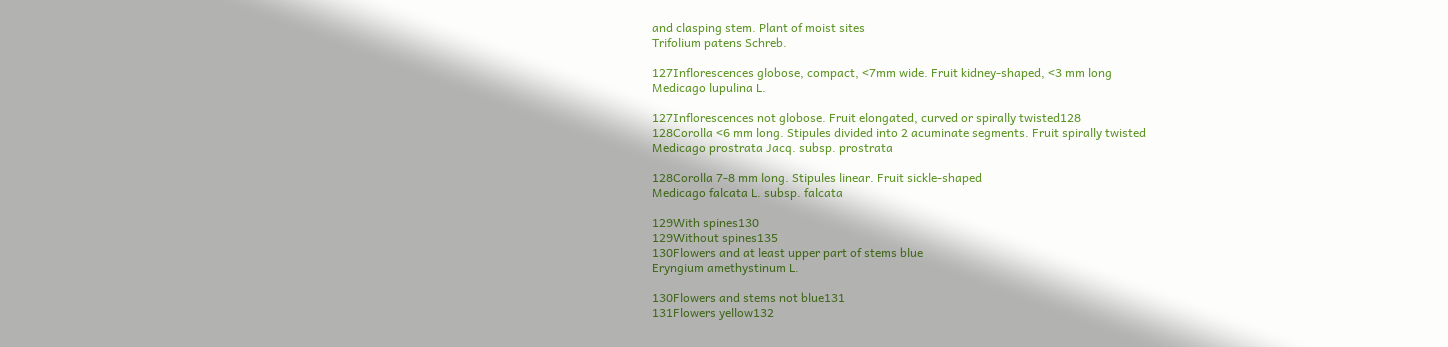and clasping stem. Plant of moist sites
Trifolium patens Schreb.

127Inflorescences globose, compact, <7mm wide. Fruit kidney-shaped, <3 mm long
Medicago lupulina L.

127Inflorescences not globose. Fruit elongated, curved or spirally twisted128
128Corolla <6 mm long. Stipules divided into 2 acuminate segments. Fruit spirally twisted
Medicago prostrata Jacq. subsp. prostrata

128Corolla 7-8 mm long. Stipules linear. Fruit sickle-shaped
Medicago falcata L. subsp. falcata

129With spines130
129Without spines135
130Flowers and at least upper part of stems blue
Eryngium amethystinum L.

130Flowers and stems not blue131
131Flowers yellow132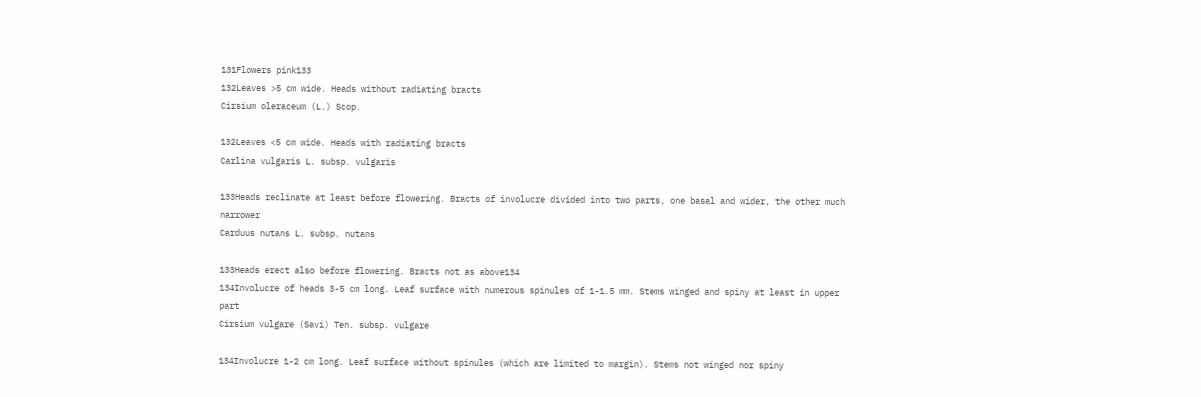131Flowers pink133
132Leaves >5 cm wide. Heads without radiating bracts
Cirsium oleraceum (L.) Scop.

132Leaves <5 cm wide. Heads with radiating bracts
Carlina vulgaris L. subsp. vulgaris

133Heads reclinate at least before flowering. Bracts of involucre divided into two parts, one basal and wider, the other much narrower
Carduus nutans L. subsp. nutans

133Heads erect also before flowering. Bracts not as above134
134Involucre of heads 3-5 cm long. Leaf surface with numerous spinules of 1-1.5 mm. Stems winged and spiny at least in upper part
Cirsium vulgare (Savi) Ten. subsp. vulgare

134Involucre 1-2 cm long. Leaf surface without spinules (which are limited to margin). Stems not winged nor spiny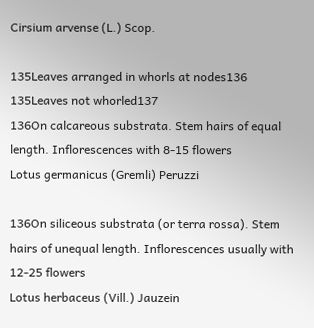Cirsium arvense (L.) Scop.

135Leaves arranged in whorls at nodes136
135Leaves not whorled137
136On calcareous substrata. Stem hairs of equal length. Inflorescences with 8-15 flowers
Lotus germanicus (Gremli) Peruzzi

136On siliceous substrata (or terra rossa). Stem hairs of unequal length. Inflorescences usually with 12-25 flowers
Lotus herbaceus (Vill.) Jauzein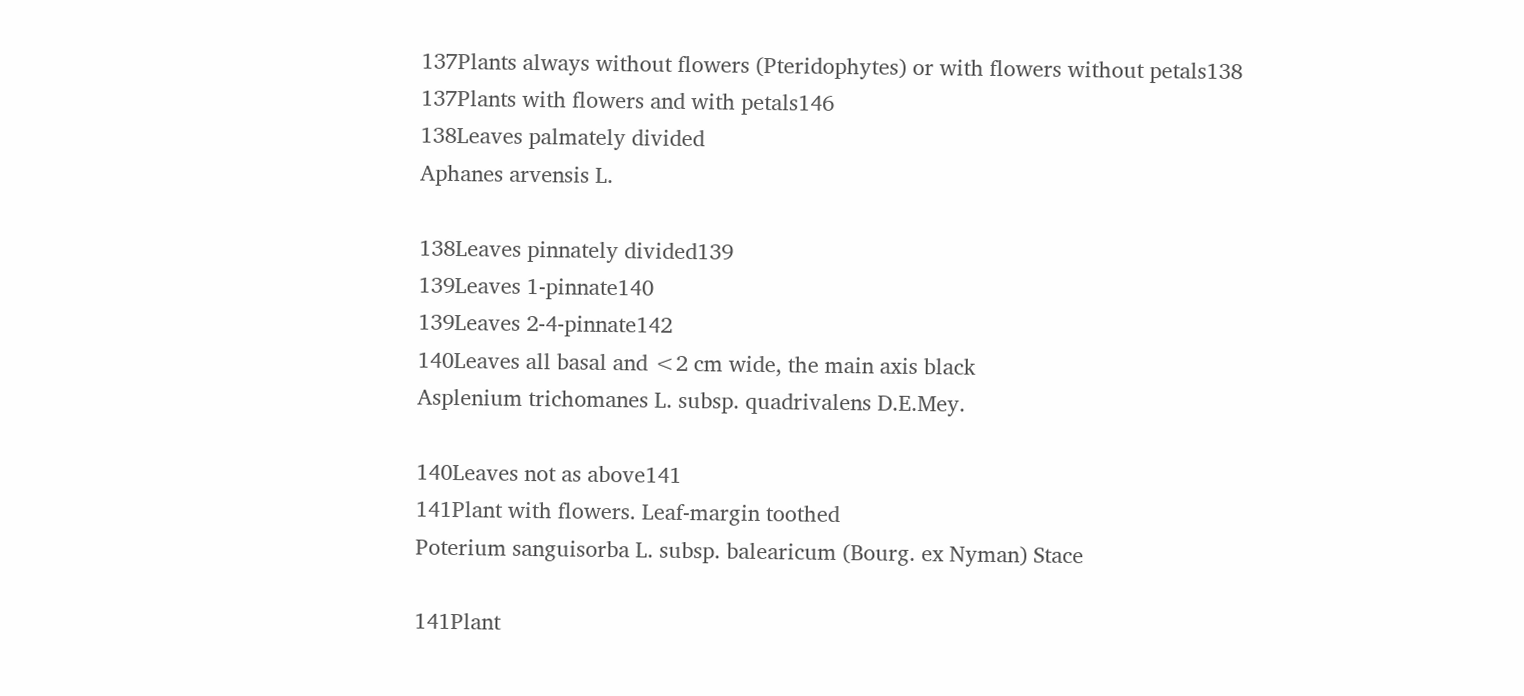137Plants always without flowers (Pteridophytes) or with flowers without petals138
137Plants with flowers and with petals146
138Leaves palmately divided
Aphanes arvensis L.

138Leaves pinnately divided139
139Leaves 1-pinnate140
139Leaves 2-4-pinnate142
140Leaves all basal and <2 cm wide, the main axis black
Asplenium trichomanes L. subsp. quadrivalens D.E.Mey.

140Leaves not as above141
141Plant with flowers. Leaf-margin toothed
Poterium sanguisorba L. subsp. balearicum (Bourg. ex Nyman) Stace

141Plant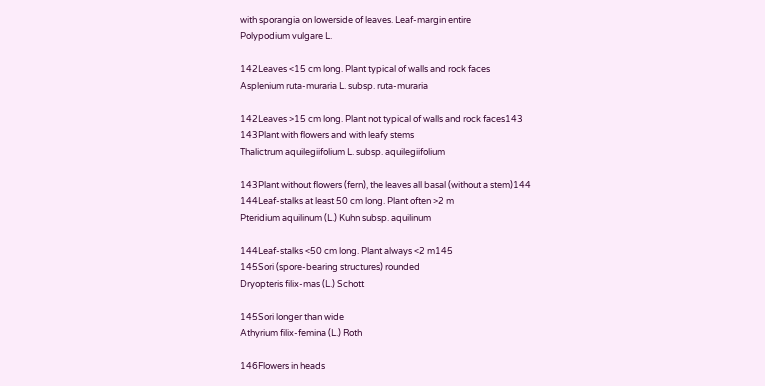with sporangia on lowerside of leaves. Leaf-margin entire
Polypodium vulgare L.

142Leaves <15 cm long. Plant typical of walls and rock faces
Asplenium ruta-muraria L. subsp. ruta-muraria

142Leaves >15 cm long. Plant not typical of walls and rock faces143
143Plant with flowers and with leafy stems
Thalictrum aquilegiifolium L. subsp. aquilegiifolium

143Plant without flowers (fern), the leaves all basal (without a stem)144
144Leaf-stalks at least 50 cm long. Plant often >2 m
Pteridium aquilinum (L.) Kuhn subsp. aquilinum

144Leaf-stalks <50 cm long. Plant always <2 m145
145Sori (spore-bearing structures) rounded
Dryopteris filix-mas (L.) Schott

145Sori longer than wide
Athyrium filix-femina (L.) Roth

146Flowers in heads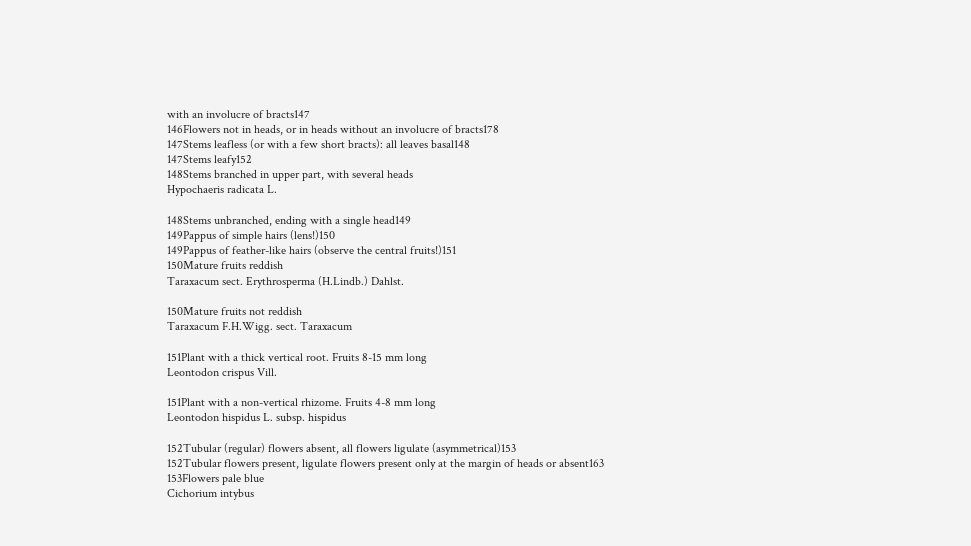with an involucre of bracts147
146Flowers not in heads, or in heads without an involucre of bracts178
147Stems leafless (or with a few short bracts): all leaves basal148
147Stems leafy152
148Stems branched in upper part, with several heads
Hypochaeris radicata L.

148Stems unbranched, ending with a single head149
149Pappus of simple hairs (lens!)150
149Pappus of feather-like hairs (observe the central fruits!)151
150Mature fruits reddish
Taraxacum sect. Erythrosperma (H.Lindb.) Dahlst.

150Mature fruits not reddish
Taraxacum F.H.Wigg. sect. Taraxacum

151Plant with a thick vertical root. Fruits 8-15 mm long
Leontodon crispus Vill.

151Plant with a non-vertical rhizome. Fruits 4-8 mm long
Leontodon hispidus L. subsp. hispidus

152Tubular (regular) flowers absent, all flowers ligulate (asymmetrical)153
152Tubular flowers present, ligulate flowers present only at the margin of heads or absent163
153Flowers pale blue
Cichorium intybus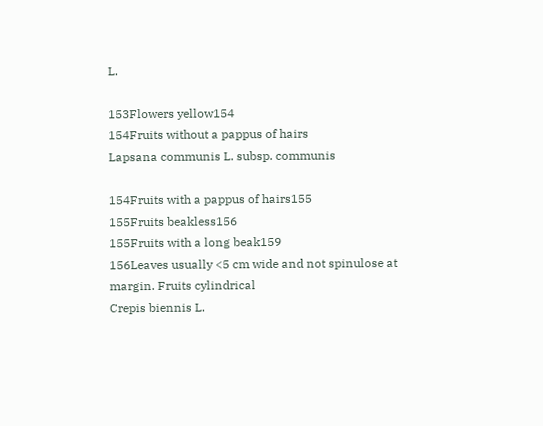L.

153Flowers yellow154
154Fruits without a pappus of hairs
Lapsana communis L. subsp. communis

154Fruits with a pappus of hairs155
155Fruits beakless156
155Fruits with a long beak159
156Leaves usually <5 cm wide and not spinulose at margin. Fruits cylindrical
Crepis biennis L.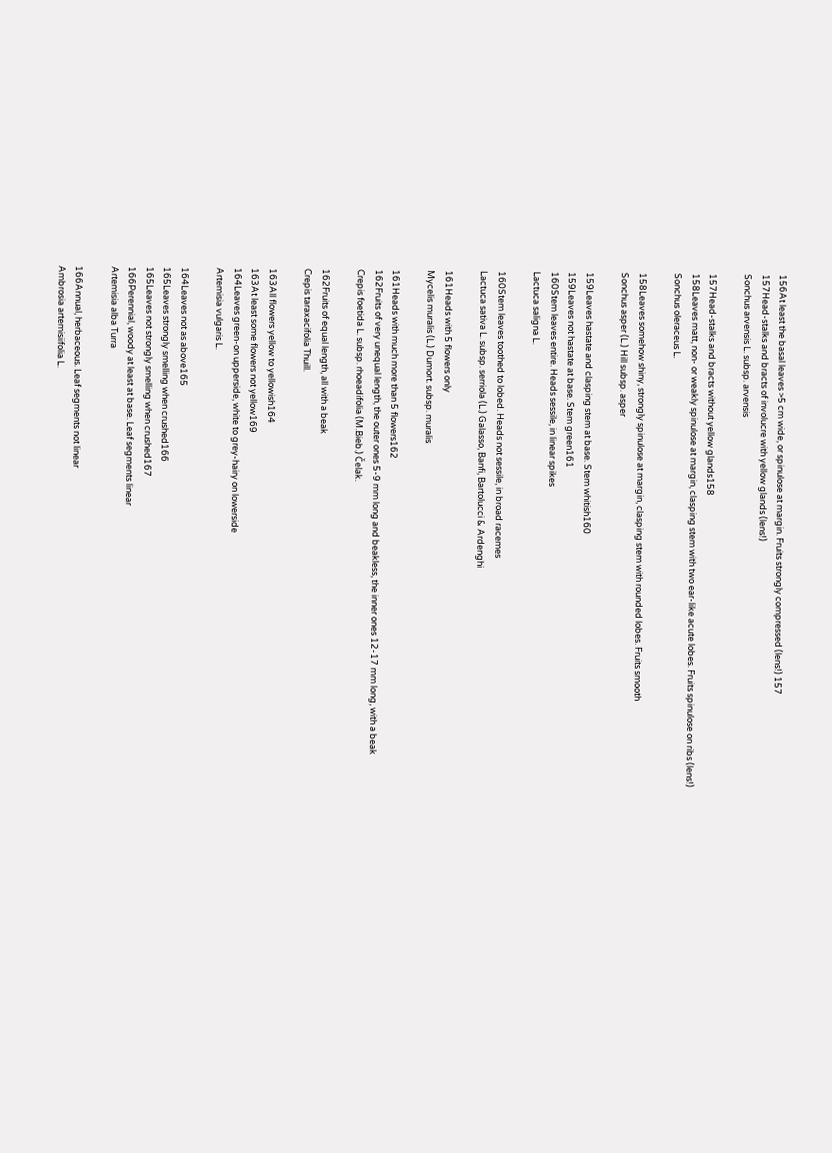156At least the basal leaves >5 cm wide, or spinulose at margin. Fruits strongly compressed (lens!) 157
157Head-stalks and bracts of involucre with yellow glands (lens!)
Sonchus arvensis L. subsp. arvensis

157Head-stalks and bracts without yellow glands158
158Leaves matt, non- or weakly spinulose at margin, clasping stem with two ear-like acute lobes. Fruits spinulose on ribs (lens!)
Sonchus oleraceus L.

158Leaves somehow shiny, strongly spinulose at margin, clasping stem with rounded lobes. Fruits smooth
Sonchus asper (L.) Hill subsp. asper

159Leaves hastate and clasping stem at base. Stem whitish160
159Leaves not hastate at base. Stem green161
160Stem leaves entire. Heads sessile, in linear spikes
Lactuca saligna L.

160Stem leaves toothed to lobed. Heads not sessile, in broad racemes
Lactuca sativa L. subsp. serriola (L.) Galasso, Banfi, Bartolucci & Ardenghi

161Heads with 5 flowers only
Mycelis muralis (L.) Dumort. subsp. muralis

161Heads with much more than 5 flowers162
162Fruits of very unequal length, the outer ones 5-9 mm long and beakless, the inner ones 12-17 mm long, with a beak
Crepis foetida L. subsp. rhoeadifolia (M.Bieb.) Čelak.

162Fruits of equal length, all with a beak
Crepis taraxacifolia Thuill.

163All flowers yellow to yellowish164
163At least some flowers not yellow169
164Leaves green-on upperside, white to grey-hairy on lowerside
Artemisia vulgaris L.

164Leaves not as above165
165Leaves strongly smelling when crushed166
165Leaves not strongly smelling when crushed167
166Perennial, woody at least at base. Leaf segments linear
Artemisia alba Turra

166Annual, herbaceous. Leaf segments not linear
Ambrosia artemisiifolia L.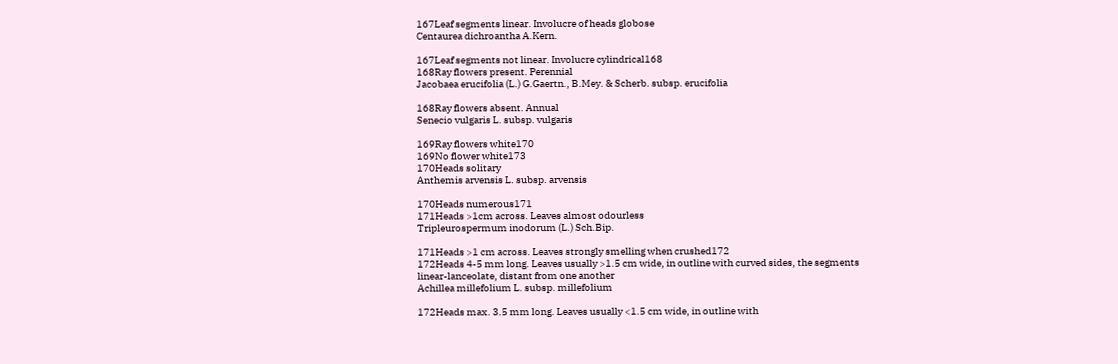167Leaf segments linear. Involucre of heads globose
Centaurea dichroantha A.Kern.

167Leaf segments not linear. Involucre cylindrical168
168Ray flowers present. Perennial
Jacobaea erucifolia (L.) G.Gaertn., B.Mey. & Scherb. subsp. erucifolia

168Ray flowers absent. Annual
Senecio vulgaris L. subsp. vulgaris

169Ray flowers white170
169No flower white173
170Heads solitary
Anthemis arvensis L. subsp. arvensis

170Heads numerous171
171Heads >1cm across. Leaves almost odourless
Tripleurospermum inodorum (L.) Sch.Bip.

171Heads >1 cm across. Leaves strongly smelling when crushed172
172Heads 4-5 mm long. Leaves usually >1.5 cm wide, in outline with curved sides, the segments linear-lanceolate, distant from one another
Achillea millefolium L. subsp. millefolium

172Heads max. 3.5 mm long. Leaves usually <1.5 cm wide, in outline with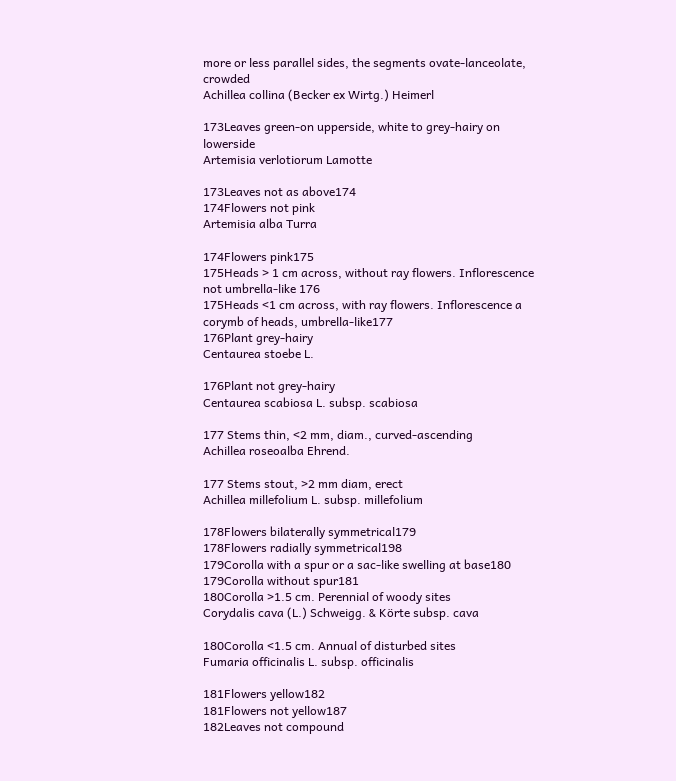more or less parallel sides, the segments ovate-lanceolate, crowded
Achillea collina (Becker ex Wirtg.) Heimerl

173Leaves green-on upperside, white to grey-hairy on lowerside
Artemisia verlotiorum Lamotte

173Leaves not as above174
174Flowers not pink
Artemisia alba Turra

174Flowers pink175
175Heads > 1 cm across, without ray flowers. Inflorescence not umbrella-like 176
175Heads <1 cm across, with ray flowers. Inflorescence a corymb of heads, umbrella-like177
176Plant grey-hairy
Centaurea stoebe L.

176Plant not grey-hairy
Centaurea scabiosa L. subsp. scabiosa

177 Stems thin, <2 mm, diam., curved-ascending
Achillea roseoalba Ehrend.

177 Stems stout, >2 mm diam, erect
Achillea millefolium L. subsp. millefolium

178Flowers bilaterally symmetrical179
178Flowers radially symmetrical198
179Corolla with a spur or a sac-like swelling at base180
179Corolla without spur181
180Corolla >1.5 cm. Perennial of woody sites
Corydalis cava (L.) Schweigg. & Körte subsp. cava

180Corolla <1.5 cm. Annual of disturbed sites
Fumaria officinalis L. subsp. officinalis

181Flowers yellow182
181Flowers not yellow187
182Leaves not compound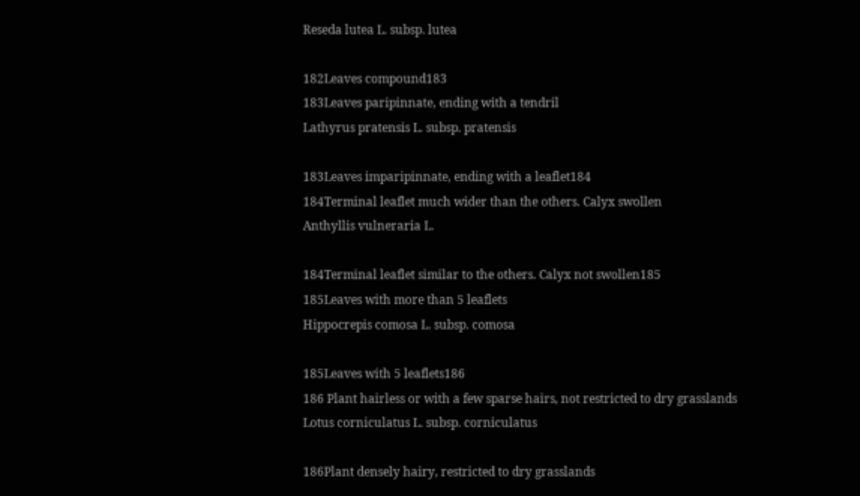Reseda lutea L. subsp. lutea

182Leaves compound183
183Leaves paripinnate, ending with a tendril
Lathyrus pratensis L. subsp. pratensis

183Leaves imparipinnate, ending with a leaflet184
184Terminal leaflet much wider than the others. Calyx swollen
Anthyllis vulneraria L.

184Terminal leaflet similar to the others. Calyx not swollen185
185Leaves with more than 5 leaflets
Hippocrepis comosa L. subsp. comosa

185Leaves with 5 leaflets186
186 Plant hairless or with a few sparse hairs, not restricted to dry grasslands
Lotus corniculatus L. subsp. corniculatus

186Plant densely hairy, restricted to dry grasslands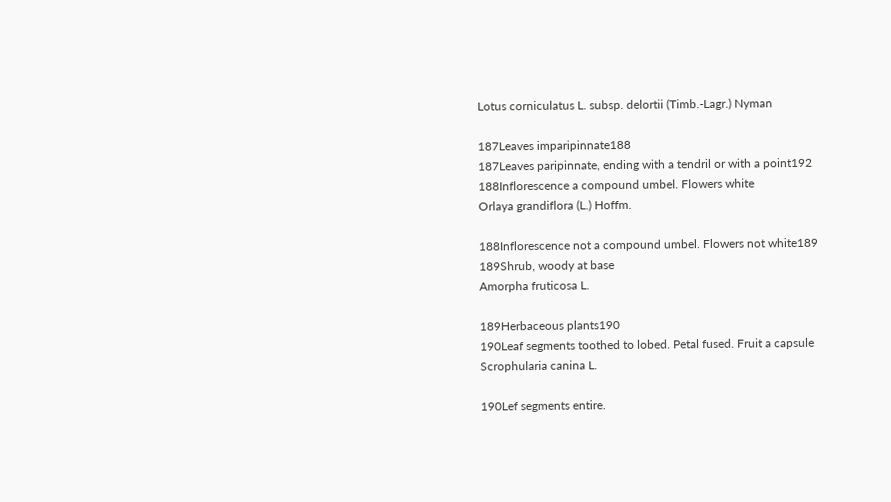Lotus corniculatus L. subsp. delortii (Timb.-Lagr.) Nyman

187Leaves imparipinnate188
187Leaves paripinnate, ending with a tendril or with a point192
188Inflorescence a compound umbel. Flowers white
Orlaya grandiflora (L.) Hoffm.

188Inflorescence not a compound umbel. Flowers not white189
189Shrub, woody at base
Amorpha fruticosa L.

189Herbaceous plants190
190Leaf segments toothed to lobed. Petal fused. Fruit a capsule
Scrophularia canina L.

190Lef segments entire.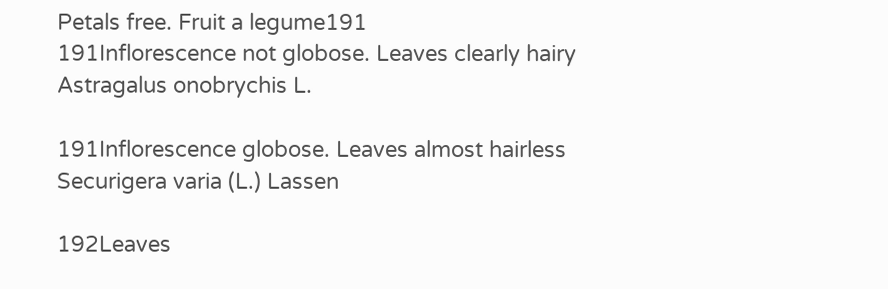Petals free. Fruit a legume191
191Inflorescence not globose. Leaves clearly hairy
Astragalus onobrychis L.

191Inflorescence globose. Leaves almost hairless
Securigera varia (L.) Lassen

192Leaves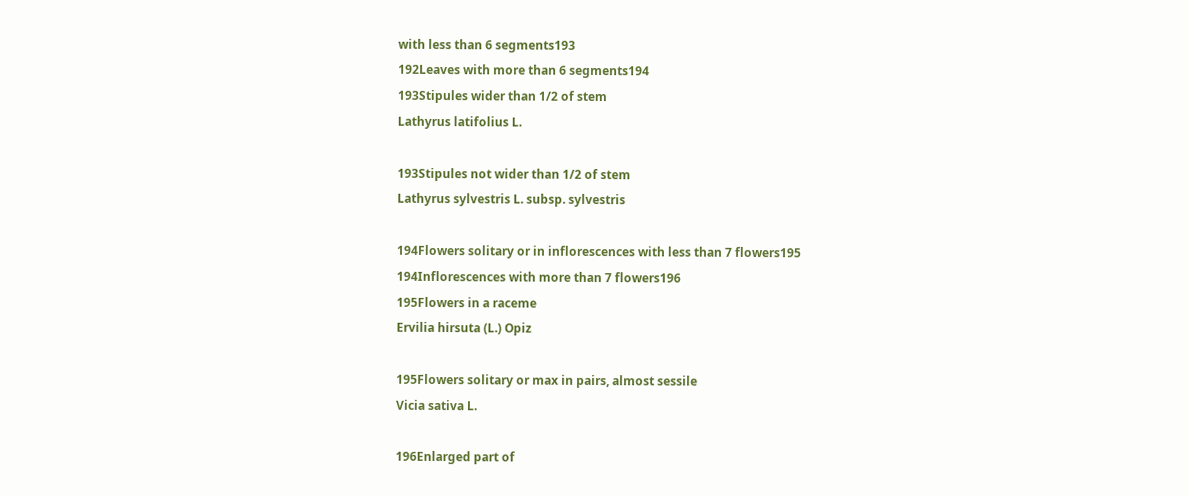with less than 6 segments193
192Leaves with more than 6 segments194
193Stipules wider than 1/2 of stem
Lathyrus latifolius L.

193Stipules not wider than 1/2 of stem
Lathyrus sylvestris L. subsp. sylvestris

194Flowers solitary or in inflorescences with less than 7 flowers195
194Inflorescences with more than 7 flowers196
195Flowers in a raceme
Ervilia hirsuta (L.) Opiz

195Flowers solitary or max in pairs, almost sessile
Vicia sativa L.

196Enlarged part of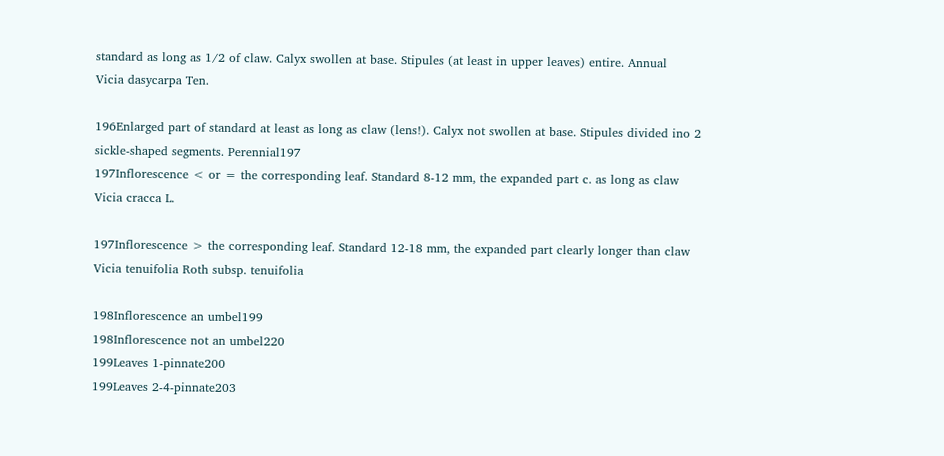standard as long as 1/2 of claw. Calyx swollen at base. Stipules (at least in upper leaves) entire. Annual
Vicia dasycarpa Ten.

196Enlarged part of standard at least as long as claw (lens!). Calyx not swollen at base. Stipules divided ino 2 sickle-shaped segments. Perennial197
197Inflorescence < or = the corresponding leaf. Standard 8-12 mm, the expanded part c. as long as claw
Vicia cracca L.

197Inflorescence > the corresponding leaf. Standard 12-18 mm, the expanded part clearly longer than claw
Vicia tenuifolia Roth subsp. tenuifolia

198Inflorescence an umbel199
198Inflorescence not an umbel220
199Leaves 1-pinnate200
199Leaves 2-4-pinnate203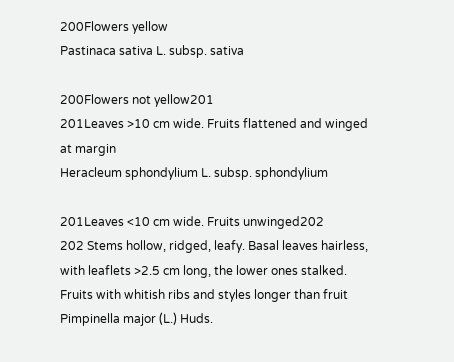200Flowers yellow
Pastinaca sativa L. subsp. sativa

200Flowers not yellow201
201Leaves >10 cm wide. Fruits flattened and winged at margin
Heracleum sphondylium L. subsp. sphondylium

201Leaves <10 cm wide. Fruits unwinged202
202 Stems hollow, ridged, leafy. Basal leaves hairless, with leaflets >2.5 cm long, the lower ones stalked. Fruits with whitish ribs and styles longer than fruit
Pimpinella major (L.) Huds.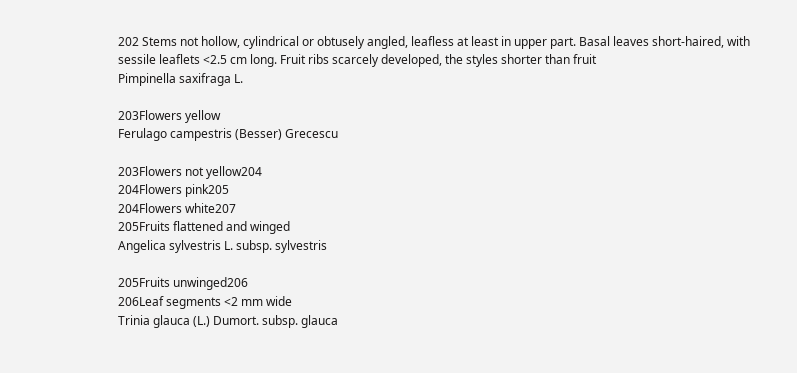202 Stems not hollow, cylindrical or obtusely angled, leafless at least in upper part. Basal leaves short-haired, with sessile leaflets <2.5 cm long. Fruit ribs scarcely developed, the styles shorter than fruit
Pimpinella saxifraga L.

203Flowers yellow
Ferulago campestris (Besser) Grecescu

203Flowers not yellow204
204Flowers pink205
204Flowers white207
205Fruits flattened and winged
Angelica sylvestris L. subsp. sylvestris

205Fruits unwinged206
206Leaf segments <2 mm wide
Trinia glauca (L.) Dumort. subsp. glauca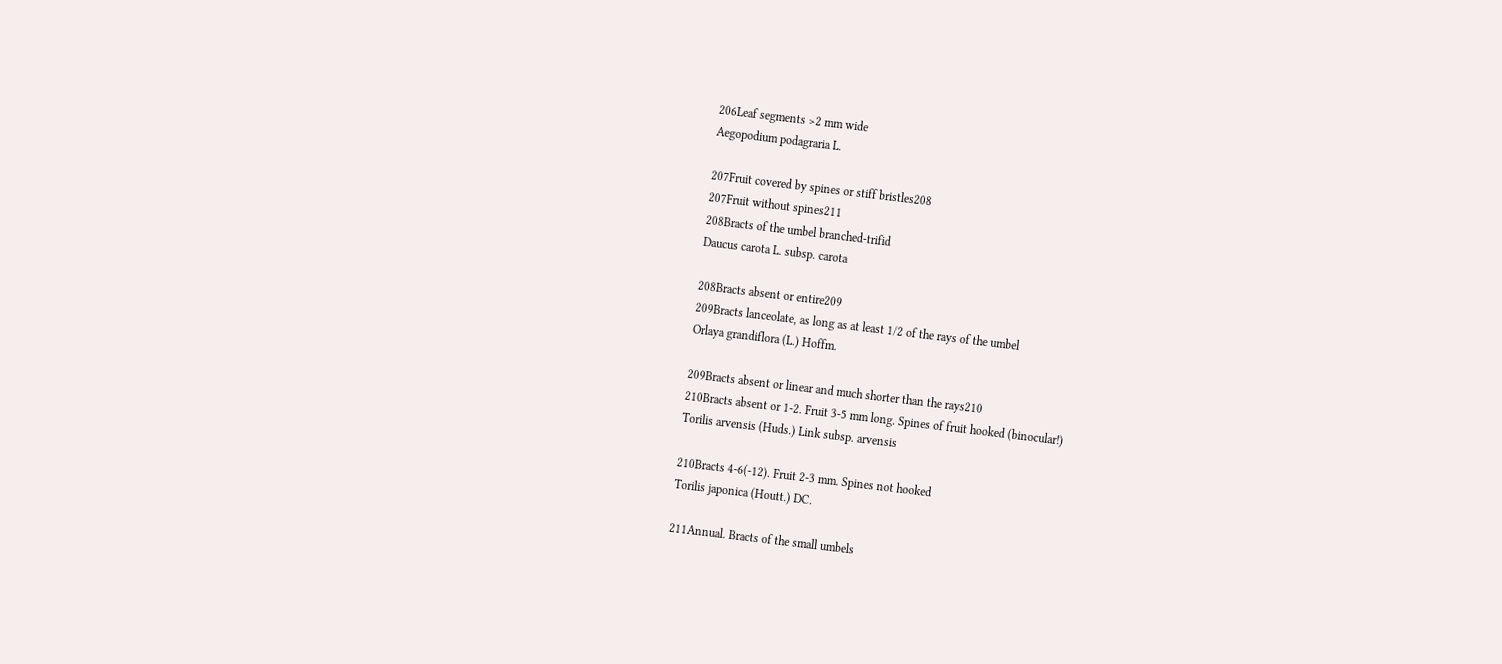206Leaf segments >2 mm wide
Aegopodium podagraria L.

207Fruit covered by spines or stiff bristles208
207Fruit without spines211
208Bracts of the umbel branched-trifid
Daucus carota L. subsp. carota

208Bracts absent or entire209
209Bracts lanceolate, as long as at least 1/2 of the rays of the umbel
Orlaya grandiflora (L.) Hoffm.

209Bracts absent or linear and much shorter than the rays210
210Bracts absent or 1-2. Fruit 3-5 mm long. Spines of fruit hooked (binocular!)
Torilis arvensis (Huds.) Link subsp. arvensis

210Bracts 4-6(-12). Fruit 2-3 mm. Spines not hooked
Torilis japonica (Houtt.) DC.

211Annual. Bracts of the small umbels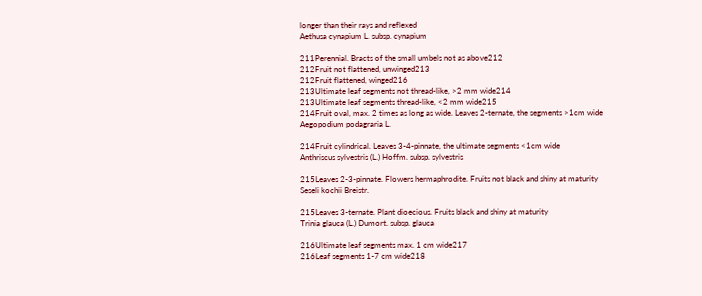longer than their rays and reflexed
Aethusa cynapium L. subsp. cynapium

211Perennial. Bracts of the small umbels not as above212
212Fruit not flattened, unwinged213
212Fruit flattened, winged216
213Ultimate leaf segments not thread-like, >2 mm wide214
213Ultimate leaf segments thread-like, <2 mm wide215
214Fruit oval, max. 2 times as long as wide. Leaves 2-ternate, the segments >1cm wide
Aegopodium podagraria L.

214Fruit cylindrical. Leaves 3-4-pinnate, the ultimate segments <1cm wide
Anthriscus sylvestris (L.) Hoffm. subsp. sylvestris

215Leaves 2-3-pinnate. Flowers hermaphrodite. Fruits not black and shiny at maturity
Seseli kochii Breistr.

215Leaves 3-ternate. Plant dioecious. Fruits black and shiny at maturity
Trinia glauca (L.) Dumort. subsp. glauca

216Ultimate leaf segments max. 1 cm wide217
216Leaf segments 1-7 cm wide218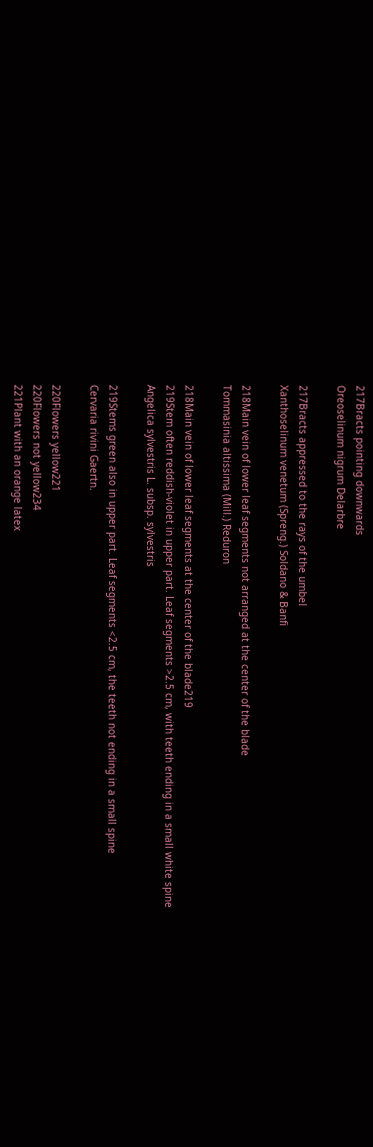217Bracts pointing downwards
Oreoselinum nigrum Delarbre

217Bracts appressed to the rays of the umbel
Xanthoselinum venetum (Spreng.) Soldano & Banfi

218Main vein of lower leaf segments not arranged at the center of the blade
Tommasinia altissima (Mill.) Reduron

218Main vein of lower leaf segments at the center of the blade219
219Stem often reddish-violet in upper part. Leaf segments >2.5 cm, with teeth ending in a small white spine
Angelica sylvestris L. subsp. sylvestris

219Stems green also in upper part. Leaf segments <2.5 cm, the teeth not ending in a small spine
Cervaria rivini Gaertn.

220Flowers yellow221
220Flowers not yellow234
221Plant with an orange latex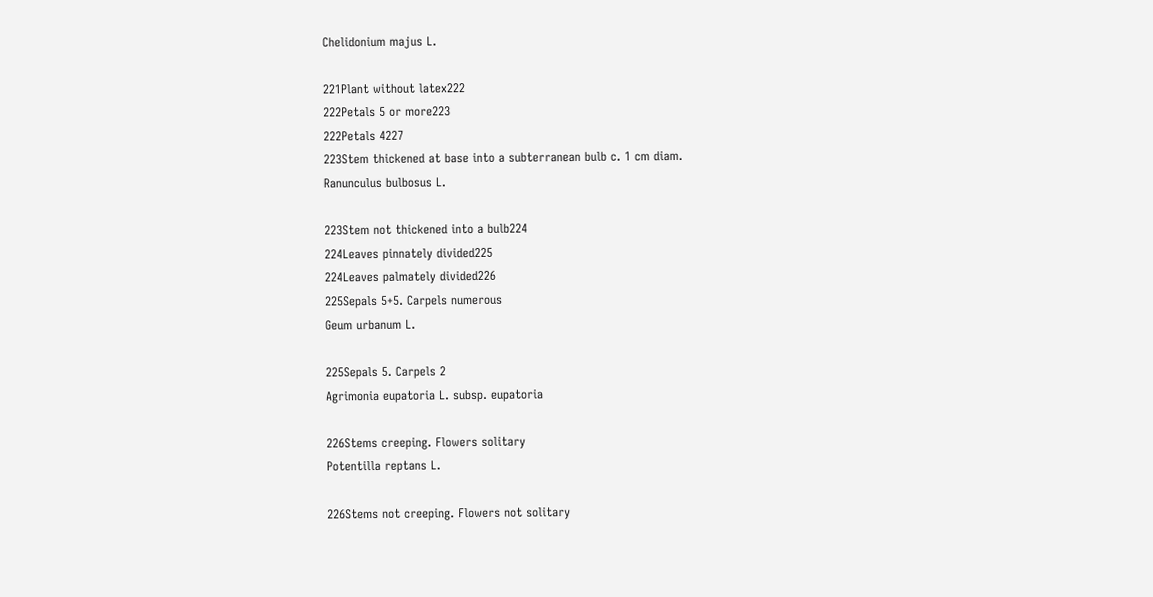Chelidonium majus L.

221Plant without latex222
222Petals 5 or more223
222Petals 4227
223Stem thickened at base into a subterranean bulb c. 1 cm diam.
Ranunculus bulbosus L.

223Stem not thickened into a bulb224
224Leaves pinnately divided225
224Leaves palmately divided226
225Sepals 5+5. Carpels numerous
Geum urbanum L.

225Sepals 5. Carpels 2
Agrimonia eupatoria L. subsp. eupatoria

226Stems creeping. Flowers solitary
Potentilla reptans L.

226Stems not creeping. Flowers not solitary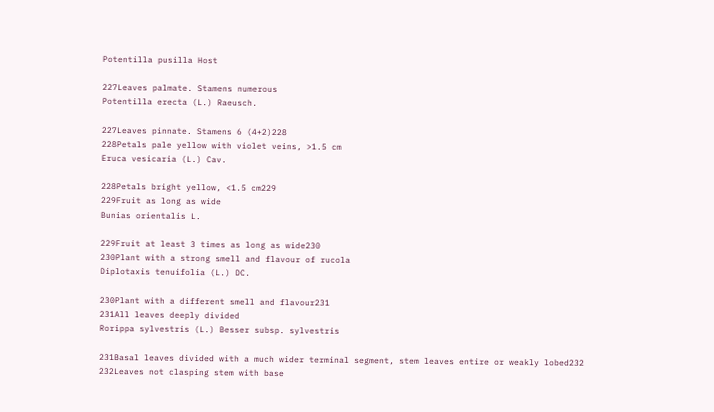Potentilla pusilla Host

227Leaves palmate. Stamens numerous
Potentilla erecta (L.) Raeusch.

227Leaves pinnate. Stamens 6 (4+2)228
228Petals pale yellow with violet veins, >1.5 cm
Eruca vesicaria (L.) Cav.

228Petals bright yellow, <1.5 cm229
229Fruit as long as wide
Bunias orientalis L.

229Fruit at least 3 times as long as wide230
230Plant with a strong smell and flavour of rucola
Diplotaxis tenuifolia (L.) DC.

230Plant with a different smell and flavour231
231All leaves deeply divided
Rorippa sylvestris (L.) Besser subsp. sylvestris

231Basal leaves divided with a much wider terminal segment, stem leaves entire or weakly lobed232
232Leaves not clasping stem with base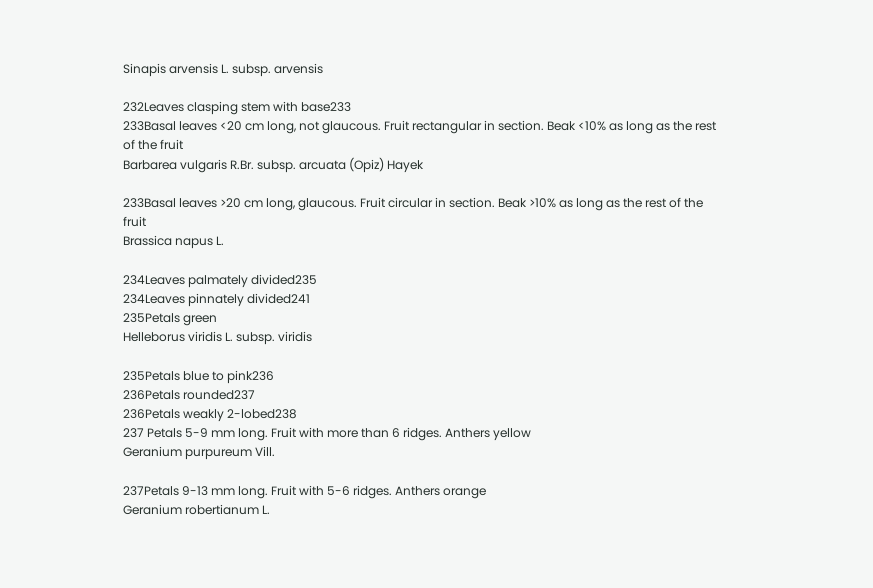Sinapis arvensis L. subsp. arvensis

232Leaves clasping stem with base233
233Basal leaves <20 cm long, not glaucous. Fruit rectangular in section. Beak <10% as long as the rest of the fruit
Barbarea vulgaris R.Br. subsp. arcuata (Opiz) Hayek

233Basal leaves >20 cm long, glaucous. Fruit circular in section. Beak >10% as long as the rest of the fruit
Brassica napus L.

234Leaves palmately divided235
234Leaves pinnately divided241
235Petals green
Helleborus viridis L. subsp. viridis

235Petals blue to pink236
236Petals rounded237
236Petals weakly 2-lobed238
237 Petals 5-9 mm long. Fruit with more than 6 ridges. Anthers yellow
Geranium purpureum Vill.

237Petals 9-13 mm long. Fruit with 5-6 ridges. Anthers orange
Geranium robertianum L.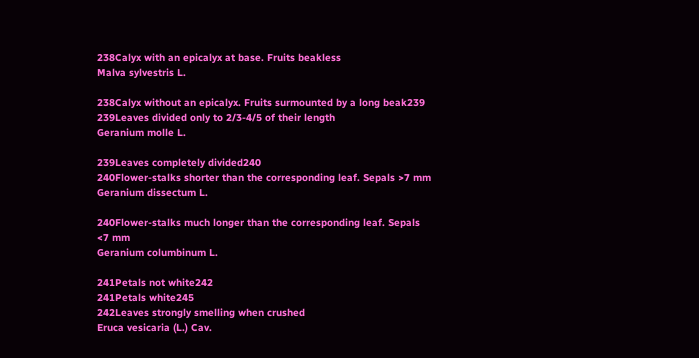238Calyx with an epicalyx at base. Fruits beakless
Malva sylvestris L.

238Calyx without an epicalyx. Fruits surmounted by a long beak239
239Leaves divided only to 2/3-4/5 of their length
Geranium molle L.

239Leaves completely divided240
240Flower-stalks shorter than the corresponding leaf. Sepals >7 mm
Geranium dissectum L.

240Flower-stalks much longer than the corresponding leaf. Sepals <7 mm
Geranium columbinum L.

241Petals not white242
241Petals white245
242Leaves strongly smelling when crushed
Eruca vesicaria (L.) Cav.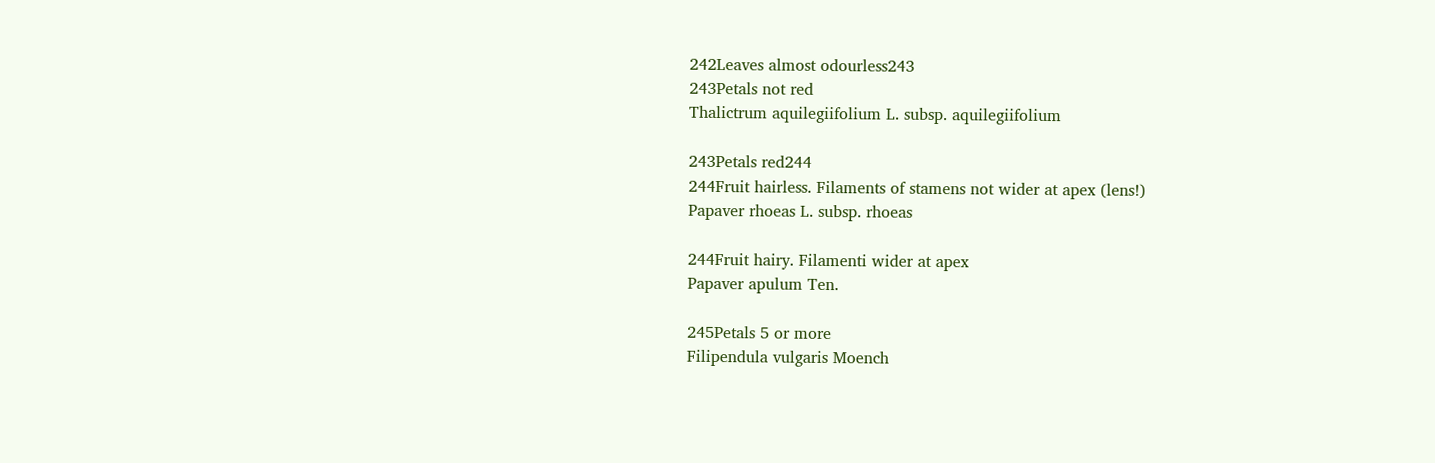242Leaves almost odourless243
243Petals not red
Thalictrum aquilegiifolium L. subsp. aquilegiifolium

243Petals red244
244Fruit hairless. Filaments of stamens not wider at apex (lens!)
Papaver rhoeas L. subsp. rhoeas

244Fruit hairy. Filamenti wider at apex
Papaver apulum Ten.

245Petals 5 or more
Filipendula vulgaris Moench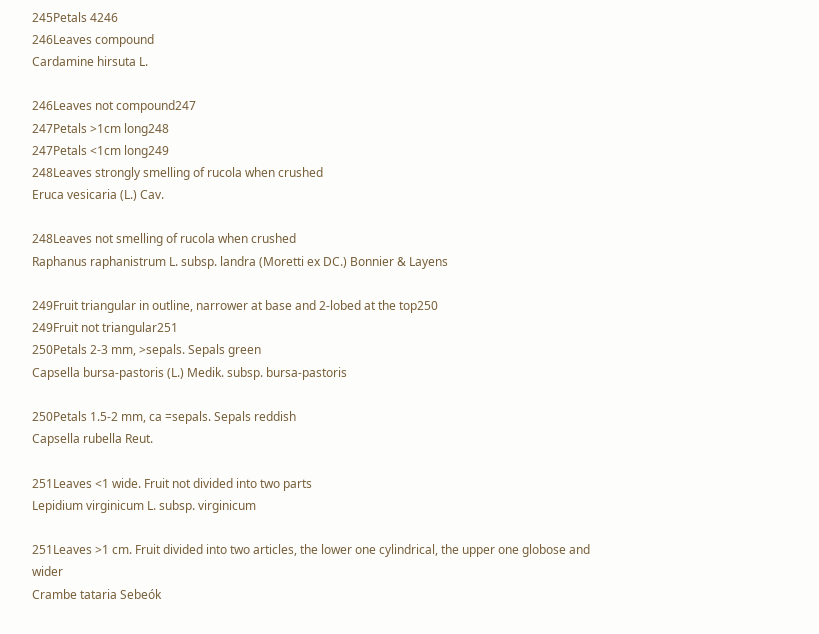245Petals 4246
246Leaves compound
Cardamine hirsuta L.

246Leaves not compound247
247Petals >1cm long248
247Petals <1cm long249
248Leaves strongly smelling of rucola when crushed
Eruca vesicaria (L.) Cav.

248Leaves not smelling of rucola when crushed
Raphanus raphanistrum L. subsp. landra (Moretti ex DC.) Bonnier & Layens

249Fruit triangular in outline, narrower at base and 2-lobed at the top250
249Fruit not triangular251
250Petals 2-3 mm, >sepals. Sepals green
Capsella bursa-pastoris (L.) Medik. subsp. bursa-pastoris

250Petals 1.5-2 mm, ca =sepals. Sepals reddish
Capsella rubella Reut.

251Leaves <1 wide. Fruit not divided into two parts
Lepidium virginicum L. subsp. virginicum

251Leaves >1 cm. Fruit divided into two articles, the lower one cylindrical, the upper one globose and wider
Crambe tataria Sebeók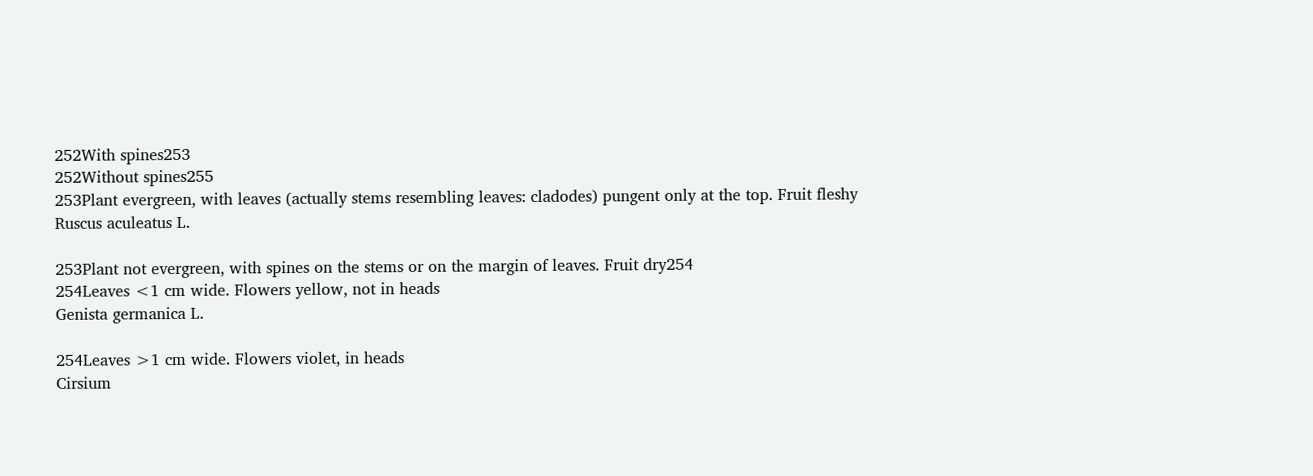252With spines253
252Without spines255
253Plant evergreen, with leaves (actually stems resembling leaves: cladodes) pungent only at the top. Fruit fleshy
Ruscus aculeatus L.

253Plant not evergreen, with spines on the stems or on the margin of leaves. Fruit dry254
254Leaves <1 cm wide. Flowers yellow, not in heads
Genista germanica L.

254Leaves >1 cm wide. Flowers violet, in heads
Cirsium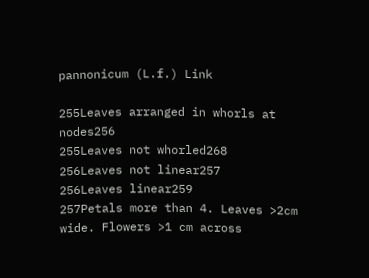pannonicum (L.f.) Link

255Leaves arranged in whorls at nodes256
255Leaves not whorled268
256Leaves not linear257
256Leaves linear259
257Petals more than 4. Leaves >2cm wide. Flowers >1 cm across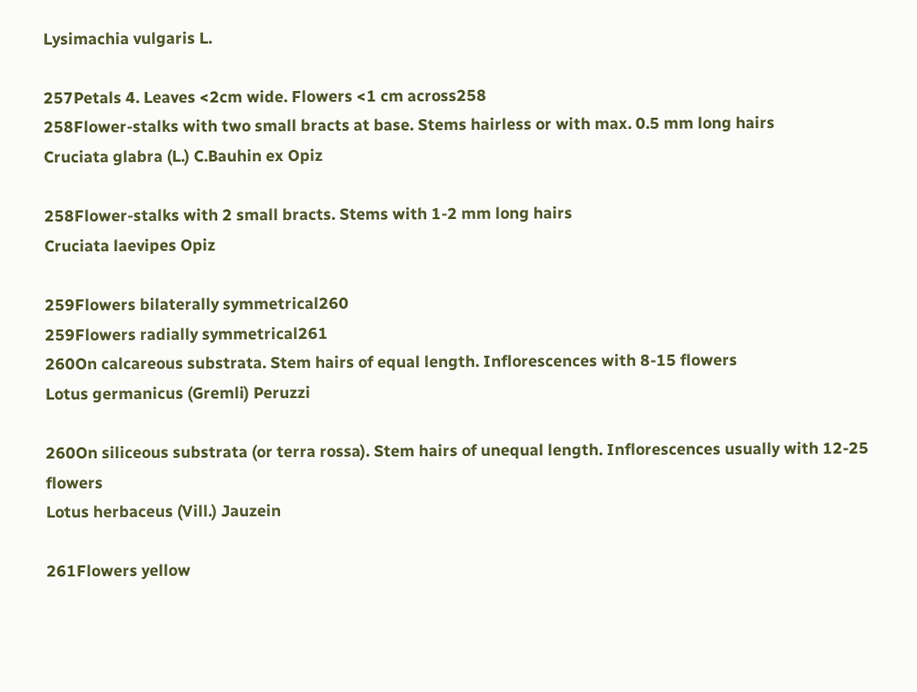Lysimachia vulgaris L.

257Petals 4. Leaves <2cm wide. Flowers <1 cm across258
258Flower-stalks with two small bracts at base. Stems hairless or with max. 0.5 mm long hairs
Cruciata glabra (L.) C.Bauhin ex Opiz

258Flower-stalks with 2 small bracts. Stems with 1-2 mm long hairs
Cruciata laevipes Opiz

259Flowers bilaterally symmetrical260
259Flowers radially symmetrical261
260On calcareous substrata. Stem hairs of equal length. Inflorescences with 8-15 flowers
Lotus germanicus (Gremli) Peruzzi

260On siliceous substrata (or terra rossa). Stem hairs of unequal length. Inflorescences usually with 12-25 flowers
Lotus herbaceus (Vill.) Jauzein

261Flowers yellow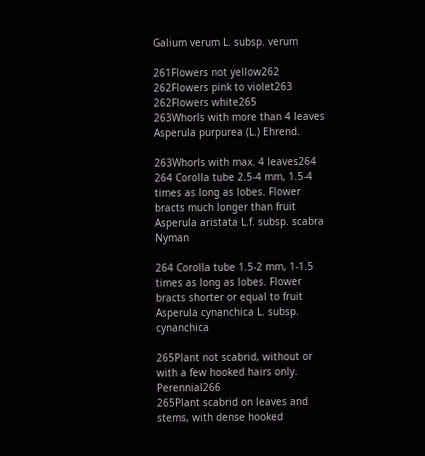Galium verum L. subsp. verum

261Flowers not yellow262
262Flowers pink to violet263
262Flowers white265
263Whorls with more than 4 leaves
Asperula purpurea (L.) Ehrend.

263Whorls with max. 4 leaves264
264 Corolla tube 2.5-4 mm, 1.5-4 times as long as lobes. Flower bracts much longer than fruit
Asperula aristata L.f. subsp. scabra Nyman

264 Corolla tube 1.5-2 mm, 1-1.5 times as long as lobes. Flower bracts shorter or equal to fruit
Asperula cynanchica L. subsp. cynanchica

265Plant not scabrid, without or with a few hooked hairs only. Perennial266
265Plant scabrid on leaves and stems, with dense hooked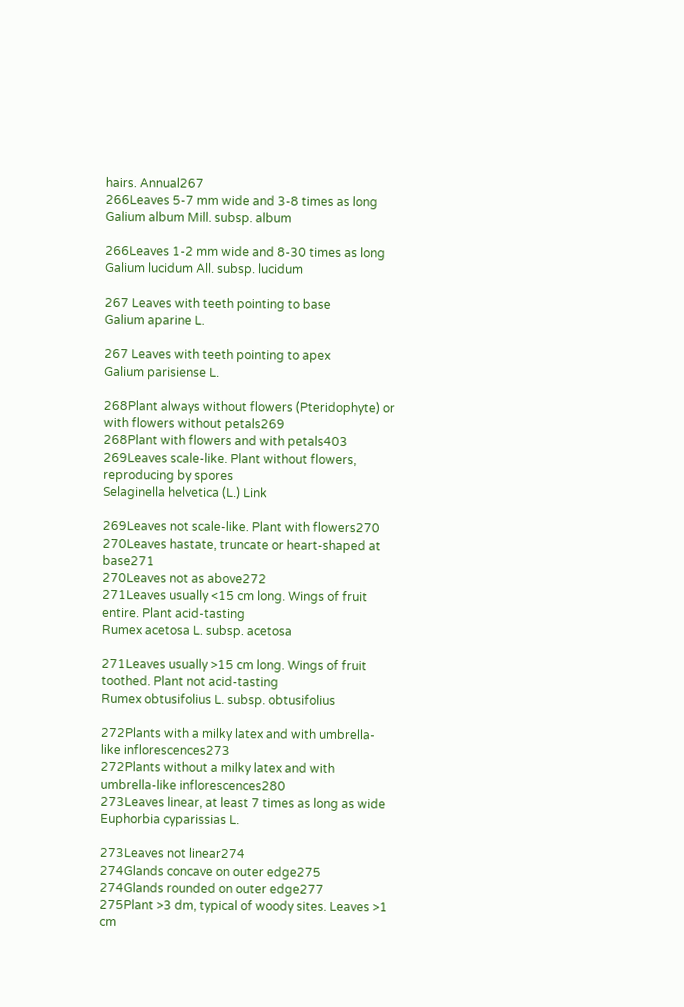hairs. Annual267
266Leaves 5-7 mm wide and 3-8 times as long
Galium album Mill. subsp. album

266Leaves 1-2 mm wide and 8-30 times as long
Galium lucidum All. subsp. lucidum

267 Leaves with teeth pointing to base
Galium aparine L.

267 Leaves with teeth pointing to apex
Galium parisiense L.

268Plant always without flowers (Pteridophyte) or with flowers without petals269
268Plant with flowers and with petals403
269Leaves scale-like. Plant without flowers, reproducing by spores
Selaginella helvetica (L.) Link

269Leaves not scale-like. Plant with flowers270
270Leaves hastate, truncate or heart-shaped at base271
270Leaves not as above272
271Leaves usually <15 cm long. Wings of fruit entire. Plant acid-tasting
Rumex acetosa L. subsp. acetosa

271Leaves usually >15 cm long. Wings of fruit toothed. Plant not acid-tasting
Rumex obtusifolius L. subsp. obtusifolius

272Plants with a milky latex and with umbrella-like inflorescences273
272Plants without a milky latex and with umbrella-like inflorescences280
273Leaves linear, at least 7 times as long as wide
Euphorbia cyparissias L.

273Leaves not linear274
274Glands concave on outer edge275
274Glands rounded on outer edge277
275Plant >3 dm, typical of woody sites. Leaves >1 cm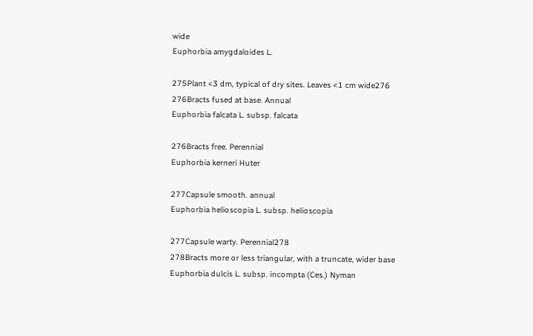wide
Euphorbia amygdaloides L.

275Plant <3 dm, typical of dry sites. Leaves <1 cm wide276
276Bracts fused at base. Annual
Euphorbia falcata L. subsp. falcata

276Bracts free. Perennial
Euphorbia kerneri Huter

277Capsule smooth. annual
Euphorbia helioscopia L. subsp. helioscopia

277Capsule warty. Perennial278
278Bracts more or less triangular, with a truncate, wider base
Euphorbia dulcis L. subsp. incompta (Ces.) Nyman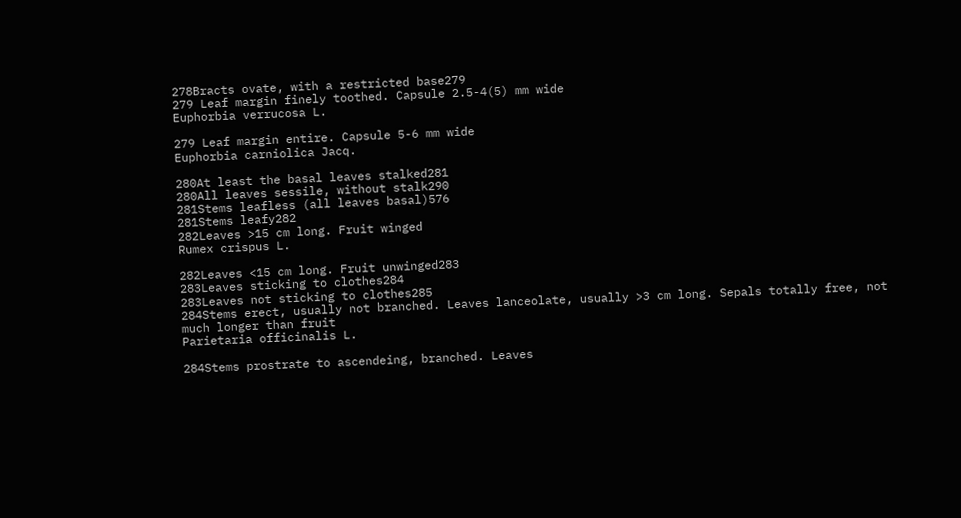278Bracts ovate, with a restricted base279
279 Leaf margin finely toothed. Capsule 2.5-4(5) mm wide
Euphorbia verrucosa L.

279 Leaf margin entire. Capsule 5-6 mm wide
Euphorbia carniolica Jacq.

280At least the basal leaves stalked281
280All leaves sessile, without stalk290
281Stems leafless (all leaves basal)576
281Stems leafy282
282Leaves >15 cm long. Fruit winged
Rumex crispus L.

282Leaves <15 cm long. Fruit unwinged283
283Leaves sticking to clothes284
283Leaves not sticking to clothes285
284Stems erect, usually not branched. Leaves lanceolate, usually >3 cm long. Sepals totally free, not much longer than fruit
Parietaria officinalis L.

284Stems prostrate to ascendeing, branched. Leaves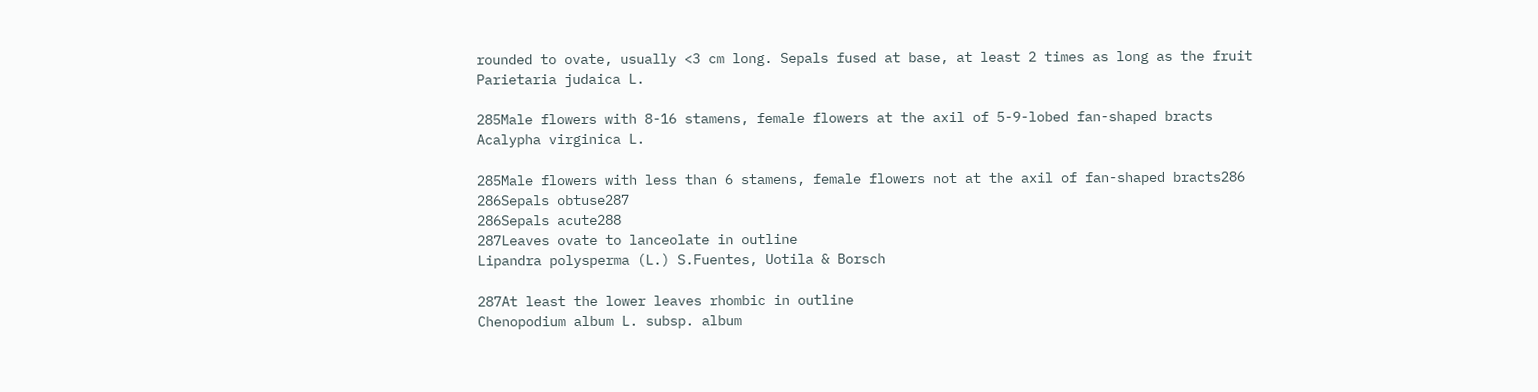rounded to ovate, usually <3 cm long. Sepals fused at base, at least 2 times as long as the fruit
Parietaria judaica L.

285Male flowers with 8-16 stamens, female flowers at the axil of 5-9-lobed fan-shaped bracts
Acalypha virginica L.

285Male flowers with less than 6 stamens, female flowers not at the axil of fan-shaped bracts286
286Sepals obtuse287
286Sepals acute288
287Leaves ovate to lanceolate in outline
Lipandra polysperma (L.) S.Fuentes, Uotila & Borsch

287At least the lower leaves rhombic in outline
Chenopodium album L. subsp. album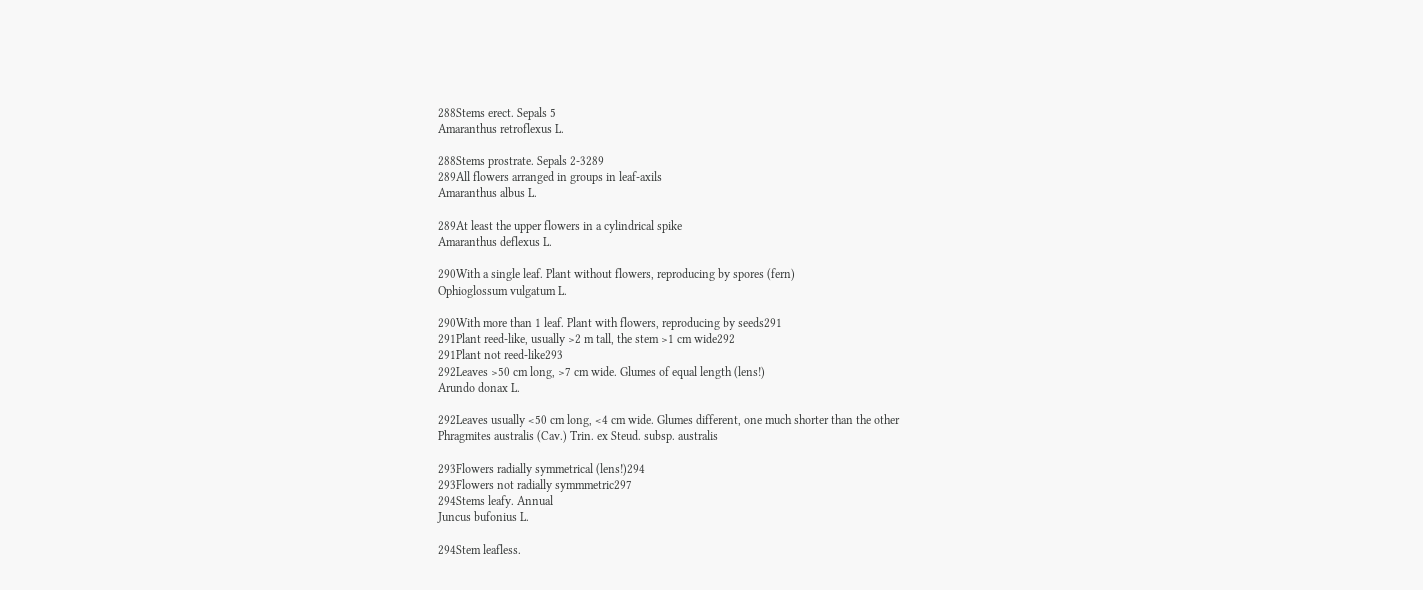288Stems erect. Sepals 5
Amaranthus retroflexus L.

288Stems prostrate. Sepals 2-3289
289All flowers arranged in groups in leaf-axils
Amaranthus albus L.

289At least the upper flowers in a cylindrical spike
Amaranthus deflexus L.

290With a single leaf. Plant without flowers, reproducing by spores (fern)
Ophioglossum vulgatum L.

290With more than 1 leaf. Plant with flowers, reproducing by seeds291
291Plant reed-like, usually >2 m tall, the stem >1 cm wide292
291Plant not reed-like293
292Leaves >50 cm long, >7 cm wide. Glumes of equal length (lens!)
Arundo donax L.

292Leaves usually <50 cm long, <4 cm wide. Glumes different, one much shorter than the other
Phragmites australis (Cav.) Trin. ex Steud. subsp. australis

293Flowers radially symmetrical (lens!)294
293Flowers not radially symmmetric297
294Stems leafy. Annual
Juncus bufonius L.

294Stem leafless.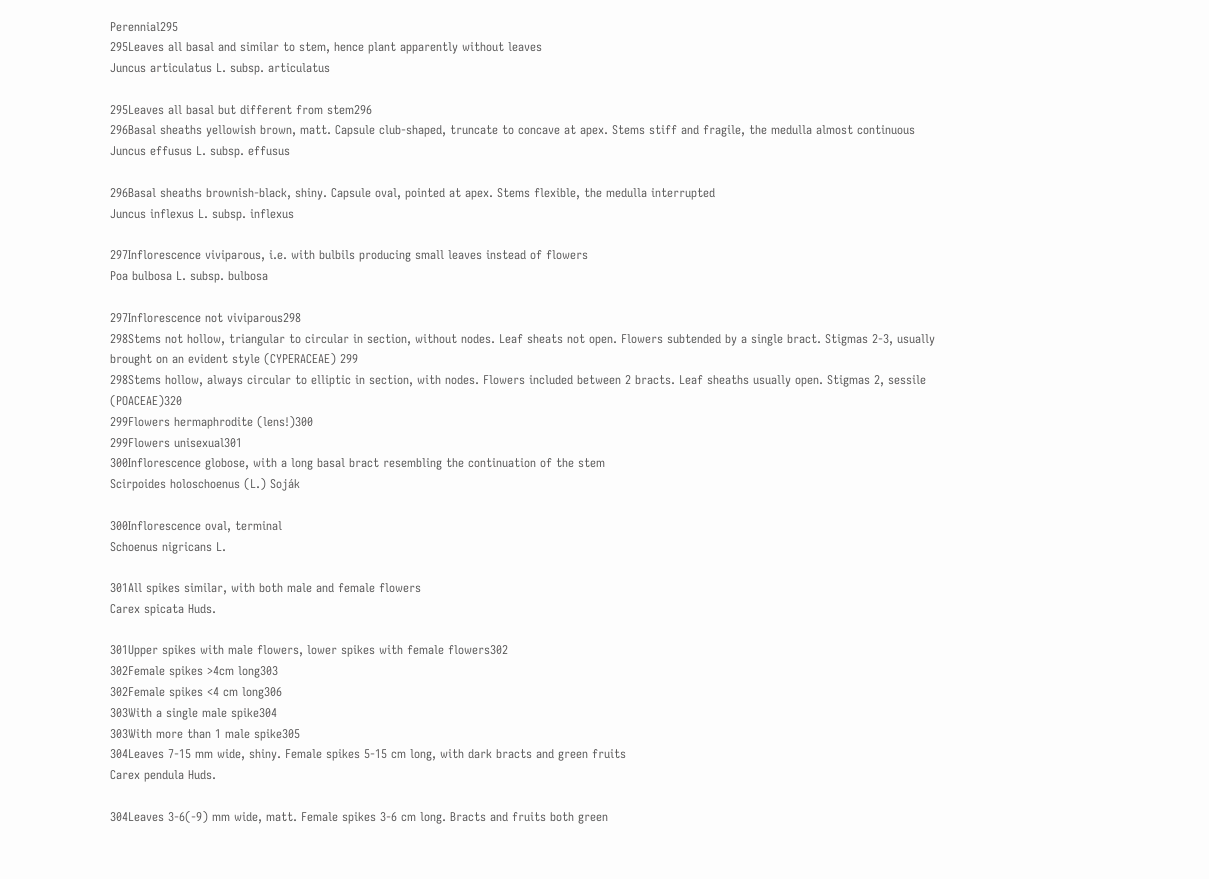Perennial295
295Leaves all basal and similar to stem, hence plant apparently without leaves
Juncus articulatus L. subsp. articulatus

295Leaves all basal but different from stem296
296Basal sheaths yellowish brown, matt. Capsule club-shaped, truncate to concave at apex. Stems stiff and fragile, the medulla almost continuous
Juncus effusus L. subsp. effusus

296Basal sheaths brownish-black, shiny. Capsule oval, pointed at apex. Stems flexible, the medulla interrupted
Juncus inflexus L. subsp. inflexus

297Inflorescence viviparous, i.e. with bulbils producing small leaves instead of flowers
Poa bulbosa L. subsp. bulbosa

297Inflorescence not viviparous298
298Stems not hollow, triangular to circular in section, without nodes. Leaf sheats not open. Flowers subtended by a single bract. Stigmas 2-3, usually brought on an evident style (CYPERACEAE) 299
298Stems hollow, always circular to elliptic in section, with nodes. Flowers included between 2 bracts. Leaf sheaths usually open. Stigmas 2, sessile (POACEAE)320
299Flowers hermaphrodite (lens!)300
299Flowers unisexual301
300Inflorescence globose, with a long basal bract resembling the continuation of the stem
Scirpoides holoschoenus (L.) Soják

300Inflorescence oval, terminal
Schoenus nigricans L.

301All spikes similar, with both male and female flowers
Carex spicata Huds.

301Upper spikes with male flowers, lower spikes with female flowers302
302Female spikes >4cm long303
302Female spikes <4 cm long306
303With a single male spike304
303With more than 1 male spike305
304Leaves 7-15 mm wide, shiny. Female spikes 5-15 cm long, with dark bracts and green fruits
Carex pendula Huds.

304Leaves 3-6(-9) mm wide, matt. Female spikes 3-6 cm long. Bracts and fruits both green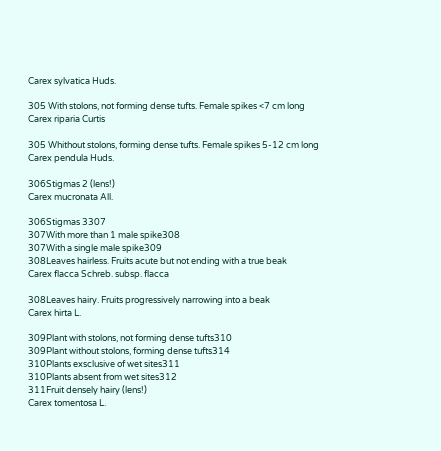Carex sylvatica Huds.

305 With stolons, not forming dense tufts. Female spikes <7 cm long
Carex riparia Curtis

305 Whithout stolons, forming dense tufts. Female spikes 5-12 cm long
Carex pendula Huds.

306Stigmas 2 (lens!)
Carex mucronata All.

306Stigmas 3307
307With more than 1 male spike308
307With a single male spike309
308Leaves hairless. Fruits acute but not ending with a true beak
Carex flacca Schreb. subsp. flacca

308Leaves hairy. Fruits progressively narrowing into a beak
Carex hirta L.

309Plant with stolons, not forming dense tufts310
309Plant without stolons, forming dense tufts314
310Plants exsclusive of wet sites311
310Plants absent from wet sites312
311Fruit densely hairy (lens!)
Carex tomentosa L.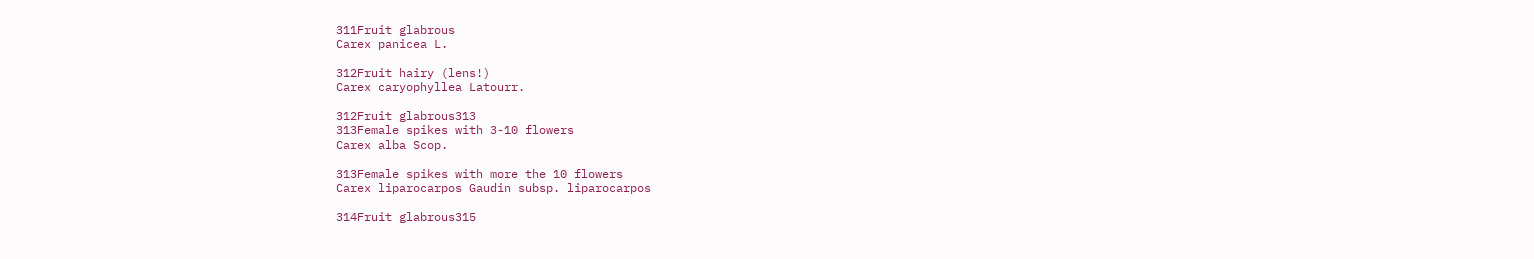311Fruit glabrous
Carex panicea L.

312Fruit hairy (lens!)
Carex caryophyllea Latourr.

312Fruit glabrous313
313Female spikes with 3-10 flowers
Carex alba Scop.

313Female spikes with more the 10 flowers
Carex liparocarpos Gaudin subsp. liparocarpos

314Fruit glabrous315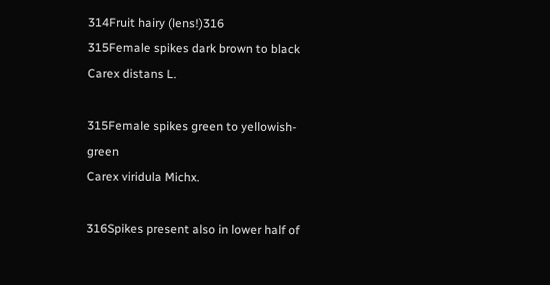314Fruit hairy (lens!)316
315Female spikes dark brown to black
Carex distans L.

315Female spikes green to yellowish-green
Carex viridula Michx.

316Spikes present also in lower half of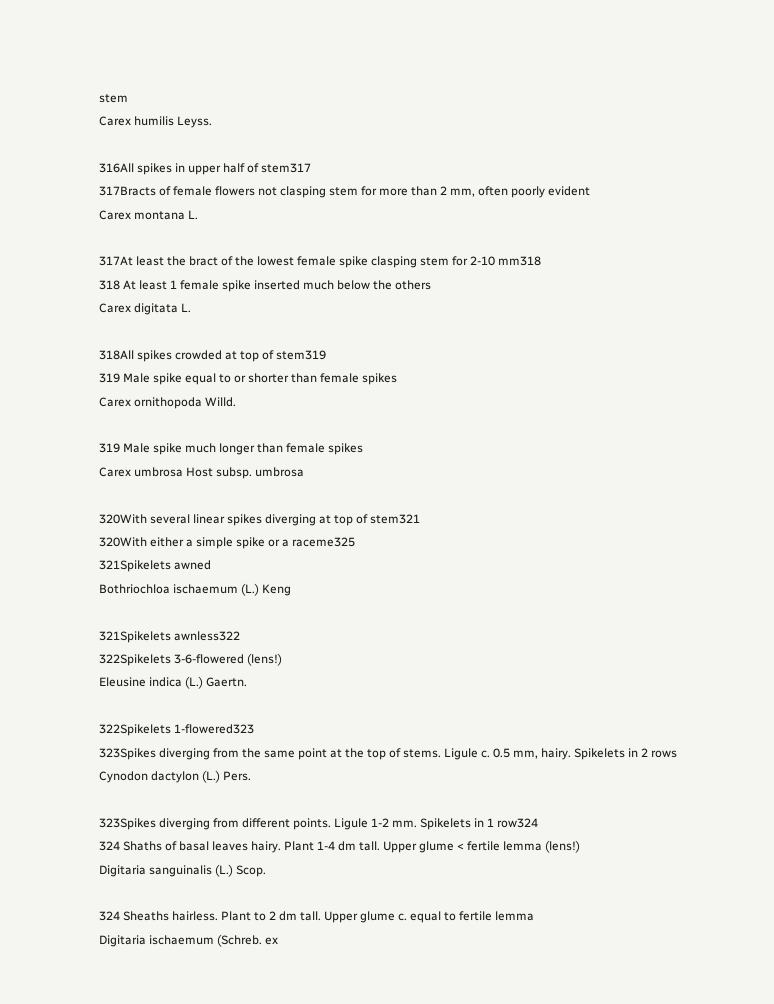stem
Carex humilis Leyss.

316All spikes in upper half of stem317
317Bracts of female flowers not clasping stem for more than 2 mm, often poorly evident
Carex montana L.

317At least the bract of the lowest female spike clasping stem for 2-10 mm318
318 At least 1 female spike inserted much below the others
Carex digitata L.

318All spikes crowded at top of stem319
319 Male spike equal to or shorter than female spikes
Carex ornithopoda Willd.

319 Male spike much longer than female spikes
Carex umbrosa Host subsp. umbrosa

320With several linear spikes diverging at top of stem321
320With either a simple spike or a raceme325
321Spikelets awned
Bothriochloa ischaemum (L.) Keng

321Spikelets awnless322
322Spikelets 3-6-flowered (lens!)
Eleusine indica (L.) Gaertn.

322Spikelets 1-flowered323
323Spikes diverging from the same point at the top of stems. Ligule c. 0.5 mm, hairy. Spikelets in 2 rows
Cynodon dactylon (L.) Pers.

323Spikes diverging from different points. Ligule 1-2 mm. Spikelets in 1 row324
324 Shaths of basal leaves hairy. Plant 1-4 dm tall. Upper glume < fertile lemma (lens!)
Digitaria sanguinalis (L.) Scop.

324 Sheaths hairless. Plant to 2 dm tall. Upper glume c. equal to fertile lemma
Digitaria ischaemum (Schreb. ex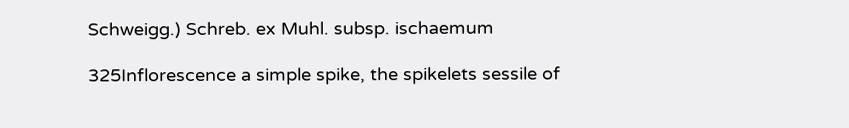Schweigg.) Schreb. ex Muhl. subsp. ischaemum

325Inflorescence a simple spike, the spikelets sessile of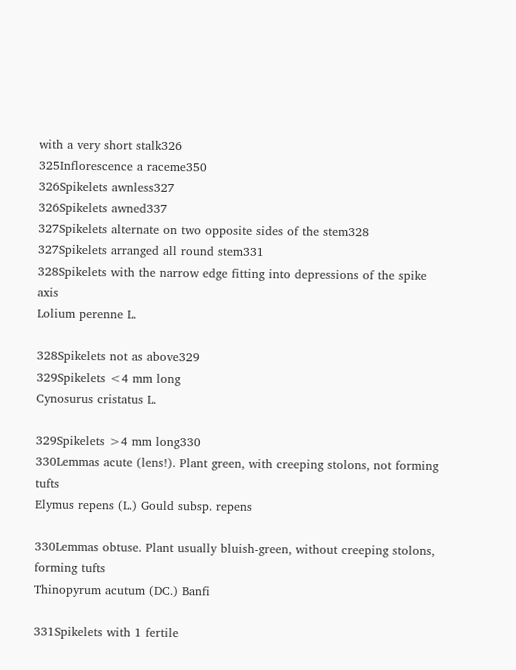with a very short stalk326
325Inflorescence a raceme350
326Spikelets awnless327
326Spikelets awned337
327Spikelets alternate on two opposite sides of the stem328
327Spikelets arranged all round stem331
328Spikelets with the narrow edge fitting into depressions of the spike axis
Lolium perenne L.

328Spikelets not as above329
329Spikelets <4 mm long
Cynosurus cristatus L.

329Spikelets >4 mm long330
330Lemmas acute (lens!). Plant green, with creeping stolons, not forming tufts
Elymus repens (L.) Gould subsp. repens

330Lemmas obtuse. Plant usually bluish-green, without creeping stolons, forming tufts
Thinopyrum acutum (DC.) Banfi

331Spikelets with 1 fertile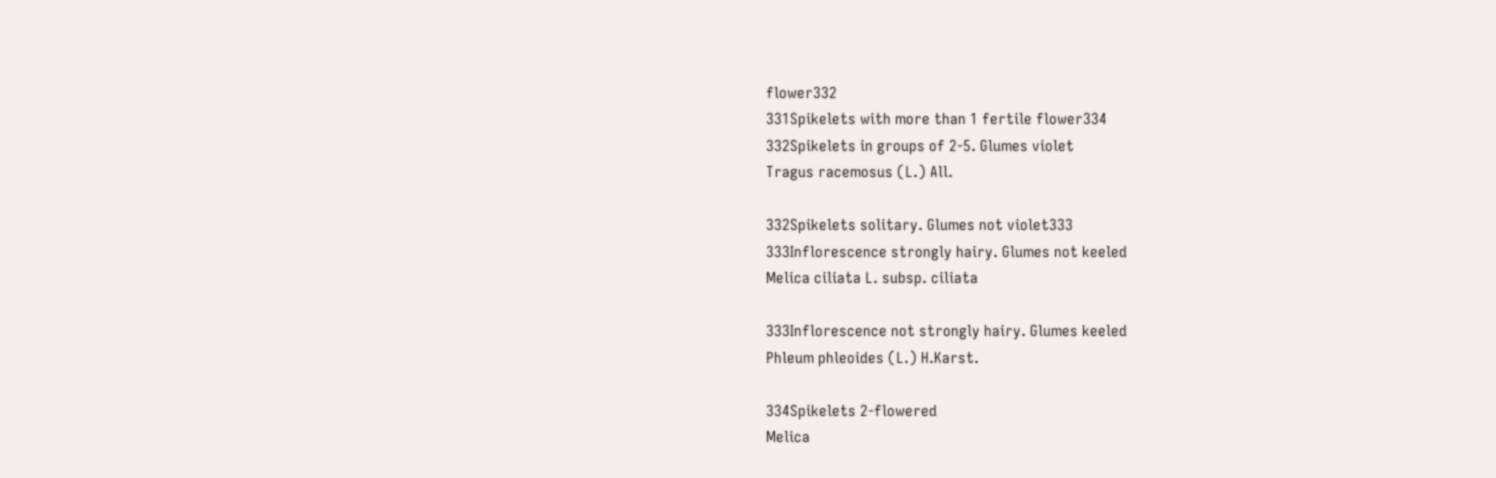flower332
331Spikelets with more than 1 fertile flower334
332Spikelets in groups of 2-5. Glumes violet
Tragus racemosus (L.) All.

332Spikelets solitary. Glumes not violet333
333Inflorescence strongly hairy. Glumes not keeled
Melica ciliata L. subsp. ciliata

333Inflorescence not strongly hairy. Glumes keeled
Phleum phleoides (L.) H.Karst.

334Spikelets 2-flowered
Melica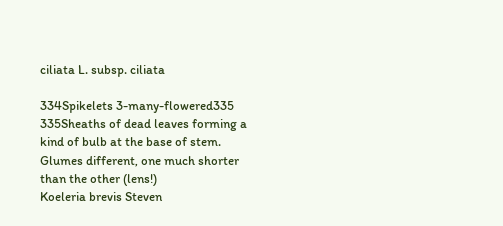ciliata L. subsp. ciliata

334Spikelets 3-many-flowered335
335Sheaths of dead leaves forming a kind of bulb at the base of stem. Glumes different, one much shorter than the other (lens!)
Koeleria brevis Steven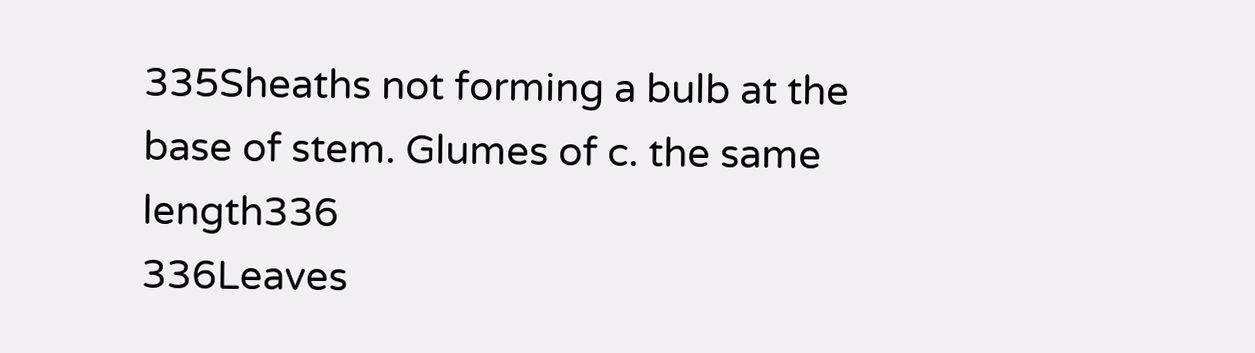335Sheaths not forming a bulb at the base of stem. Glumes of c. the same length336
336Leaves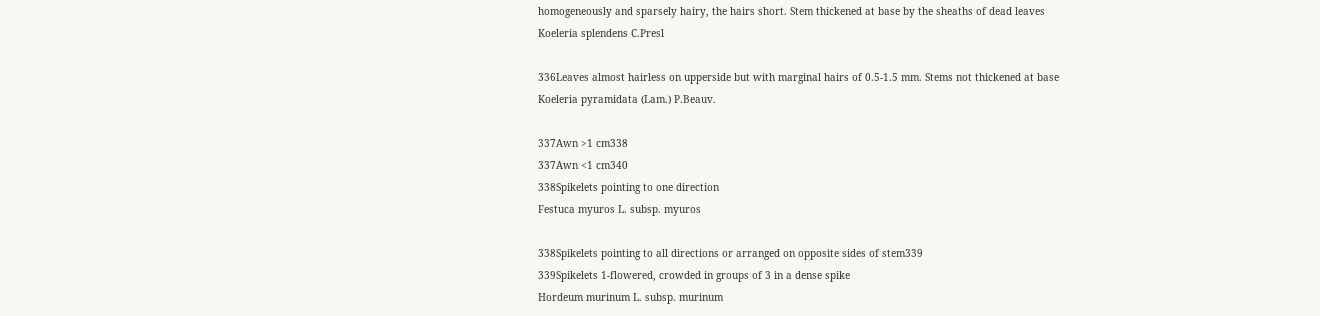homogeneously and sparsely hairy, the hairs short. Stem thickened at base by the sheaths of dead leaves
Koeleria splendens C.Presl

336Leaves almost hairless on upperside but with marginal hairs of 0.5-1.5 mm. Stems not thickened at base
Koeleria pyramidata (Lam.) P.Beauv.

337Awn >1 cm338
337Awn <1 cm340
338Spikelets pointing to one direction
Festuca myuros L. subsp. myuros

338Spikelets pointing to all directions or arranged on opposite sides of stem339
339Spikelets 1-flowered, crowded in groups of 3 in a dense spike
Hordeum murinum L. subsp. murinum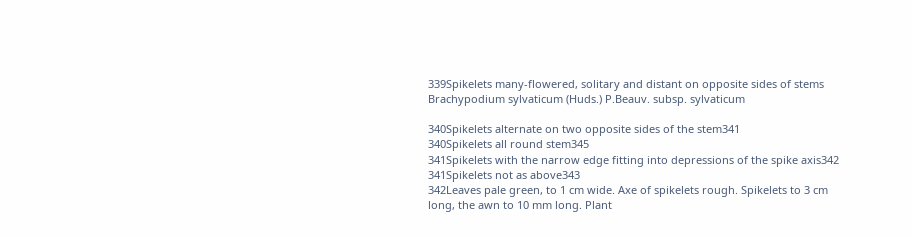339Spikelets many-flowered, solitary and distant on opposite sides of stems
Brachypodium sylvaticum (Huds.) P.Beauv. subsp. sylvaticum

340Spikelets alternate on two opposite sides of the stem341
340Spikelets all round stem345
341Spikelets with the narrow edge fitting into depressions of the spike axis342
341Spikelets not as above343
342Leaves pale green, to 1 cm wide. Axe of spikelets rough. Spikelets to 3 cm long, the awn to 10 mm long. Plant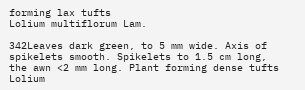forming lax tufts
Lolium multiflorum Lam.

342Leaves dark green, to 5 mm wide. Axis of spikelets smooth. Spikelets to 1.5 cm long, the awn <2 mm long. Plant forming dense tufts
Lolium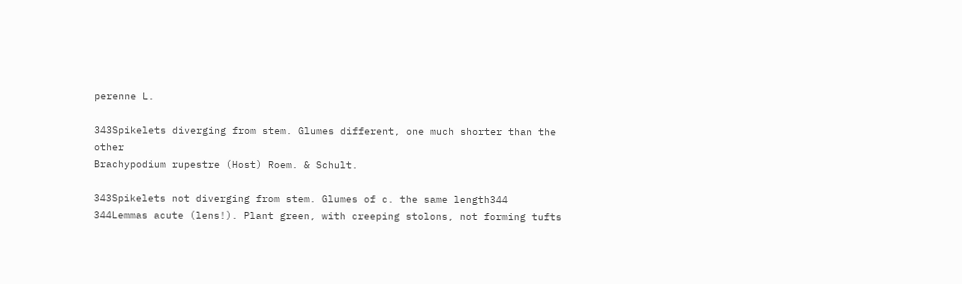perenne L.

343Spikelets diverging from stem. Glumes different, one much shorter than the other
Brachypodium rupestre (Host) Roem. & Schult.

343Spikelets not diverging from stem. Glumes of c. the same length344
344Lemmas acute (lens!). Plant green, with creeping stolons, not forming tufts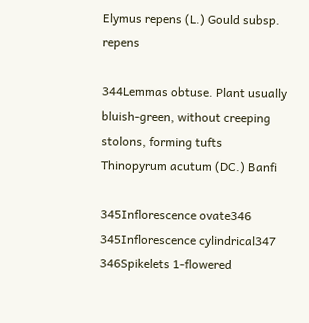Elymus repens (L.) Gould subsp. repens

344Lemmas obtuse. Plant usually bluish-green, without creeping stolons, forming tufts
Thinopyrum acutum (DC.) Banfi

345Inflorescence ovate346
345Inflorescence cylindrical347
346Spikelets 1-flowered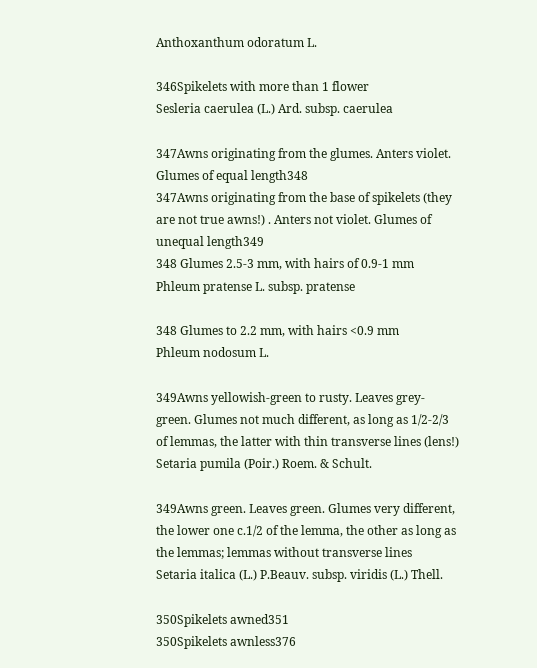Anthoxanthum odoratum L.

346Spikelets with more than 1 flower
Sesleria caerulea (L.) Ard. subsp. caerulea

347Awns originating from the glumes. Anters violet. Glumes of equal length348
347Awns originating from the base of spikelets (they are not true awns!) . Anters not violet. Glumes of unequal length349
348 Glumes 2.5-3 mm, with hairs of 0.9-1 mm
Phleum pratense L. subsp. pratense

348 Glumes to 2.2 mm, with hairs <0.9 mm
Phleum nodosum L.

349Awns yellowish-green to rusty. Leaves grey-green. Glumes not much different, as long as 1/2-2/3 of lemmas, the latter with thin transverse lines (lens!)
Setaria pumila (Poir.) Roem. & Schult.

349Awns green. Leaves green. Glumes very different, the lower one c.1/2 of the lemma, the other as long as the lemmas; lemmas without transverse lines
Setaria italica (L.) P.Beauv. subsp. viridis (L.) Thell.

350Spikelets awned351
350Spikelets awnless376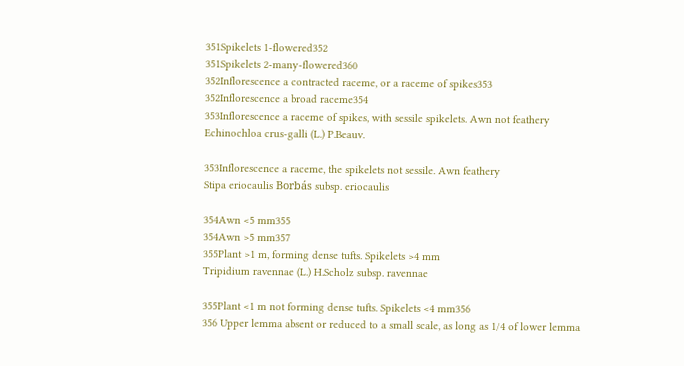351Spikelets 1-flowered352
351Spikelets 2-many-flowered360
352Inflorescence a contracted raceme, or a raceme of spikes353
352Inflorescence a broad raceme354
353Inflorescence a raceme of spikes, with sessile spikelets. Awn not feathery
Echinochloa crus-galli (L.) P.Beauv.

353Inflorescence a raceme, the spikelets not sessile. Awn feathery
Stipa eriocaulis Borbás subsp. eriocaulis

354Awn <5 mm355
354Awn >5 mm357
355Plant >1 m, forming dense tufts. Spikelets >4 mm
Tripidium ravennae (L.) H.Scholz subsp. ravennae

355Plant <1 m not forming dense tufts. Spikelets <4 mm356
356 Upper lemma absent or reduced to a small scale, as long as 1/4 of lower lemma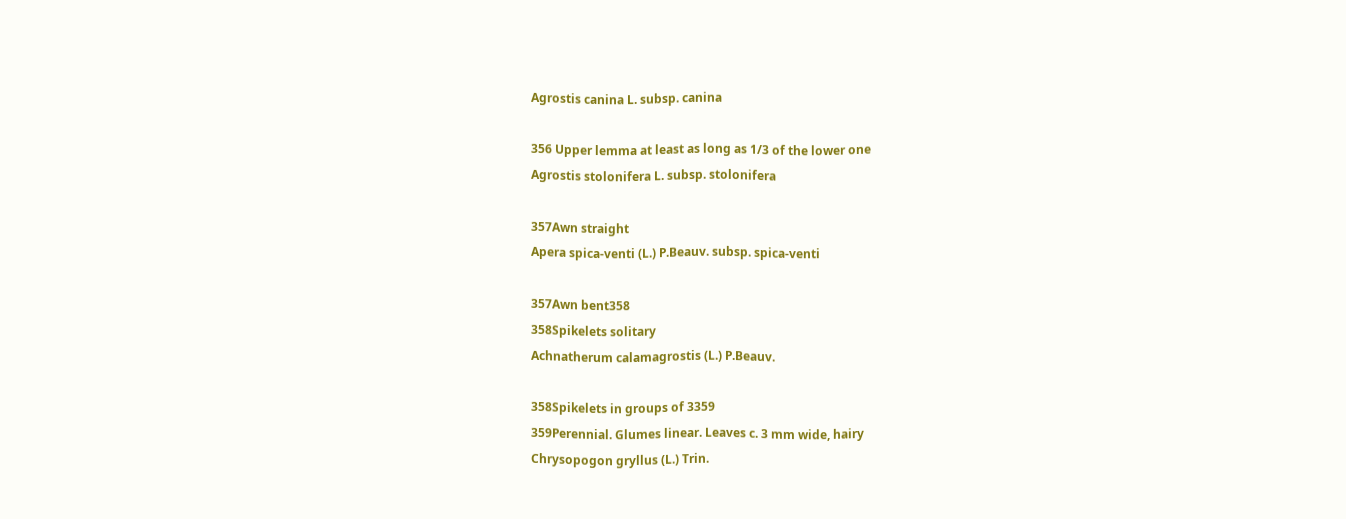Agrostis canina L. subsp. canina

356 Upper lemma at least as long as 1/3 of the lower one
Agrostis stolonifera L. subsp. stolonifera

357Awn straight
Apera spica-venti (L.) P.Beauv. subsp. spica-venti

357Awn bent358
358Spikelets solitary
Achnatherum calamagrostis (L.) P.Beauv.

358Spikelets in groups of 3359
359Perennial. Glumes linear. Leaves c. 3 mm wide, hairy
Chrysopogon gryllus (L.) Trin.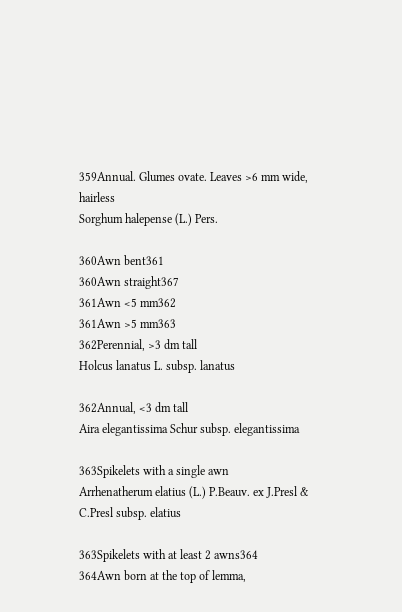359Annual. Glumes ovate. Leaves >6 mm wide, hairless
Sorghum halepense (L.) Pers.

360Awn bent361
360Awn straight367
361Awn <5 mm362
361Awn >5 mm363
362Perennial, >3 dm tall
Holcus lanatus L. subsp. lanatus

362Annual, <3 dm tall
Aira elegantissima Schur subsp. elegantissima

363Spikelets with a single awn
Arrhenatherum elatius (L.) P.Beauv. ex J.Presl & C.Presl subsp. elatius

363Spikelets with at least 2 awns364
364Awn born at the top of lemma,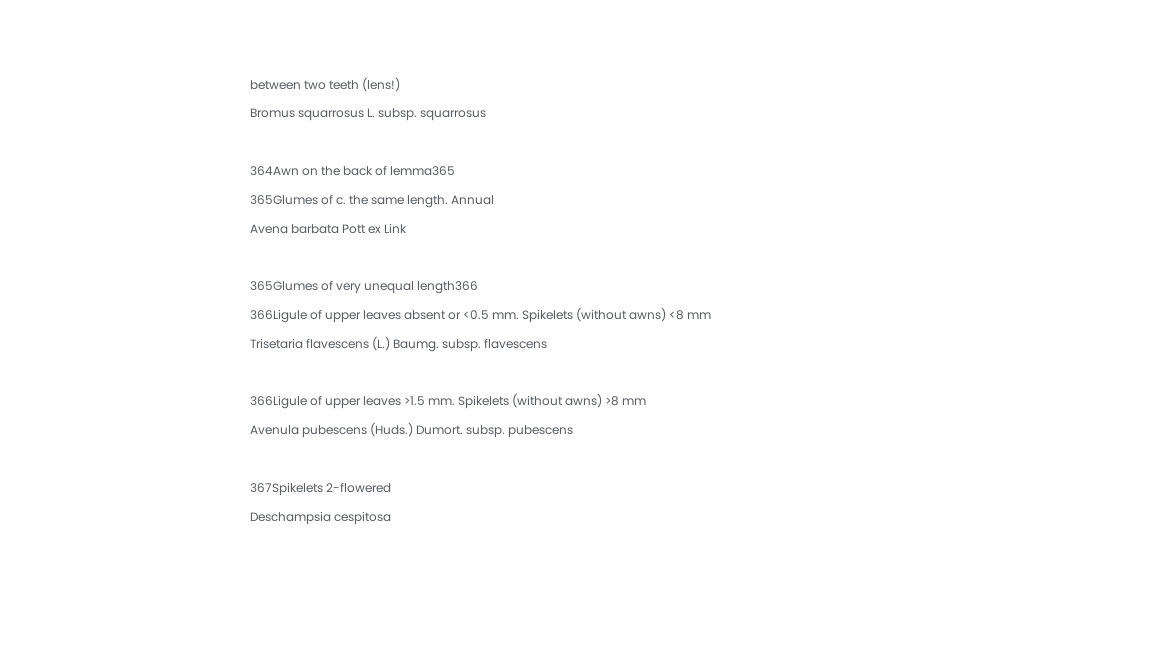between two teeth (lens!)
Bromus squarrosus L. subsp. squarrosus

364Awn on the back of lemma365
365Glumes of c. the same length. Annual
Avena barbata Pott ex Link

365Glumes of very unequal length366
366Ligule of upper leaves absent or <0.5 mm. Spikelets (without awns) <8 mm
Trisetaria flavescens (L.) Baumg. subsp. flavescens

366Ligule of upper leaves >1.5 mm. Spikelets (without awns) >8 mm
Avenula pubescens (Huds.) Dumort. subsp. pubescens

367Spikelets 2-flowered
Deschampsia cespitosa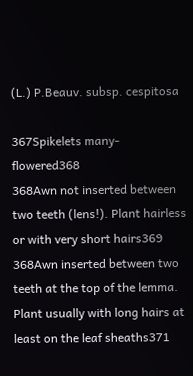(L.) P.Beauv. subsp. cespitosa

367Spikelets many-flowered368
368Awn not inserted between two teeth (lens!). Plant hairless or with very short hairs369
368Awn inserted between two teeth at the top of the lemma. Plant usually with long hairs at least on the leaf sheaths371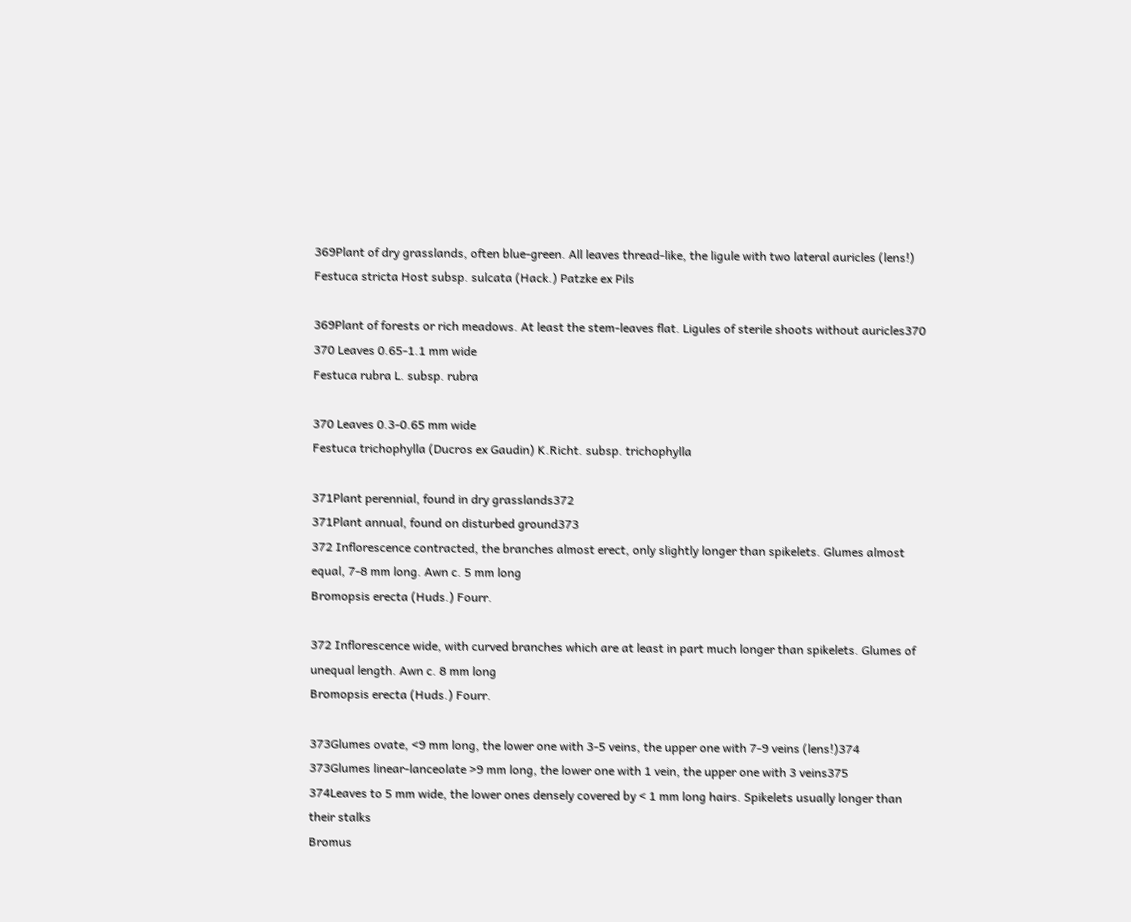369Plant of dry grasslands, often blue-green. All leaves thread-like, the ligule with two lateral auricles (lens!)
Festuca stricta Host subsp. sulcata (Hack.) Patzke ex Pils

369Plant of forests or rich meadows. At least the stem-leaves flat. Ligules of sterile shoots without auricles370
370 Leaves 0.65-1.1 mm wide
Festuca rubra L. subsp. rubra

370 Leaves 0.3-0.65 mm wide
Festuca trichophylla (Ducros ex Gaudin) K.Richt. subsp. trichophylla

371Plant perennial, found in dry grasslands372
371Plant annual, found on disturbed ground373
372 Inflorescence contracted, the branches almost erect, only slightly longer than spikelets. Glumes almost equal, 7-8 mm long. Awn c. 5 mm long
Bromopsis erecta (Huds.) Fourr.

372 Inflorescence wide, with curved branches which are at least in part much longer than spikelets. Glumes of unequal length. Awn c. 8 mm long
Bromopsis erecta (Huds.) Fourr.

373Glumes ovate, <9 mm long, the lower one with 3-5 veins, the upper one with 7-9 veins (lens!)374
373Glumes linear-lanceolate >9 mm long, the lower one with 1 vein, the upper one with 3 veins375
374Leaves to 5 mm wide, the lower ones densely covered by < 1 mm long hairs. Spikelets usually longer than their stalks
Bromus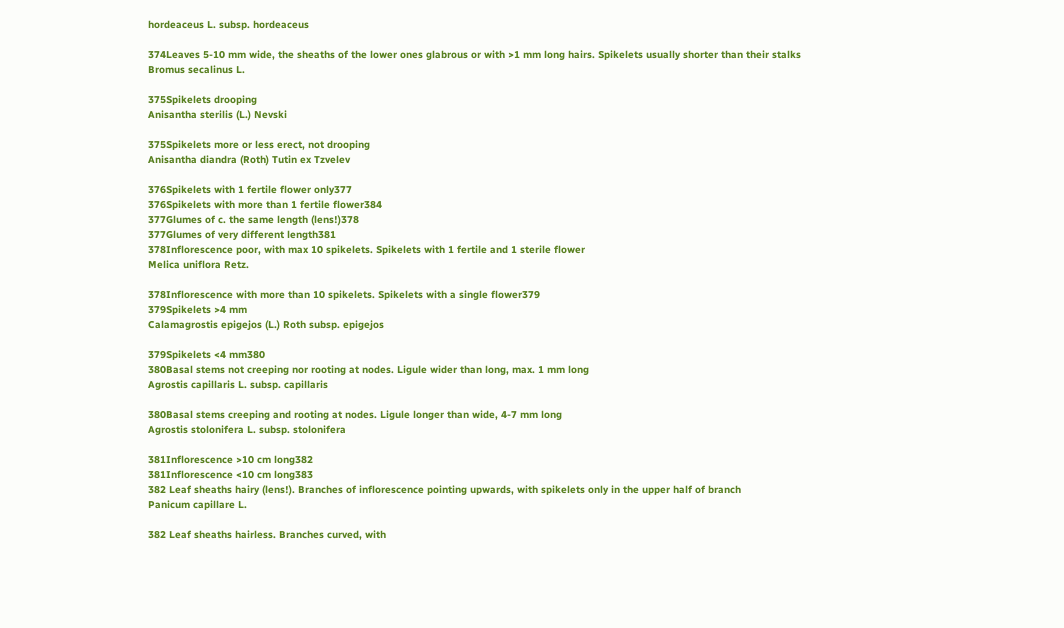hordeaceus L. subsp. hordeaceus

374Leaves 5-10 mm wide, the sheaths of the lower ones glabrous or with >1 mm long hairs. Spikelets usually shorter than their stalks
Bromus secalinus L.

375Spikelets drooping
Anisantha sterilis (L.) Nevski

375Spikelets more or less erect, not drooping
Anisantha diandra (Roth) Tutin ex Tzvelev

376Spikelets with 1 fertile flower only377
376Spikelets with more than 1 fertile flower384
377Glumes of c. the same length (lens!)378
377Glumes of very different length381
378Inflorescence poor, with max 10 spikelets. Spikelets with 1 fertile and 1 sterile flower
Melica uniflora Retz.

378Inflorescence with more than 10 spikelets. Spikelets with a single flower379
379Spikelets >4 mm
Calamagrostis epigejos (L.) Roth subsp. epigejos

379Spikelets <4 mm380
380Basal stems not creeping nor rooting at nodes. Ligule wider than long, max. 1 mm long
Agrostis capillaris L. subsp. capillaris

380Basal stems creeping and rooting at nodes. Ligule longer than wide, 4-7 mm long
Agrostis stolonifera L. subsp. stolonifera

381Inflorescence >10 cm long382
381Inflorescence <10 cm long383
382 Leaf sheaths hairy (lens!). Branches of inflorescence pointing upwards, with spikelets only in the upper half of branch
Panicum capillare L.

382 Leaf sheaths hairless. Branches curved, with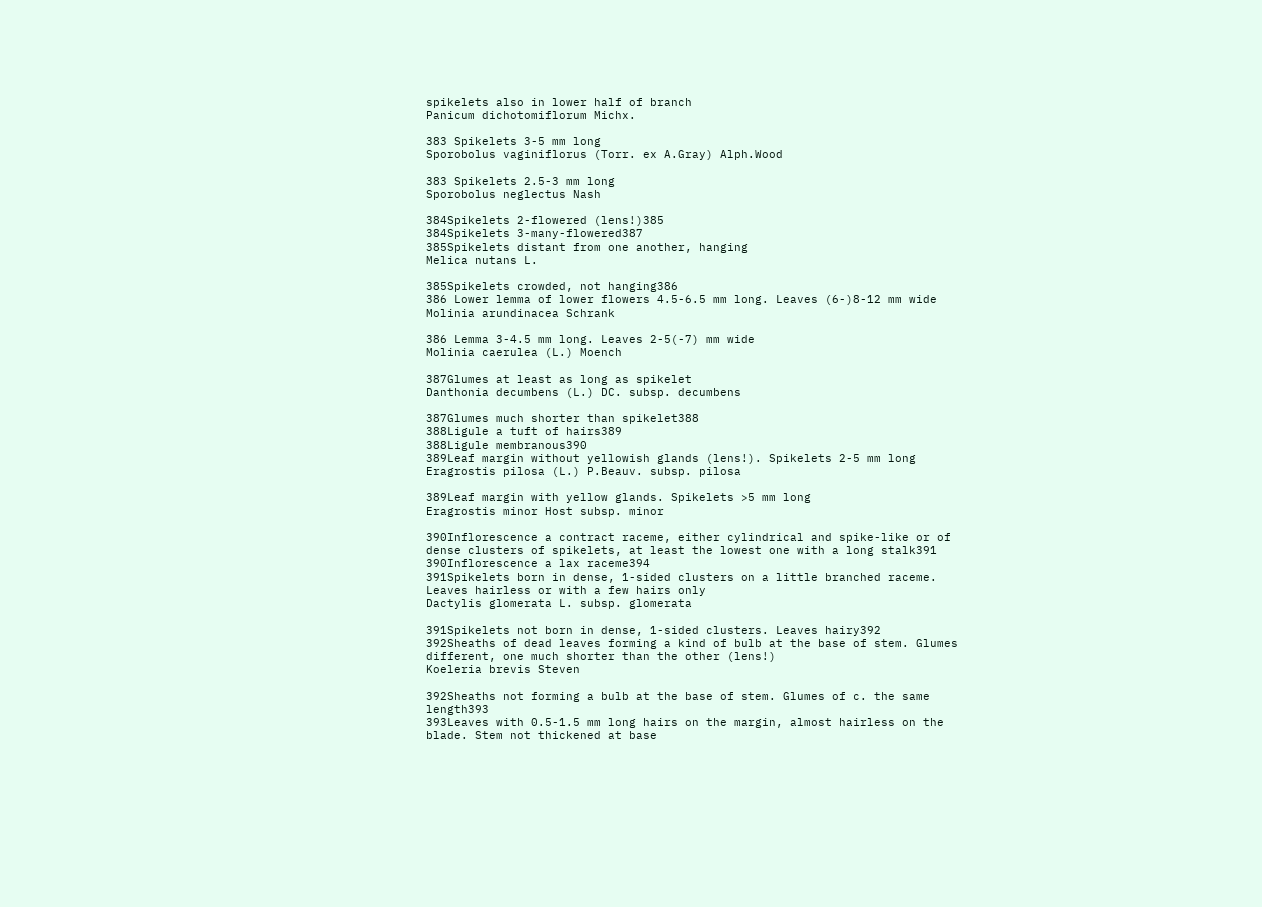spikelets also in lower half of branch
Panicum dichotomiflorum Michx.

383 Spikelets 3-5 mm long
Sporobolus vaginiflorus (Torr. ex A.Gray) Alph.Wood

383 Spikelets 2.5-3 mm long
Sporobolus neglectus Nash

384Spikelets 2-flowered (lens!)385
384Spikelets 3-many-flowered387
385Spikelets distant from one another, hanging
Melica nutans L.

385Spikelets crowded, not hanging386
386 Lower lemma of lower flowers 4.5-6.5 mm long. Leaves (6-)8-12 mm wide
Molinia arundinacea Schrank

386 Lemma 3-4.5 mm long. Leaves 2-5(-7) mm wide
Molinia caerulea (L.) Moench

387Glumes at least as long as spikelet
Danthonia decumbens (L.) DC. subsp. decumbens

387Glumes much shorter than spikelet388
388Ligule a tuft of hairs389
388Ligule membranous390
389Leaf margin without yellowish glands (lens!). Spikelets 2-5 mm long
Eragrostis pilosa (L.) P.Beauv. subsp. pilosa

389Leaf margin with yellow glands. Spikelets >5 mm long
Eragrostis minor Host subsp. minor

390Inflorescence a contract raceme, either cylindrical and spike-like or of dense clusters of spikelets, at least the lowest one with a long stalk391
390Inflorescence a lax raceme394
391Spikelets born in dense, 1-sided clusters on a little branched raceme. Leaves hairless or with a few hairs only
Dactylis glomerata L. subsp. glomerata

391Spikelets not born in dense, 1-sided clusters. Leaves hairy392
392Sheaths of dead leaves forming a kind of bulb at the base of stem. Glumes different, one much shorter than the other (lens!)
Koeleria brevis Steven

392Sheaths not forming a bulb at the base of stem. Glumes of c. the same length393
393Leaves with 0.5-1.5 mm long hairs on the margin, almost hairless on the blade. Stem not thickened at base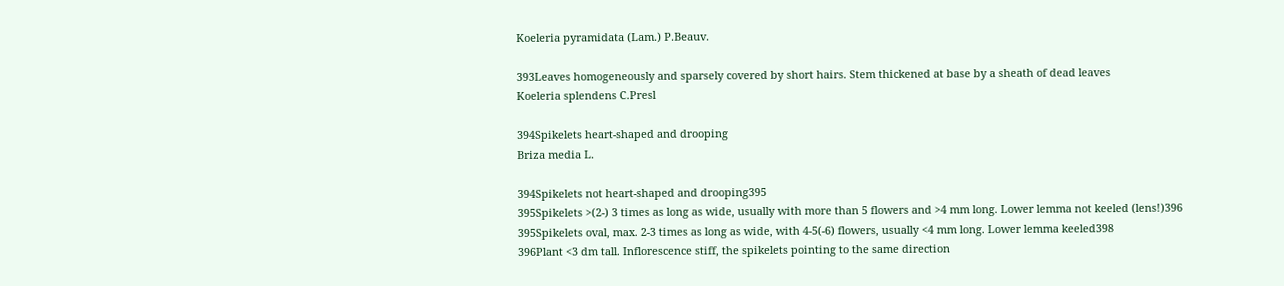Koeleria pyramidata (Lam.) P.Beauv.

393Leaves homogeneously and sparsely covered by short hairs. Stem thickened at base by a sheath of dead leaves
Koeleria splendens C.Presl

394Spikelets heart-shaped and drooping
Briza media L.

394Spikelets not heart-shaped and drooping395
395Spikelets >(2-) 3 times as long as wide, usually with more than 5 flowers and >4 mm long. Lower lemma not keeled (lens!)396
395Spikelets oval, max. 2-3 times as long as wide, with 4-5(-6) flowers, usually <4 mm long. Lower lemma keeled398
396Plant <3 dm tall. Inflorescence stiff, the spikelets pointing to the same direction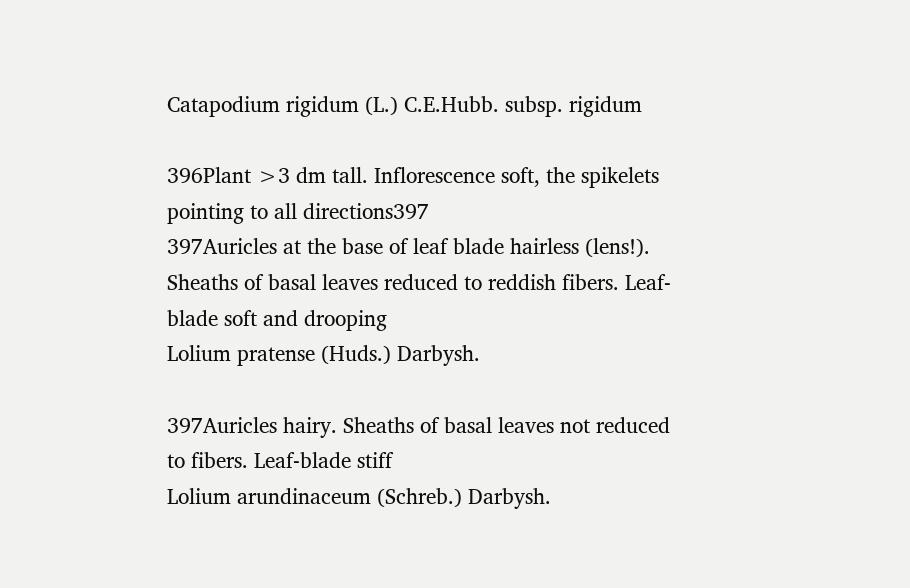Catapodium rigidum (L.) C.E.Hubb. subsp. rigidum

396Plant >3 dm tall. Inflorescence soft, the spikelets pointing to all directions397
397Auricles at the base of leaf blade hairless (lens!). Sheaths of basal leaves reduced to reddish fibers. Leaf-blade soft and drooping
Lolium pratense (Huds.) Darbysh.

397Auricles hairy. Sheaths of basal leaves not reduced to fibers. Leaf-blade stiff
Lolium arundinaceum (Schreb.) Darbysh.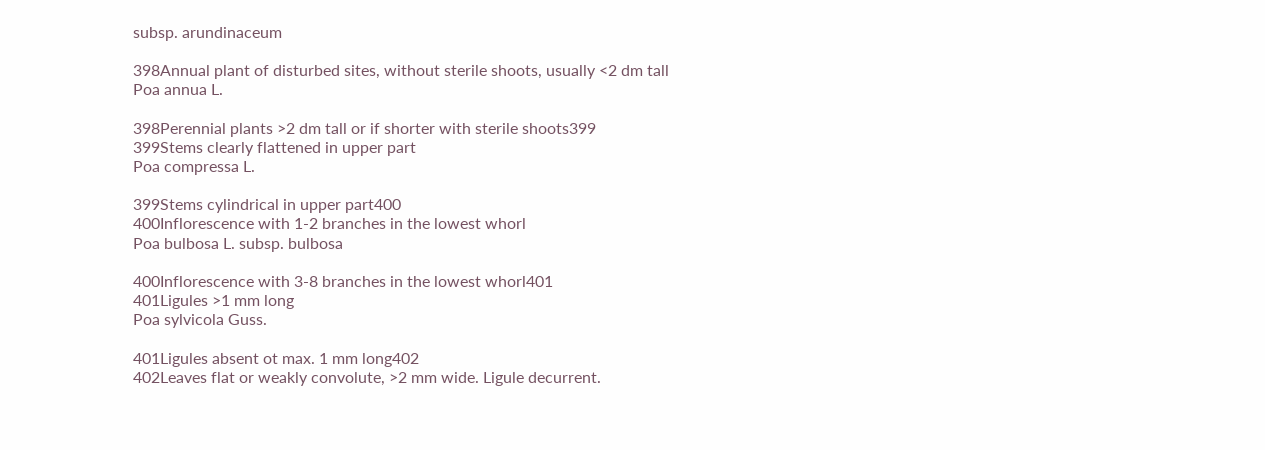subsp. arundinaceum

398Annual plant of disturbed sites, without sterile shoots, usually <2 dm tall
Poa annua L.

398Perennial plants >2 dm tall or if shorter with sterile shoots399
399Stems clearly flattened in upper part
Poa compressa L.

399Stems cylindrical in upper part400
400Inflorescence with 1-2 branches in the lowest whorl
Poa bulbosa L. subsp. bulbosa

400Inflorescence with 3-8 branches in the lowest whorl401
401Ligules >1 mm long
Poa sylvicola Guss.

401Ligules absent ot max. 1 mm long402
402Leaves flat or weakly convolute, >2 mm wide. Ligule decurrent.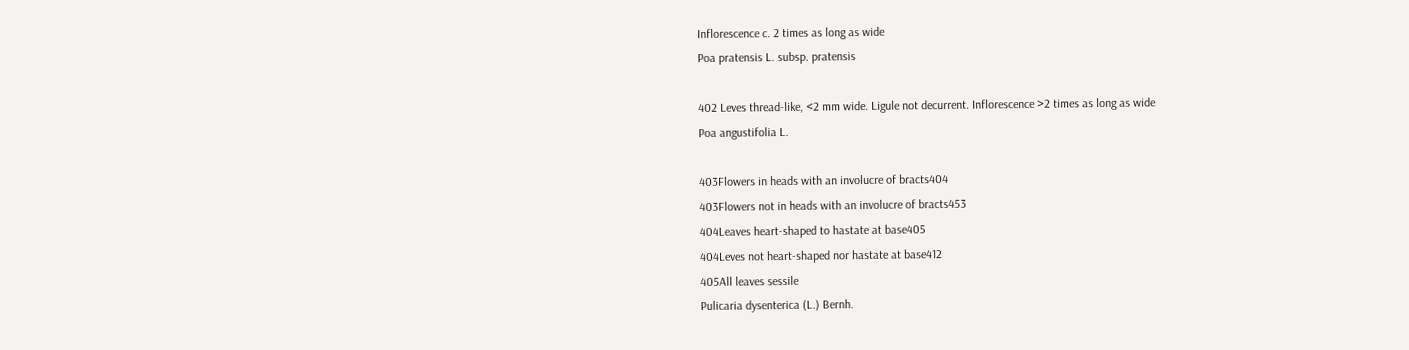Inflorescence c. 2 times as long as wide
Poa pratensis L. subsp. pratensis

402 Leves thread-like, <2 mm wide. Ligule not decurrent. Inflorescence >2 times as long as wide
Poa angustifolia L.

403Flowers in heads with an involucre of bracts404
403Flowers not in heads with an involucre of bracts453
404Leaves heart-shaped to hastate at base405
404Leves not heart-shaped nor hastate at base412
405All leaves sessile
Pulicaria dysenterica (L.) Bernh.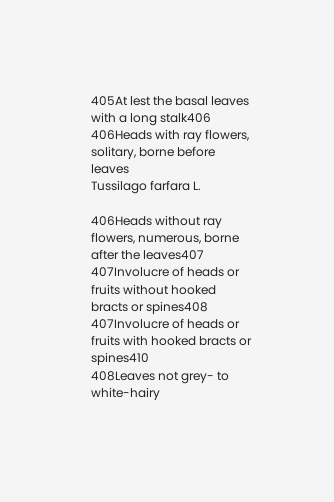405At lest the basal leaves with a long stalk406
406Heads with ray flowers, solitary, borne before leaves
Tussilago farfara L.

406Heads without ray flowers, numerous, borne after the leaves407
407Involucre of heads or fruits without hooked bracts or spines408
407Involucre of heads or fruits with hooked bracts or spines410
408Leaves not grey- to white-hairy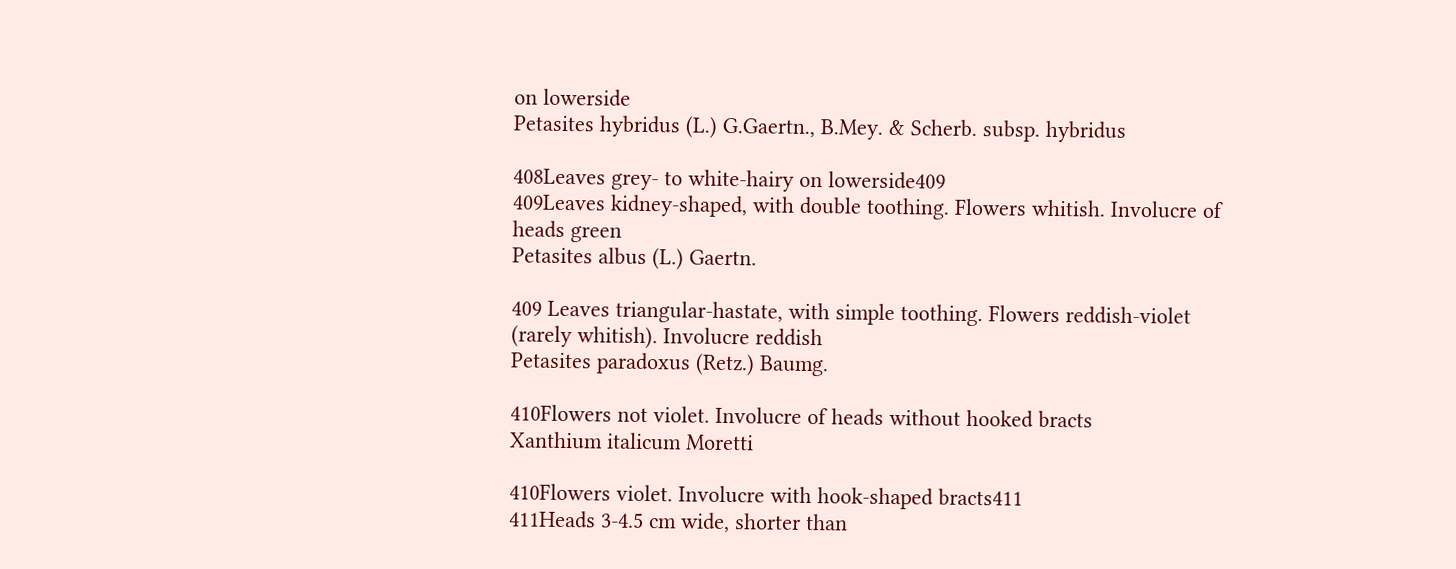on lowerside
Petasites hybridus (L.) G.Gaertn., B.Mey. & Scherb. subsp. hybridus

408Leaves grey- to white-hairy on lowerside409
409Leaves kidney-shaped, with double toothing. Flowers whitish. Involucre of heads green
Petasites albus (L.) Gaertn.

409 Leaves triangular-hastate, with simple toothing. Flowers reddish-violet (rarely whitish). Involucre reddish
Petasites paradoxus (Retz.) Baumg.

410Flowers not violet. Involucre of heads without hooked bracts
Xanthium italicum Moretti

410Flowers violet. Involucre with hook-shaped bracts411
411Heads 3-4.5 cm wide, shorter than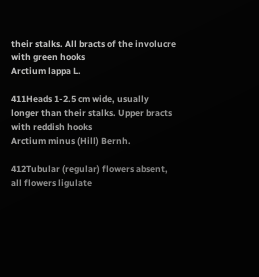their stalks. All bracts of the involucre with green hooks
Arctium lappa L.

411Heads 1-2.5 cm wide, usually longer than their stalks. Upper bracts with reddish hooks
Arctium minus (Hill) Bernh.

412Tubular (regular) flowers absent, all flowers ligulate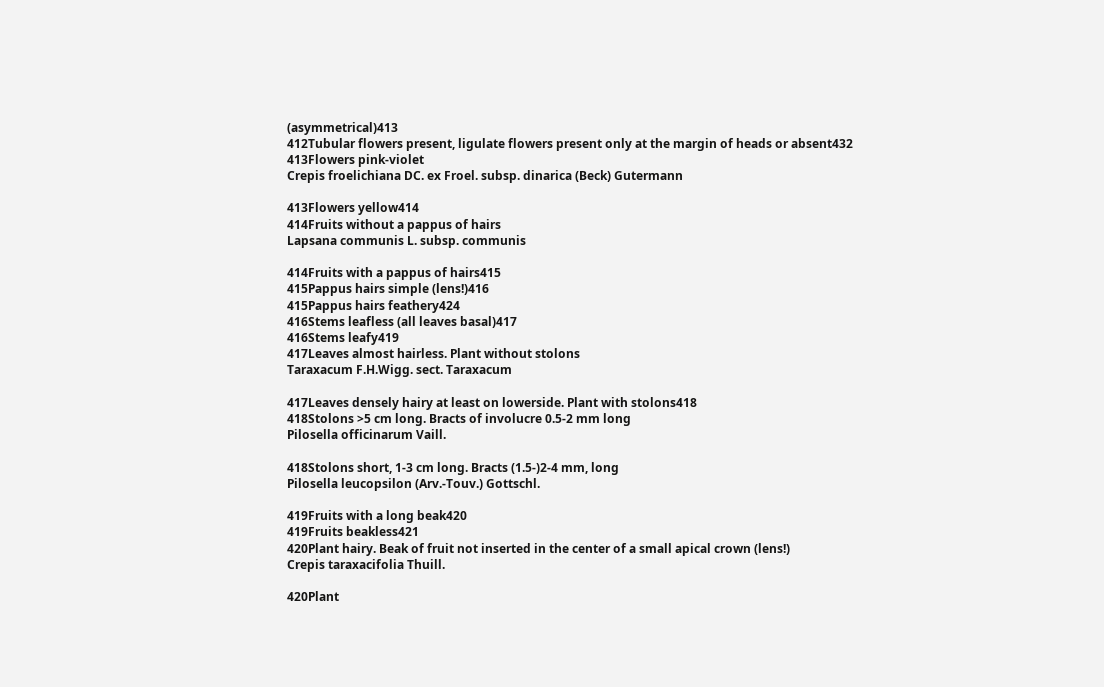(asymmetrical)413
412Tubular flowers present, ligulate flowers present only at the margin of heads or absent432
413Flowers pink-violet
Crepis froelichiana DC. ex Froel. subsp. dinarica (Beck) Gutermann

413Flowers yellow414
414Fruits without a pappus of hairs
Lapsana communis L. subsp. communis

414Fruits with a pappus of hairs415
415Pappus hairs simple (lens!)416
415Pappus hairs feathery424
416Stems leafless (all leaves basal)417
416Stems leafy419
417Leaves almost hairless. Plant without stolons
Taraxacum F.H.Wigg. sect. Taraxacum

417Leaves densely hairy at least on lowerside. Plant with stolons418
418Stolons >5 cm long. Bracts of involucre 0.5-2 mm long
Pilosella officinarum Vaill.

418Stolons short, 1-3 cm long. Bracts (1.5-)2-4 mm, long
Pilosella leucopsilon (Arv.-Touv.) Gottschl.

419Fruits with a long beak420
419Fruits beakless421
420Plant hairy. Beak of fruit not inserted in the center of a small apical crown (lens!)
Crepis taraxacifolia Thuill.

420Plant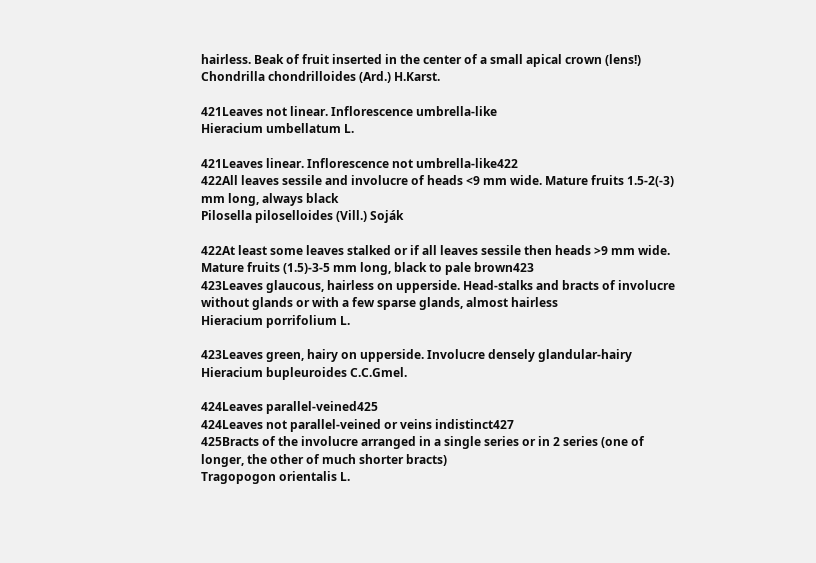hairless. Beak of fruit inserted in the center of a small apical crown (lens!)
Chondrilla chondrilloides (Ard.) H.Karst.

421Leaves not linear. Inflorescence umbrella-like
Hieracium umbellatum L.

421Leaves linear. Inflorescence not umbrella-like422
422All leaves sessile and involucre of heads <9 mm wide. Mature fruits 1.5-2(-3) mm long, always black
Pilosella piloselloides (Vill.) Soják

422At least some leaves stalked or if all leaves sessile then heads >9 mm wide. Mature fruits (1.5)-3-5 mm long, black to pale brown423
423Leaves glaucous, hairless on upperside. Head-stalks and bracts of involucre without glands or with a few sparse glands, almost hairless
Hieracium porrifolium L.

423Leaves green, hairy on upperside. Involucre densely glandular-hairy
Hieracium bupleuroides C.C.Gmel.

424Leaves parallel-veined425
424Leaves not parallel-veined or veins indistinct427
425Bracts of the involucre arranged in a single series or in 2 series (one of longer, the other of much shorter bracts)
Tragopogon orientalis L.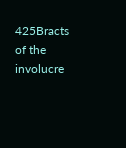425Bracts of the involucre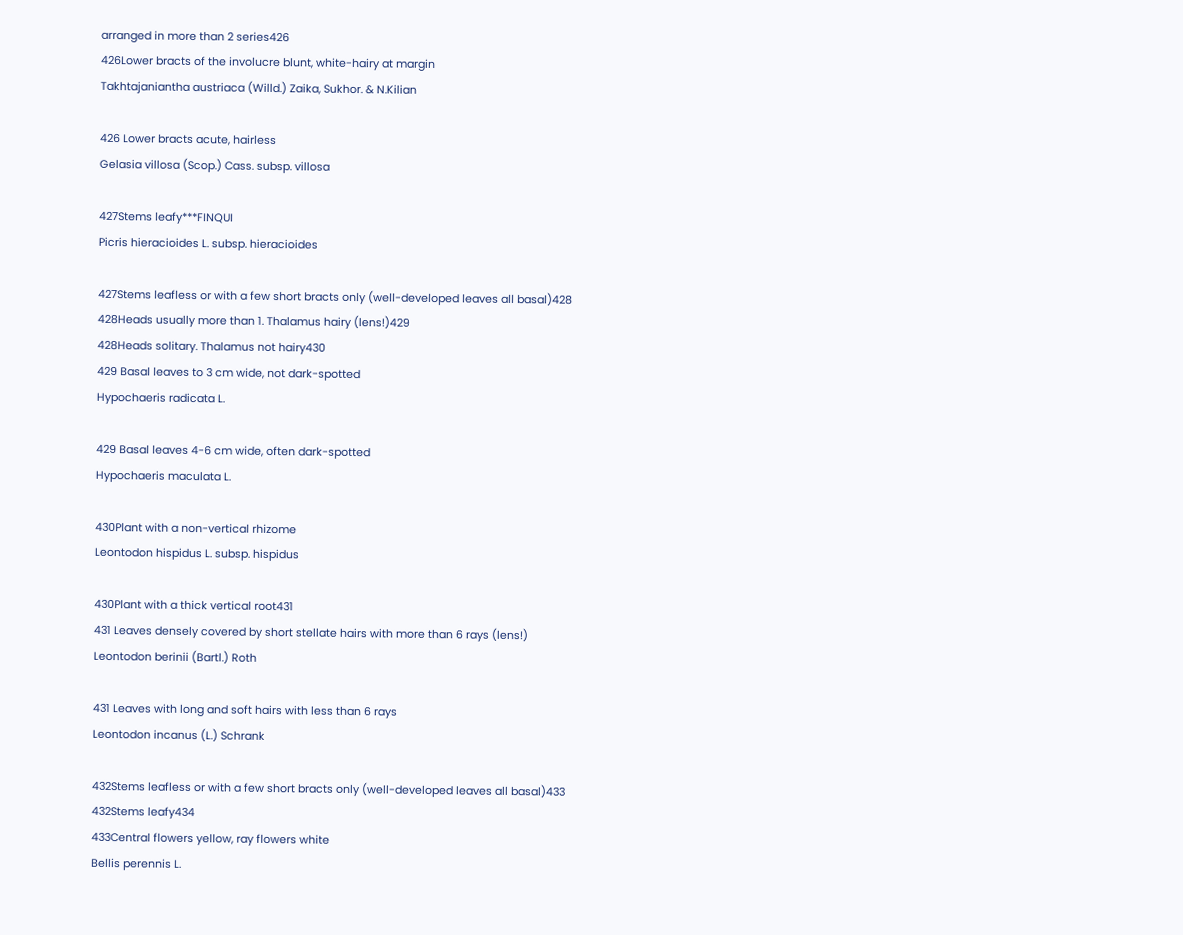arranged in more than 2 series426
426Lower bracts of the involucre blunt, white-hairy at margin
Takhtajaniantha austriaca (Willd.) Zaika, Sukhor. & N.Kilian

426 Lower bracts acute, hairless
Gelasia villosa (Scop.) Cass. subsp. villosa

427Stems leafy***FINQUI
Picris hieracioides L. subsp. hieracioides

427Stems leafless or with a few short bracts only (well-developed leaves all basal)428
428Heads usually more than 1. Thalamus hairy (lens!)429
428Heads solitary. Thalamus not hairy430
429 Basal leaves to 3 cm wide, not dark-spotted
Hypochaeris radicata L.

429 Basal leaves 4-6 cm wide, often dark-spotted
Hypochaeris maculata L.

430Plant with a non-vertical rhizome
Leontodon hispidus L. subsp. hispidus

430Plant with a thick vertical root431
431 Leaves densely covered by short stellate hairs with more than 6 rays (lens!)
Leontodon berinii (Bartl.) Roth

431 Leaves with long and soft hairs with less than 6 rays
Leontodon incanus (L.) Schrank

432Stems leafless or with a few short bracts only (well-developed leaves all basal)433
432Stems leafy434
433Central flowers yellow, ray flowers white
Bellis perennis L.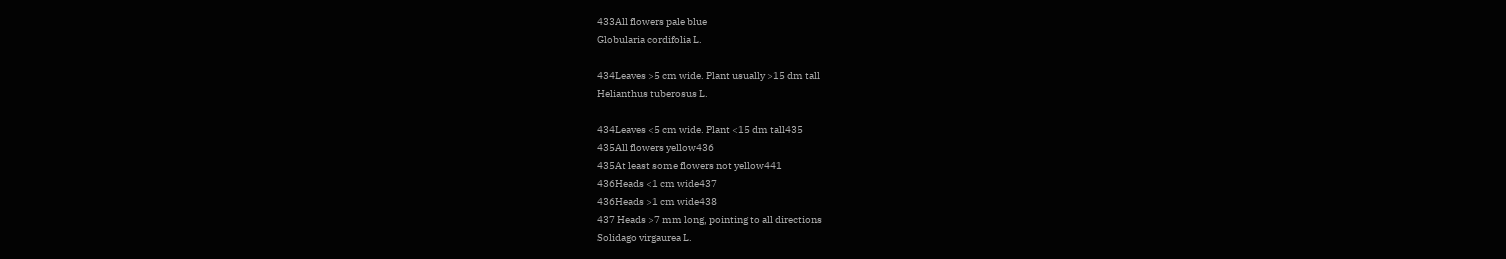433All flowers pale blue
Globularia cordifolia L.

434Leaves >5 cm wide. Plant usually >15 dm tall
Helianthus tuberosus L.

434Leaves <5 cm wide. Plant <15 dm tall435
435All flowers yellow436
435At least some flowers not yellow441
436Heads <1 cm wide437
436Heads >1 cm wide438
437 Heads >7 mm long, pointing to all directions
Solidago virgaurea L.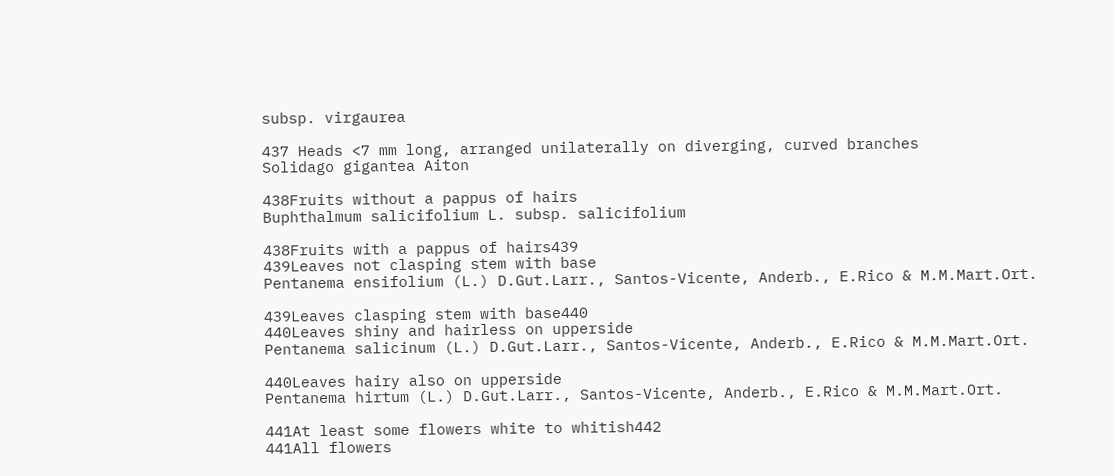subsp. virgaurea

437 Heads <7 mm long, arranged unilaterally on diverging, curved branches
Solidago gigantea Aiton

438Fruits without a pappus of hairs
Buphthalmum salicifolium L. subsp. salicifolium

438Fruits with a pappus of hairs439
439Leaves not clasping stem with base
Pentanema ensifolium (L.) D.Gut.Larr., Santos-Vicente, Anderb., E.Rico & M.M.Mart.Ort.

439Leaves clasping stem with base440
440Leaves shiny and hairless on upperside
Pentanema salicinum (L.) D.Gut.Larr., Santos-Vicente, Anderb., E.Rico & M.M.Mart.Ort.

440Leaves hairy also on upperside
Pentanema hirtum (L.) D.Gut.Larr., Santos-Vicente, Anderb., E.Rico & M.M.Mart.Ort.

441At least some flowers white to whitish442
441All flowers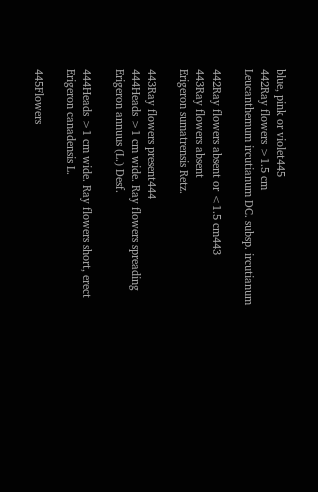blue, pink or violet445
442Ray flowers >1.5 cm
Leucanthemum ircutianum DC. subsp. ircutianum

442Ray flowers absent or <1.5 cm443
443Ray flowers absent
Erigeron sumatrensis Retz.

443Ray flowers present444
444Heads >1 cm wide. Ray flowers spreading
Erigeron annuus (L.) Desf.

444Heads >1 cm wide. Ray flowers short, erect
Erigeron canadensis L.

445Flowers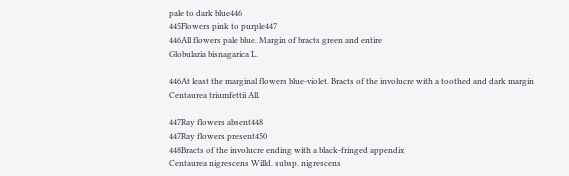pale to dark blue446
445Flowers pink to purple447
446All flowers pale blue. Margin of bracts green and entire
Globularia bisnagarica L.

446At least the marginal flowers blue-violet. Bracts of the involucre with a toothed and dark margin
Centaurea triumfettii All.

447Ray flowers absent448
447Ray flowers present450
448Bracts of the involucre ending with a black-fringed appendix
Centaurea nigrescens Willd. subsp. nigrescens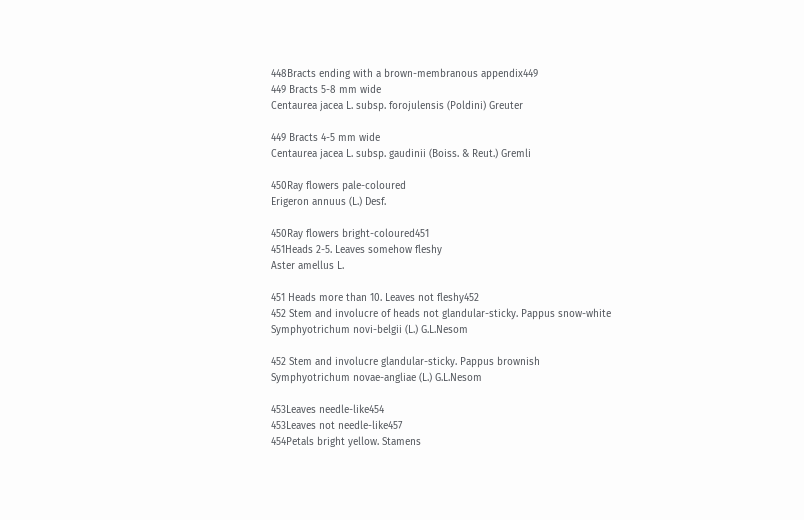448Bracts ending with a brown-membranous appendix449
449 Bracts 5-8 mm wide
Centaurea jacea L. subsp. forojulensis (Poldini) Greuter

449 Bracts 4-5 mm wide
Centaurea jacea L. subsp. gaudinii (Boiss. & Reut.) Gremli

450Ray flowers pale-coloured
Erigeron annuus (L.) Desf.

450Ray flowers bright-coloured451
451Heads 2-5. Leaves somehow fleshy
Aster amellus L.

451 Heads more than 10. Leaves not fleshy452
452 Stem and involucre of heads not glandular-sticky. Pappus snow-white
Symphyotrichum novi-belgii (L.) G.L.Nesom

452 Stem and involucre glandular-sticky. Pappus brownish
Symphyotrichum novae-angliae (L.) G.L.Nesom

453Leaves needle-like454
453Leaves not needle-like457
454Petals bright yellow. Stamens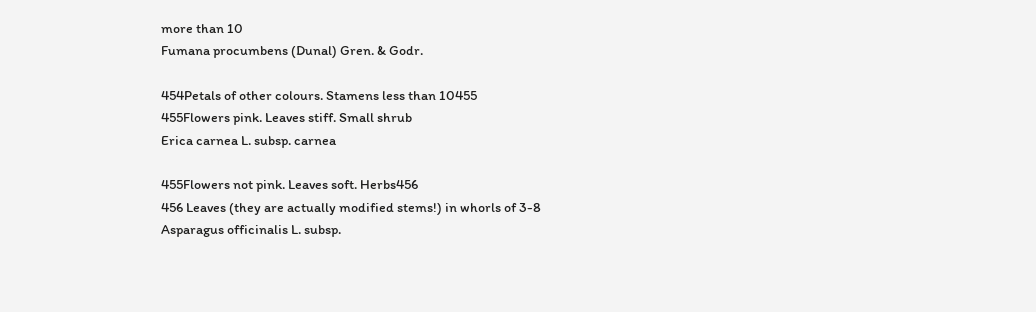more than 10
Fumana procumbens (Dunal) Gren. & Godr.

454Petals of other colours. Stamens less than 10455
455Flowers pink. Leaves stiff. Small shrub
Erica carnea L. subsp. carnea

455Flowers not pink. Leaves soft. Herbs456
456 Leaves (they are actually modified stems!) in whorls of 3-8
Asparagus officinalis L. subsp.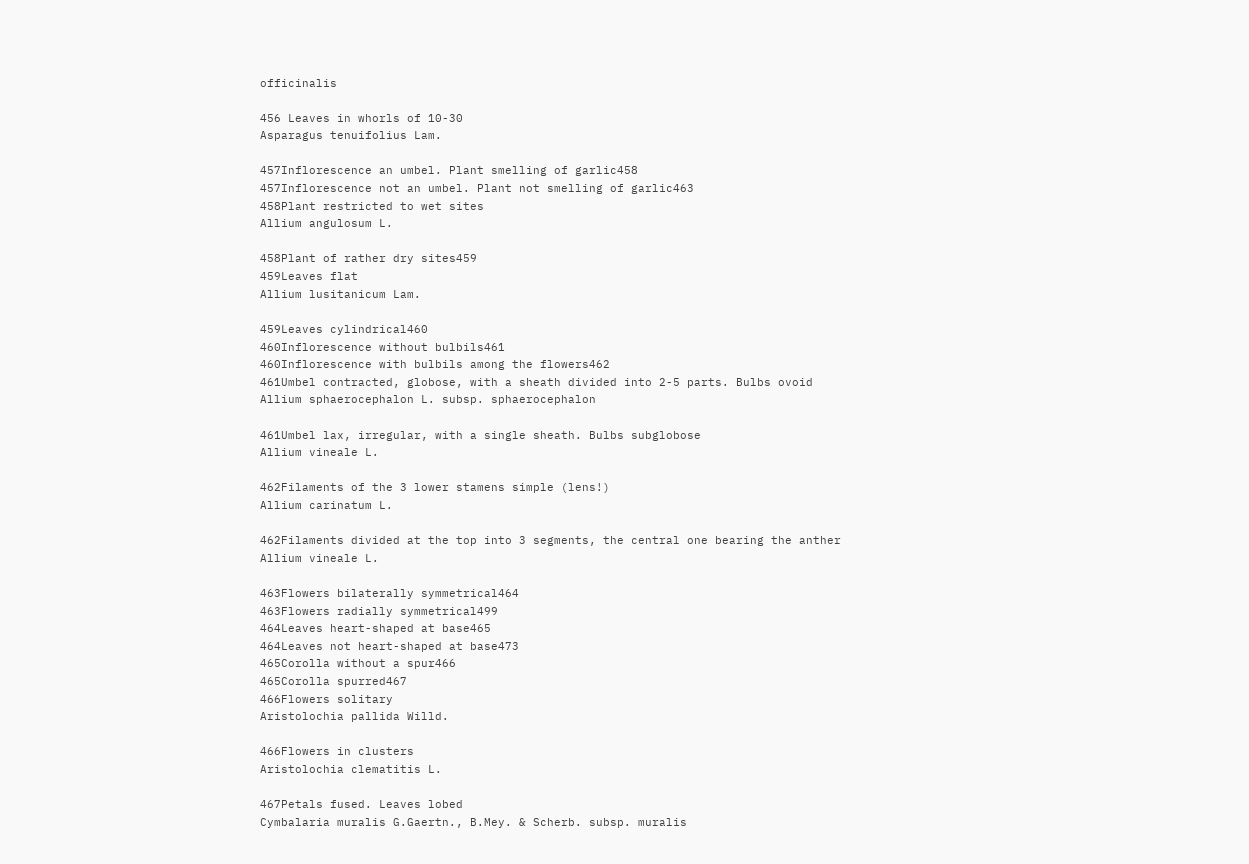officinalis

456 Leaves in whorls of 10-30
Asparagus tenuifolius Lam.

457Inflorescence an umbel. Plant smelling of garlic458
457Inflorescence not an umbel. Plant not smelling of garlic463
458Plant restricted to wet sites
Allium angulosum L.

458Plant of rather dry sites459
459Leaves flat
Allium lusitanicum Lam.

459Leaves cylindrical460
460Inflorescence without bulbils461
460Inflorescence with bulbils among the flowers462
461Umbel contracted, globose, with a sheath divided into 2-5 parts. Bulbs ovoid
Allium sphaerocephalon L. subsp. sphaerocephalon

461Umbel lax, irregular, with a single sheath. Bulbs subglobose
Allium vineale L.

462Filaments of the 3 lower stamens simple (lens!)
Allium carinatum L.

462Filaments divided at the top into 3 segments, the central one bearing the anther
Allium vineale L.

463Flowers bilaterally symmetrical464
463Flowers radially symmetrical499
464Leaves heart-shaped at base465
464Leaves not heart-shaped at base473
465Corolla without a spur466
465Corolla spurred467
466Flowers solitary
Aristolochia pallida Willd.

466Flowers in clusters
Aristolochia clematitis L.

467Petals fused. Leaves lobed
Cymbalaria muralis G.Gaertn., B.Mey. & Scherb. subsp. muralis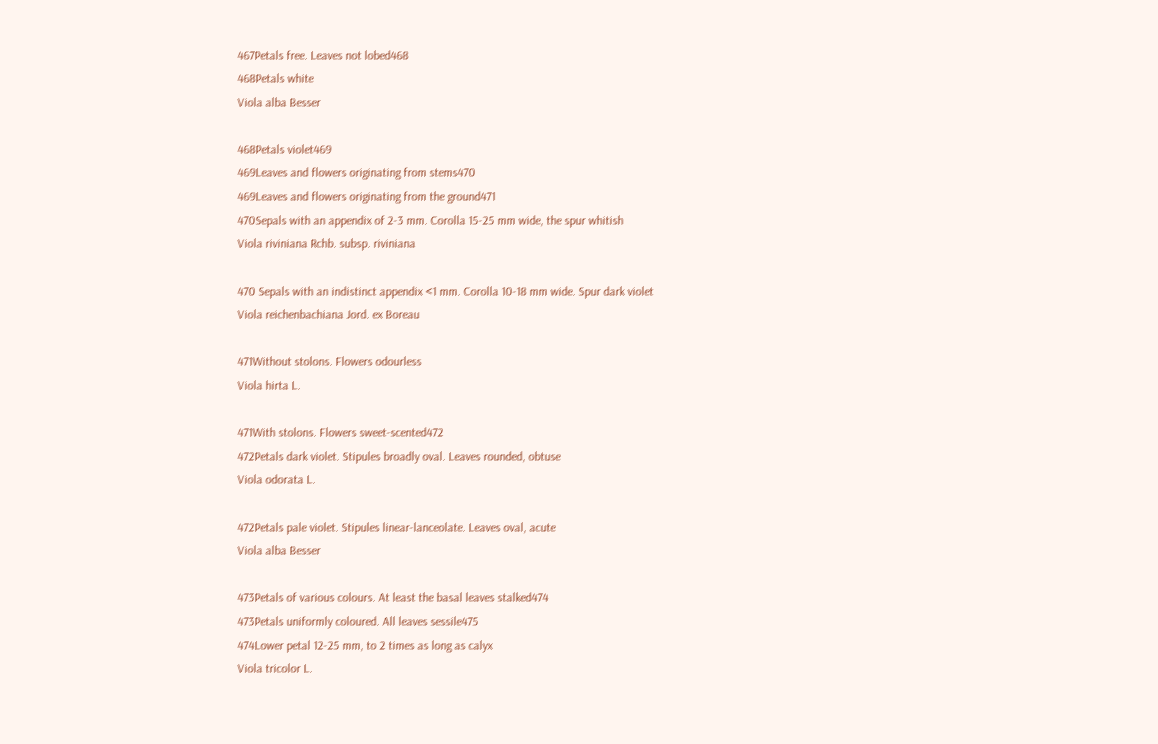467Petals free. Leaves not lobed468
468Petals white
Viola alba Besser

468Petals violet469
469Leaves and flowers originating from stems470
469Leaves and flowers originating from the ground471
470Sepals with an appendix of 2-3 mm. Corolla 15-25 mm wide, the spur whitish
Viola riviniana Rchb. subsp. riviniana

470 Sepals with an indistinct appendix <1 mm. Corolla 10-18 mm wide. Spur dark violet
Viola reichenbachiana Jord. ex Boreau

471Without stolons. Flowers odourless
Viola hirta L.

471With stolons. Flowers sweet-scented472
472Petals dark violet. Stipules broadly oval. Leaves rounded, obtuse
Viola odorata L.

472Petals pale violet. Stipules linear-lanceolate. Leaves oval, acute
Viola alba Besser

473Petals of various colours. At least the basal leaves stalked474
473Petals uniformly coloured. All leaves sessile475
474Lower petal 12-25 mm, to 2 times as long as calyx
Viola tricolor L.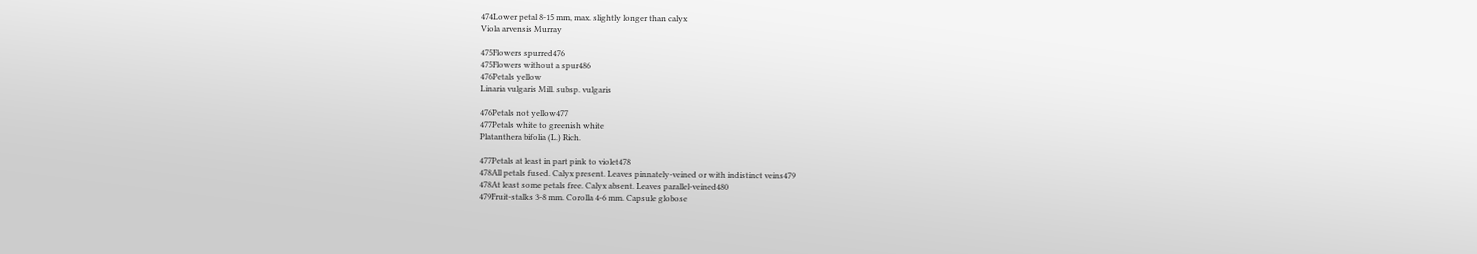474Lower petal 8-15 mm, max. slightly longer than calyx
Viola arvensis Murray

475Flowers spurred476
475Flowers without a spur486
476Petals yellow
Linaria vulgaris Mill. subsp. vulgaris

476Petals not yellow477
477Petals white to greenish white
Platanthera bifolia (L.) Rich.

477Petals at least in part pink to violet478
478All petals fused. Calyx present. Leaves pinnately-veined or with indistinct veins479
478At least some petals free. Calyx absent. Leaves parallel-veined480
479Fruit-stalks 3-8 mm. Corolla 4-6 mm. Capsule globose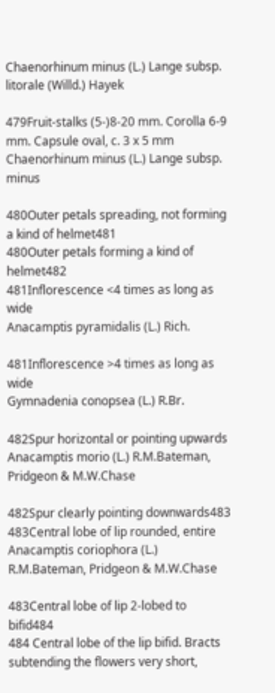Chaenorhinum minus (L.) Lange subsp. litorale (Willd.) Hayek

479Fruit-stalks (5-)8-20 mm. Corolla 6-9 mm. Capsule oval, c. 3 x 5 mm
Chaenorhinum minus (L.) Lange subsp. minus

480Outer petals spreading, not forming a kind of helmet481
480Outer petals forming a kind of helmet482
481Inflorescence <4 times as long as wide
Anacamptis pyramidalis (L.) Rich.

481Inflorescence >4 times as long as wide
Gymnadenia conopsea (L.) R.Br.

482Spur horizontal or pointing upwards
Anacamptis morio (L.) R.M.Bateman, Pridgeon & M.W.Chase

482Spur clearly pointing downwards483
483Central lobe of lip rounded, entire
Anacamptis coriophora (L.) R.M.Bateman, Pridgeon & M.W.Chase

483Central lobe of lip 2-lobed to bifid484
484 Central lobe of the lip bifid. Bracts subtending the flowers very short,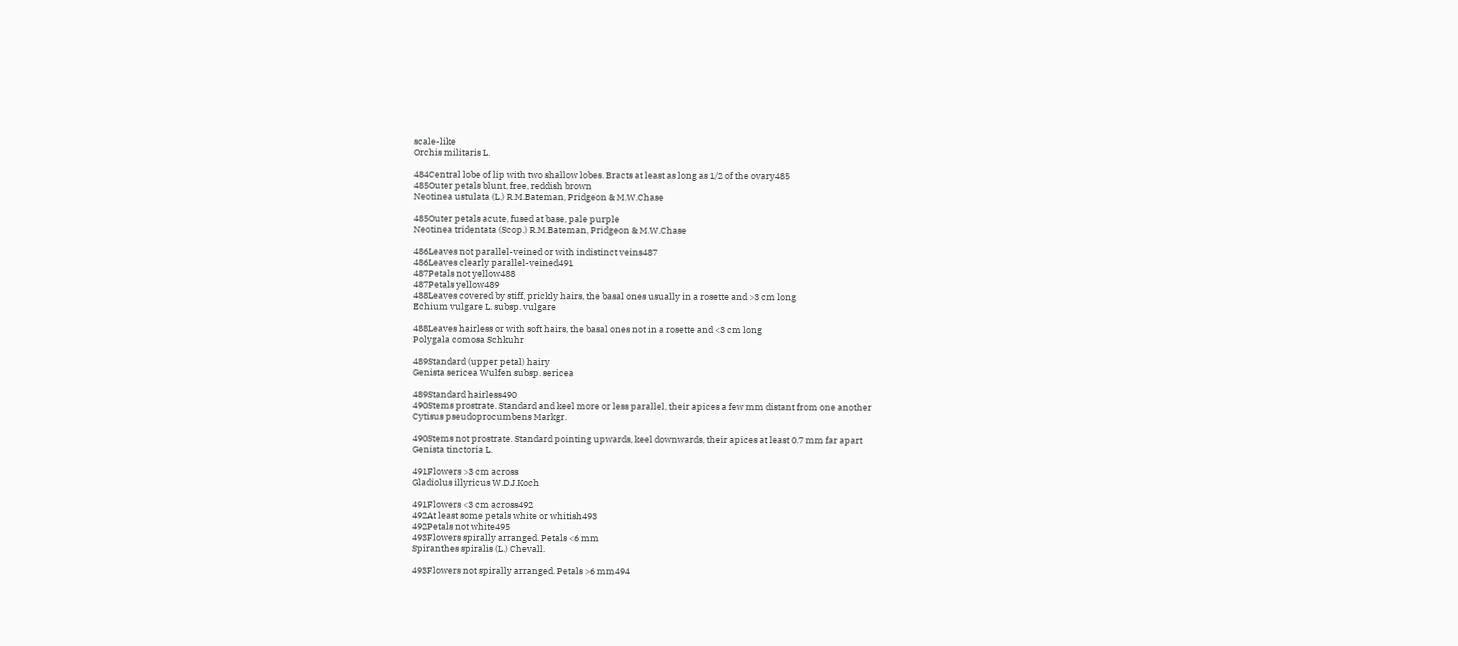scale-like
Orchis militaris L.

484Central lobe of lip with two shallow lobes. Bracts at least as long as 1/2 of the ovary485
485Outer petals blunt, free, reddish brown
Neotinea ustulata (L.) R.M.Bateman, Pridgeon & M.W.Chase

485Outer petals acute, fused at base, pale purple
Neotinea tridentata (Scop.) R.M.Bateman, Pridgeon & M.W.Chase

486Leaves not parallel-veined or with indistinct veins487
486Leaves clearly parallel-veined491
487Petals not yellow488
487Petals yellow489
488Leaves covered by stiff, prickly hairs, the basal ones usually in a rosette and >3 cm long
Echium vulgare L. subsp. vulgare

488Leaves hairless or with soft hairs, the basal ones not in a rosette and <3 cm long
Polygala comosa Schkuhr

489Standard (upper petal) hairy
Genista sericea Wulfen subsp. sericea

489Standard hairless490
490Stems prostrate. Standard and keel more or less parallel, their apices a few mm distant from one another
Cytisus pseudoprocumbens Markgr.

490Stems not prostrate. Standard pointing upwards, keel downwards, their apices at least 0.7 mm far apart
Genista tinctoria L.

491Flowers >3 cm across
Gladiolus illyricus W.D.J.Koch

491Flowers <3 cm across492
492At least some petals white or whitish493
492Petals not white495
493Flowers spirally arranged. Petals <6 mm
Spiranthes spiralis (L.) Chevall.

493Flowers not spirally arranged. Petals >6 mm494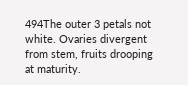494The outer 3 petals not white. Ovaries divergent from stem, fruits drooping at maturity.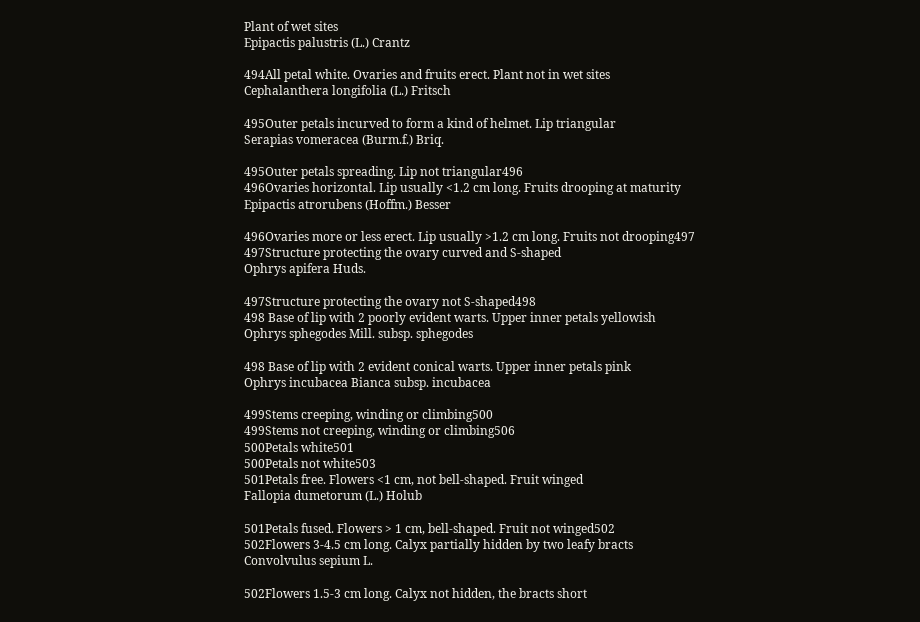Plant of wet sites
Epipactis palustris (L.) Crantz

494All petal white. Ovaries and fruits erect. Plant not in wet sites
Cephalanthera longifolia (L.) Fritsch

495Outer petals incurved to form a kind of helmet. Lip triangular
Serapias vomeracea (Burm.f.) Briq.

495Outer petals spreading. Lip not triangular496
496Ovaries horizontal. Lip usually <1.2 cm long. Fruits drooping at maturity
Epipactis atrorubens (Hoffm.) Besser

496Ovaries more or less erect. Lip usually >1.2 cm long. Fruits not drooping497
497Structure protecting the ovary curved and S-shaped
Ophrys apifera Huds.

497Structure protecting the ovary not S-shaped498
498 Base of lip with 2 poorly evident warts. Upper inner petals yellowish
Ophrys sphegodes Mill. subsp. sphegodes

498 Base of lip with 2 evident conical warts. Upper inner petals pink
Ophrys incubacea Bianca subsp. incubacea

499Stems creeping, winding or climbing500
499Stems not creeping, winding or climbing506
500Petals white501
500Petals not white503
501Petals free. Flowers <1 cm, not bell-shaped. Fruit winged
Fallopia dumetorum (L.) Holub

501Petals fused. Flowers > 1 cm, bell-shaped. Fruit not winged502
502Flowers 3-4.5 cm long. Calyx partially hidden by two leafy bracts
Convolvulus sepium L.

502Flowers 1.5-3 cm long. Calyx not hidden, the bracts short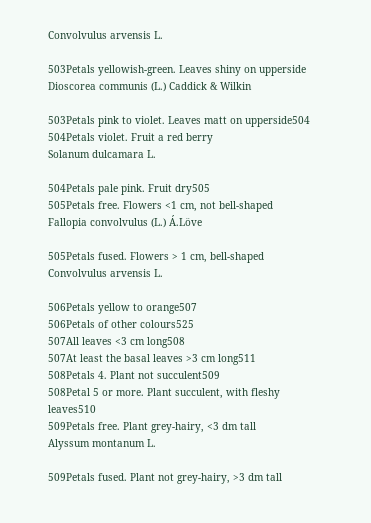Convolvulus arvensis L.

503Petals yellowish-green. Leaves shiny on upperside
Dioscorea communis (L.) Caddick & Wilkin

503Petals pink to violet. Leaves matt on upperside504
504Petals violet. Fruit a red berry
Solanum dulcamara L.

504Petals pale pink. Fruit dry505
505Petals free. Flowers <1 cm, not bell-shaped
Fallopia convolvulus (L.) Á.Löve

505Petals fused. Flowers > 1 cm, bell-shaped
Convolvulus arvensis L.

506Petals yellow to orange507
506Petals of other colours525
507All leaves <3 cm long508
507At least the basal leaves >3 cm long511
508Petals 4. Plant not succulent509
508Petal 5 or more. Plant succulent, with fleshy leaves510
509Petals free. Plant grey-hairy, <3 dm tall
Alyssum montanum L.

509Petals fused. Plant not grey-hairy, >3 dm tall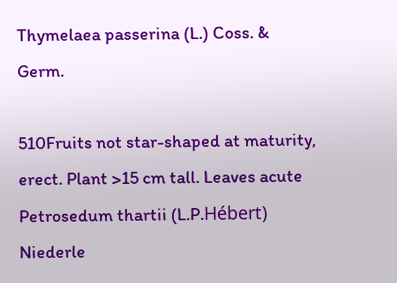Thymelaea passerina (L.) Coss. & Germ.

510Fruits not star-shaped at maturity, erect. Plant >15 cm tall. Leaves acute
Petrosedum thartii (L.P.Hébert) Niederle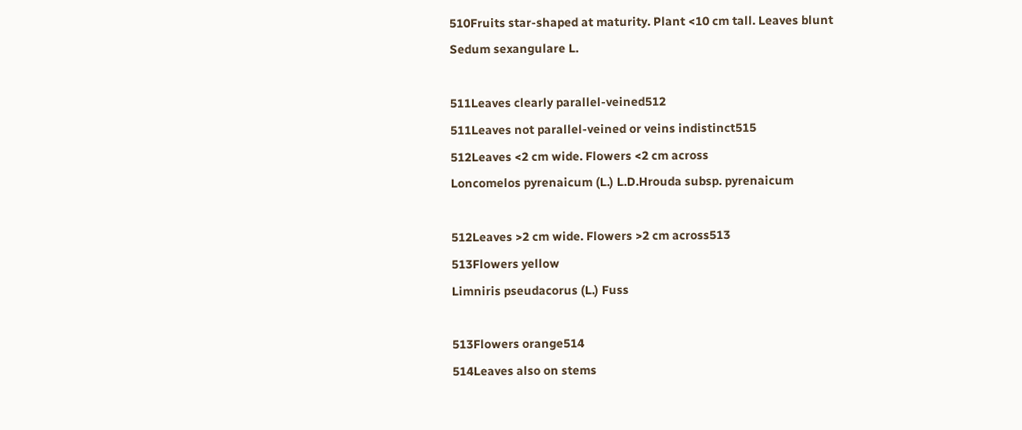510Fruits star-shaped at maturity. Plant <10 cm tall. Leaves blunt
Sedum sexangulare L.

511Leaves clearly parallel-veined512
511Leaves not parallel-veined or veins indistinct515
512Leaves <2 cm wide. Flowers <2 cm across
Loncomelos pyrenaicum (L.) L.D.Hrouda subsp. pyrenaicum

512Leaves >2 cm wide. Flowers >2 cm across513
513Flowers yellow
Limniris pseudacorus (L.) Fuss

513Flowers orange514
514Leaves also on stems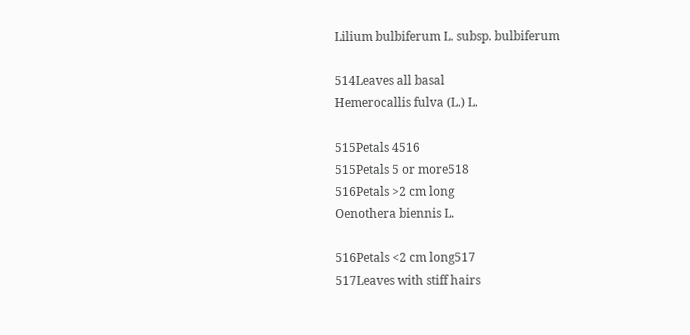Lilium bulbiferum L. subsp. bulbiferum

514Leaves all basal
Hemerocallis fulva (L.) L.

515Petals 4516
515Petals 5 or more518
516Petals >2 cm long
Oenothera biennis L.

516Petals <2 cm long517
517Leaves with stiff hairs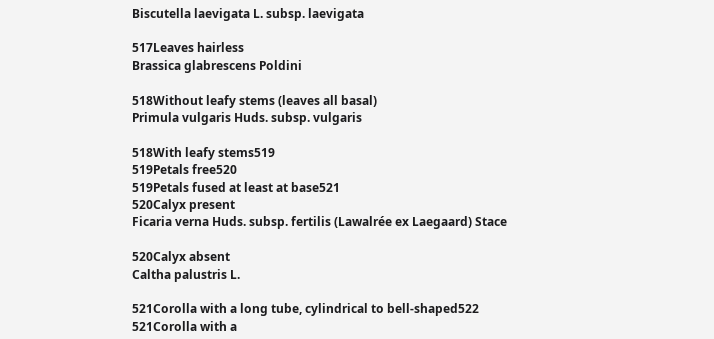Biscutella laevigata L. subsp. laevigata

517Leaves hairless
Brassica glabrescens Poldini

518Without leafy stems (leaves all basal)
Primula vulgaris Huds. subsp. vulgaris

518With leafy stems519
519Petals free520
519Petals fused at least at base521
520Calyx present
Ficaria verna Huds. subsp. fertilis (Lawalrée ex Laegaard) Stace

520Calyx absent
Caltha palustris L.

521Corolla with a long tube, cylindrical to bell-shaped522
521Corolla with a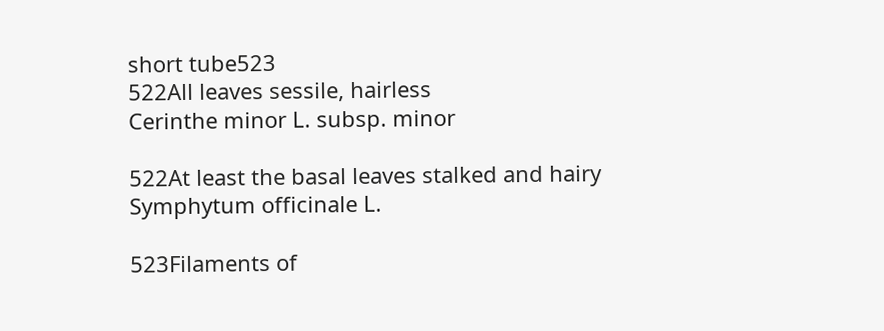short tube523
522All leaves sessile, hairless
Cerinthe minor L. subsp. minor

522At least the basal leaves stalked and hairy
Symphytum officinale L.

523Filaments of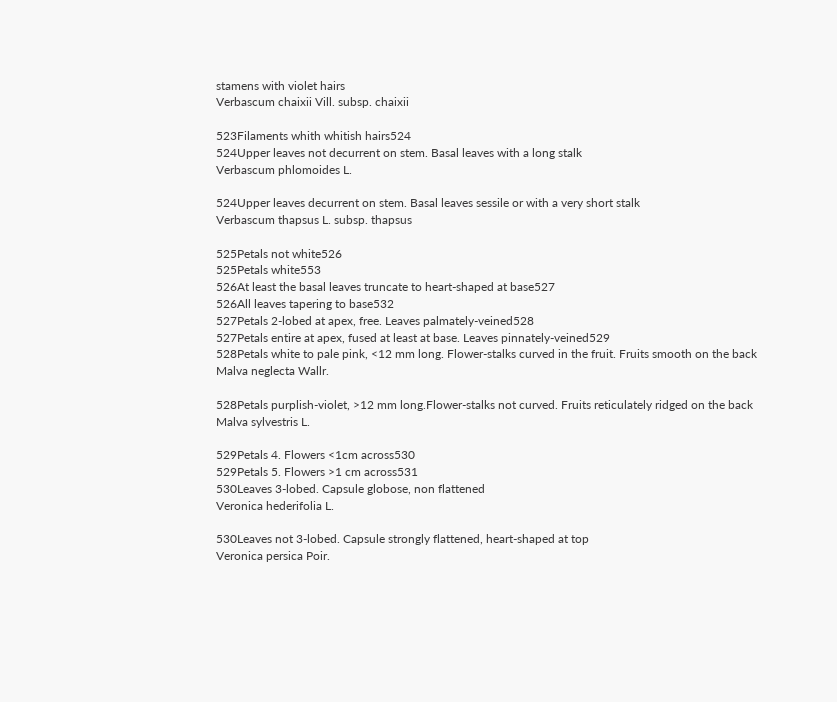stamens with violet hairs
Verbascum chaixii Vill. subsp. chaixii

523Filaments whith whitish hairs524
524Upper leaves not decurrent on stem. Basal leaves with a long stalk
Verbascum phlomoides L.

524Upper leaves decurrent on stem. Basal leaves sessile or with a very short stalk
Verbascum thapsus L. subsp. thapsus

525Petals not white526
525Petals white553
526At least the basal leaves truncate to heart-shaped at base527
526All leaves tapering to base532
527Petals 2-lobed at apex, free. Leaves palmately-veined528
527Petals entire at apex, fused at least at base. Leaves pinnately-veined529
528Petals white to pale pink, <12 mm long. Flower-stalks curved in the fruit. Fruits smooth on the back
Malva neglecta Wallr.

528Petals purplish-violet, >12 mm long.Flower-stalks not curved. Fruits reticulately ridged on the back
Malva sylvestris L.

529Petals 4. Flowers <1cm across530
529Petals 5. Flowers >1 cm across531
530Leaves 3-lobed. Capsule globose, non flattened
Veronica hederifolia L.

530Leaves not 3-lobed. Capsule strongly flattened, heart-shaped at top
Veronica persica Poir.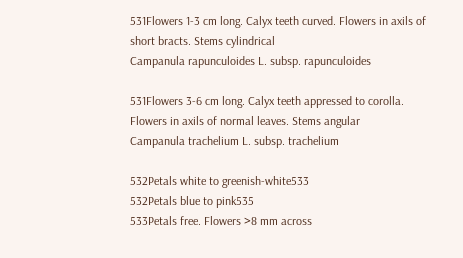531Flowers 1-3 cm long. Calyx teeth curved. Flowers in axils of short bracts. Stems cylindrical
Campanula rapunculoides L. subsp. rapunculoides

531Flowers 3-6 cm long. Calyx teeth appressed to corolla. Flowers in axils of normal leaves. Stems angular
Campanula trachelium L. subsp. trachelium

532Petals white to greenish-white533
532Petals blue to pink535
533Petals free. Flowers >8 mm across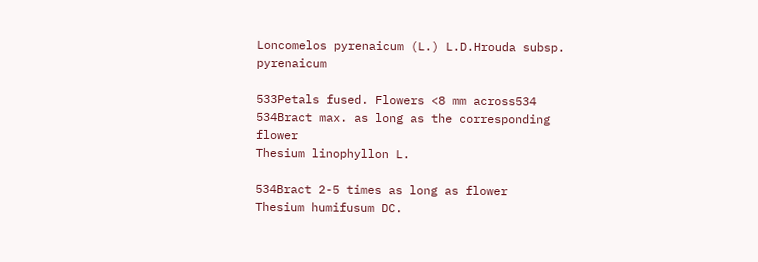Loncomelos pyrenaicum (L.) L.D.Hrouda subsp. pyrenaicum

533Petals fused. Flowers <8 mm across534
534Bract max. as long as the corresponding flower
Thesium linophyllon L.

534Bract 2-5 times as long as flower
Thesium humifusum DC.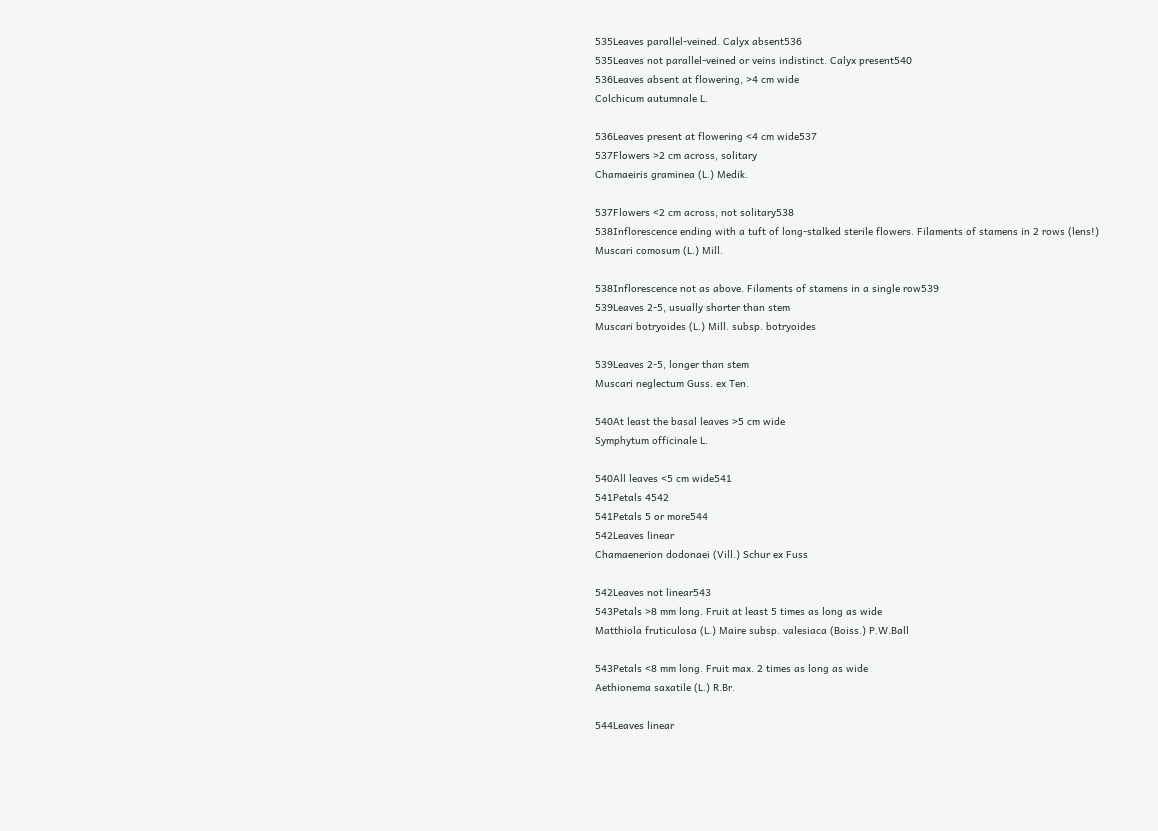535Leaves parallel-veined. Calyx absent536
535Leaves not parallel-veined or veins indistinct. Calyx present540
536Leaves absent at flowering, >4 cm wide
Colchicum autumnale L.

536Leaves present at flowering <4 cm wide537
537Flowers >2 cm across, solitary
Chamaeiris graminea (L.) Medik.

537Flowers <2 cm across, not solitary538
538Inflorescence ending with a tuft of long-stalked sterile flowers. Filaments of stamens in 2 rows (lens!)
Muscari comosum (L.) Mill.

538Inflorescence not as above. Filaments of stamens in a single row539
539Leaves 2-5, usually shorter than stem
Muscari botryoides (L.) Mill. subsp. botryoides

539Leaves 2-5, longer than stem
Muscari neglectum Guss. ex Ten.

540At least the basal leaves >5 cm wide
Symphytum officinale L.

540All leaves <5 cm wide541
541Petals 4542
541Petals 5 or more544
542Leaves linear
Chamaenerion dodonaei (Vill.) Schur ex Fuss

542Leaves not linear543
543Petals >8 mm long. Fruit at least 5 times as long as wide
Matthiola fruticulosa (L.) Maire subsp. valesiaca (Boiss.) P.W.Ball

543Petals <8 mm long. Fruit max. 2 times as long as wide
Aethionema saxatile (L.) R.Br.

544Leaves linear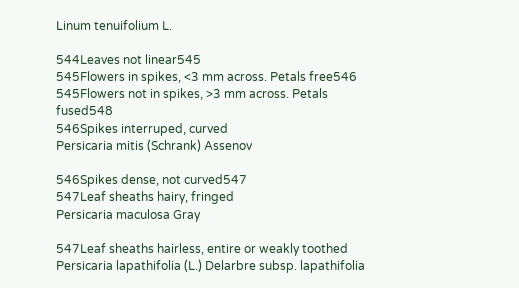Linum tenuifolium L.

544Leaves not linear545
545Flowers in spikes, <3 mm across. Petals free546
545Flowers not in spikes, >3 mm across. Petals fused548
546Spikes interruped, curved
Persicaria mitis (Schrank) Assenov

546Spikes dense, not curved547
547Leaf sheaths hairy, fringed
Persicaria maculosa Gray

547Leaf sheaths hairless, entire or weakly toothed
Persicaria lapathifolia (L.) Delarbre subsp. lapathifolia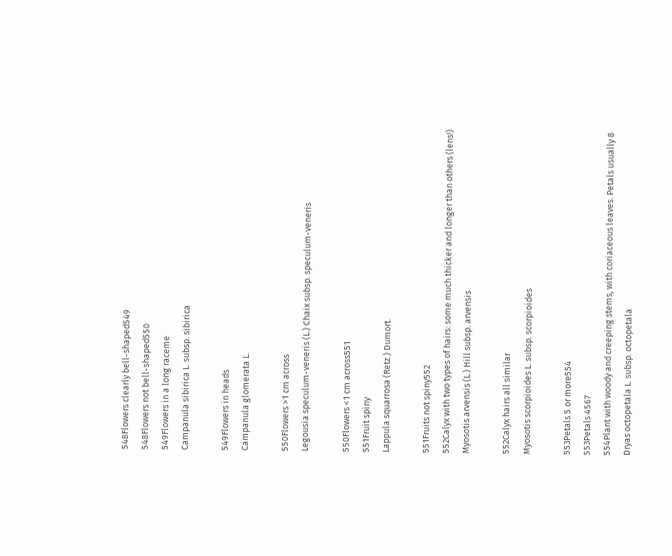548Flowers clearly bell-shaped549
548Flowers not bell-shaped550
549Flowers in a long raceme
Campanula sibirica L. subsp. sibirica

549Flowers in heads
Campanula glomerata L.

550Flowers >1 cm across
Legousia speculum-veneris (L.) Chaix subsp. speculum-veneris

550Flowers <1 cm across551
551Fruit spiny
Lappula squarrosa (Retz.) Dumort.

551Fruits not spiny552
552Calyx with two types of hairs: some much thicker and longer than others (lens!)
Myosotis arvensis (L.) Hill subsp. arvensis

552Calyx hairs all similar
Myosotis scorpioides L. subsp. scorpioides

553Petals 5 or more554
553Petals 4567
554Plant with woody and creeping stems, with coriaceous leaves. Petals usually 8
Dryas octopetala L. subsp. octopetala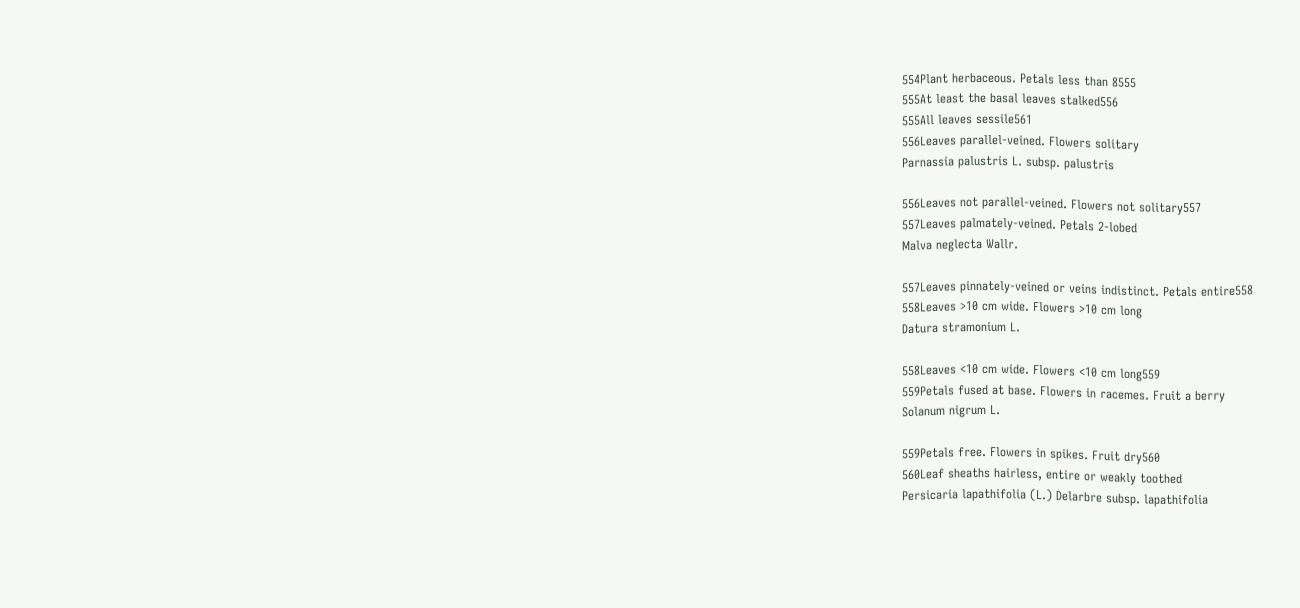554Plant herbaceous. Petals less than 8555
555At least the basal leaves stalked556
555All leaves sessile561
556Leaves parallel-veined. Flowers solitary
Parnassia palustris L. subsp. palustris

556Leaves not parallel-veined. Flowers not solitary557
557Leaves palmately-veined. Petals 2-lobed
Malva neglecta Wallr.

557Leaves pinnately-veined or veins indistinct. Petals entire558
558Leaves >10 cm wide. Flowers >10 cm long
Datura stramonium L.

558Leaves <10 cm wide. Flowers <10 cm long559
559Petals fused at base. Flowers in racemes. Fruit a berry
Solanum nigrum L.

559Petals free. Flowers in spikes. Fruit dry560
560Leaf sheaths hairless, entire or weakly toothed
Persicaria lapathifolia (L.) Delarbre subsp. lapathifolia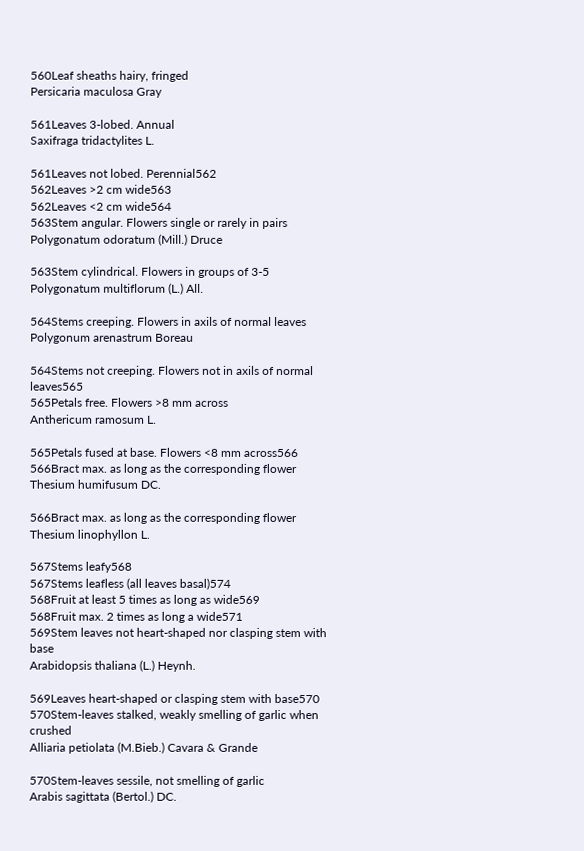560Leaf sheaths hairy, fringed
Persicaria maculosa Gray

561Leaves 3-lobed. Annual
Saxifraga tridactylites L.

561Leaves not lobed. Perennial562
562Leaves >2 cm wide563
562Leaves <2 cm wide564
563Stem angular. Flowers single or rarely in pairs
Polygonatum odoratum (Mill.) Druce

563Stem cylindrical. Flowers in groups of 3-5
Polygonatum multiflorum (L.) All.

564Stems creeping. Flowers in axils of normal leaves
Polygonum arenastrum Boreau

564Stems not creeping. Flowers not in axils of normal leaves565
565Petals free. Flowers >8 mm across
Anthericum ramosum L.

565Petals fused at base. Flowers <8 mm across566
566Bract max. as long as the corresponding flower
Thesium humifusum DC.

566Bract max. as long as the corresponding flower
Thesium linophyllon L.

567Stems leafy568
567Stems leafless (all leaves basal)574
568Fruit at least 5 times as long as wide569
568Fruit max. 2 times as long a wide571
569Stem leaves not heart-shaped nor clasping stem with base
Arabidopsis thaliana (L.) Heynh.

569Leaves heart-shaped or clasping stem with base570
570Stem-leaves stalked, weakly smelling of garlic when crushed
Alliaria petiolata (M.Bieb.) Cavara & Grande

570Stem-leaves sessile, not smelling of garlic
Arabis sagittata (Bertol.) DC.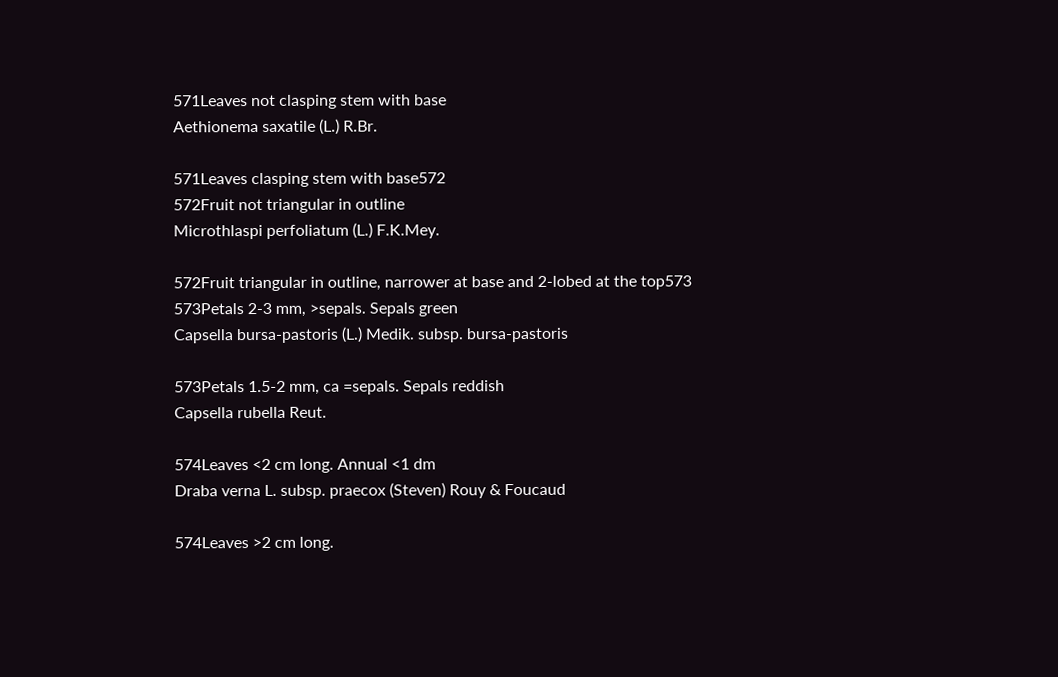571Leaves not clasping stem with base
Aethionema saxatile (L.) R.Br.

571Leaves clasping stem with base572
572Fruit not triangular in outline
Microthlaspi perfoliatum (L.) F.K.Mey.

572Fruit triangular in outline, narrower at base and 2-lobed at the top573
573Petals 2-3 mm, >sepals. Sepals green
Capsella bursa-pastoris (L.) Medik. subsp. bursa-pastoris

573Petals 1.5-2 mm, ca =sepals. Sepals reddish
Capsella rubella Reut.

574Leaves <2 cm long. Annual <1 dm
Draba verna L. subsp. praecox (Steven) Rouy & Foucaud

574Leaves >2 cm long.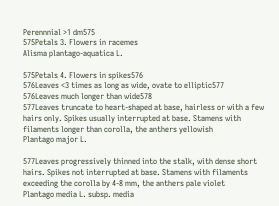Perennnial >1 dm575
575Petals 3. Flowers in racemes
Alisma plantago-aquatica L.

575Petals 4. Flowers in spikes576
576Leaves <3 times as long as wide, ovate to elliptic577
576Leaves much longer than wide578
577Leaves truncate to heart-shaped at base, hairless or with a few hairs only. Spikes usually interrupted at base. Stamens with filaments longer than corolla, the anthers yellowish
Plantago major L.

577Leaves progressively thinned into the stalk, with dense short hairs. Spikes not interrupted at base. Stamens with filaments exceeding the corolla by 4-8 mm, the anthers pale violet
Plantago media L. subsp. media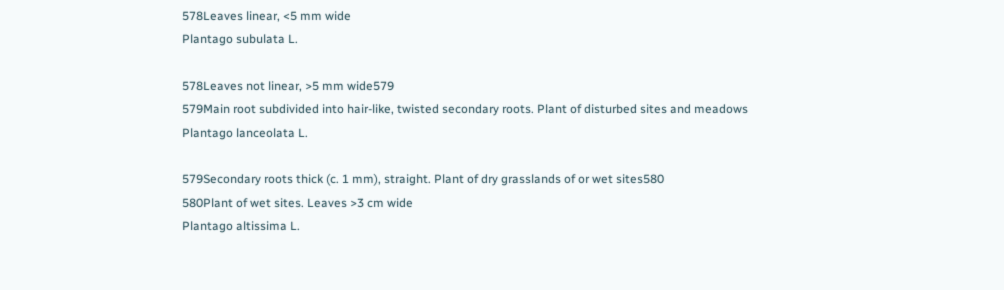578Leaves linear, <5 mm wide
Plantago subulata L.

578Leaves not linear, >5 mm wide579
579Main root subdivided into hair-like, twisted secondary roots. Plant of disturbed sites and meadows
Plantago lanceolata L.

579Secondary roots thick (c. 1 mm), straight. Plant of dry grasslands of or wet sites580
580Plant of wet sites. Leaves >3 cm wide
Plantago altissima L.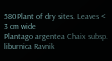580Plant of dry sites. Leaves < 3 cm wide
Plantago argentea Chaix subsp. liburnica Ravnik